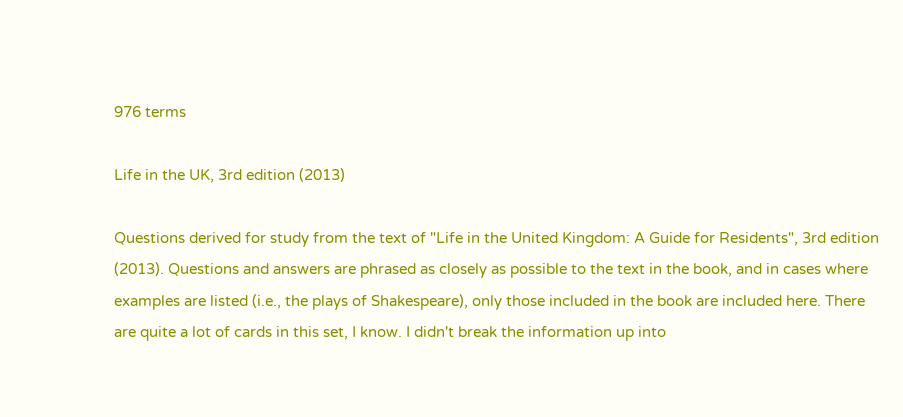976 terms

Life in the UK, 3rd edition (2013)

Questions derived for study from the text of "Life in the United Kingdom: A Guide for Residents", 3rd edition (2013). Questions and answers are phrased as closely as possible to the text in the book, and in cases where examples are listed (i.e., the plays of Shakespeare), only those included in the book are included here. There are quite a lot of cards in this set, I know. I didn't break the information up into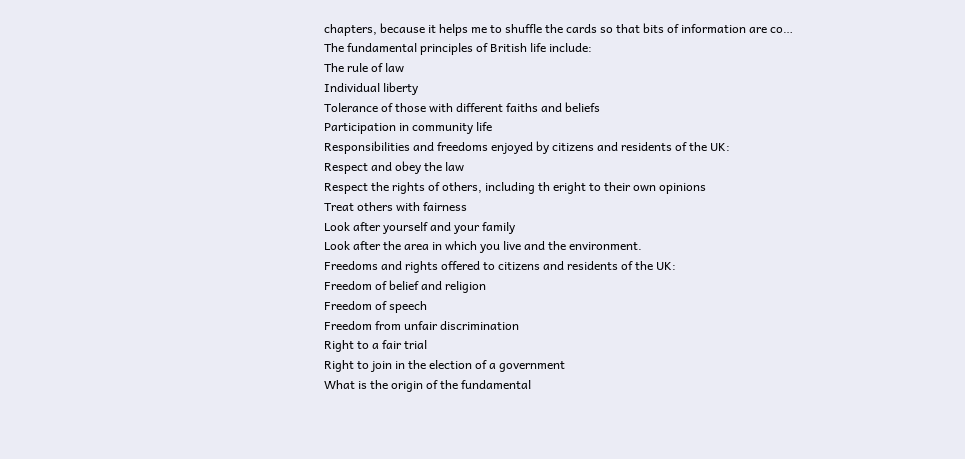chapters, because it helps me to shuffle the cards so that bits of information are co…
The fundamental principles of British life include:
The rule of law
Individual liberty
Tolerance of those with different faiths and beliefs
Participation in community life
Responsibilities and freedoms enjoyed by citizens and residents of the UK:
Respect and obey the law
Respect the rights of others, including th eright to their own opinions
Treat others with fairness
Look after yourself and your family
Look after the area in which you live and the environment.
Freedoms and rights offered to citizens and residents of the UK:
Freedom of belief and religion
Freedom of speech
Freedom from unfair discrimination
Right to a fair trial
Right to join in the election of a government
What is the origin of the fundamental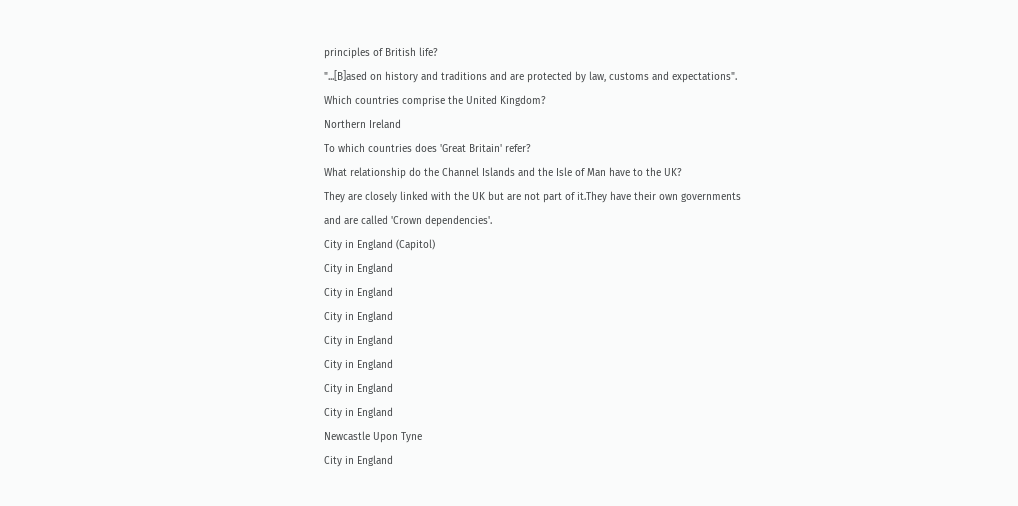principles of British life?
"...[B]ased on history and traditions and are protected by law, customs and expectations".
Which countries comprise the United Kingdom?
Northern Ireland
To which countries does 'Great Britain' refer?
What relationship do the Channel Islands and the Isle of Man have to the UK?
They are closely linked with the UK but are not part of it.They have their own governments and are called 'Crown dependencies'.
City in England (Capitol)
City in England
City in England
City in England
City in England
City in England
City in England
City in England
Newcastle Upon Tyne
City in England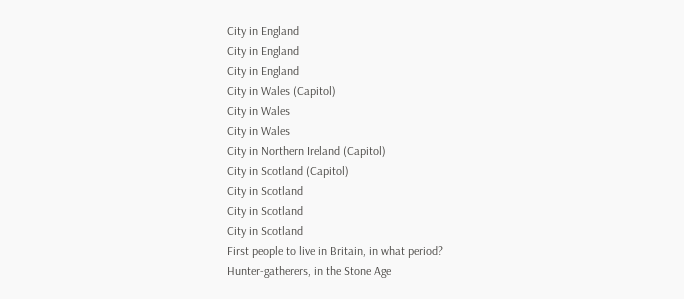City in England
City in England
City in England
City in Wales (Capitol)
City in Wales
City in Wales
City in Northern Ireland (Capitol)
City in Scotland (Capitol)
City in Scotland
City in Scotland
City in Scotland
First people to live in Britain, in what period?
Hunter-gatherers, in the Stone Age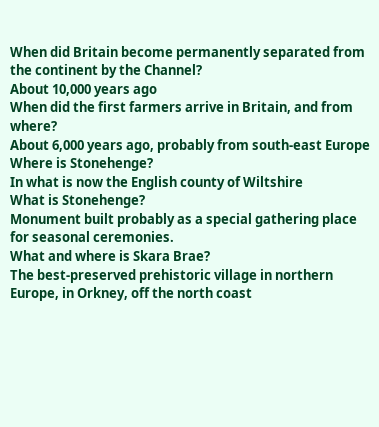When did Britain become permanently separated from the continent by the Channel?
About 10,000 years ago
When did the first farmers arrive in Britain, and from where?
About 6,000 years ago, probably from south-east Europe
Where is Stonehenge?
In what is now the English county of Wiltshire
What is Stonehenge?
Monument built probably as a special gathering place for seasonal ceremonies.
What and where is Skara Brae?
The best-preserved prehistoric village in northern Europe, in Orkney, off the north coast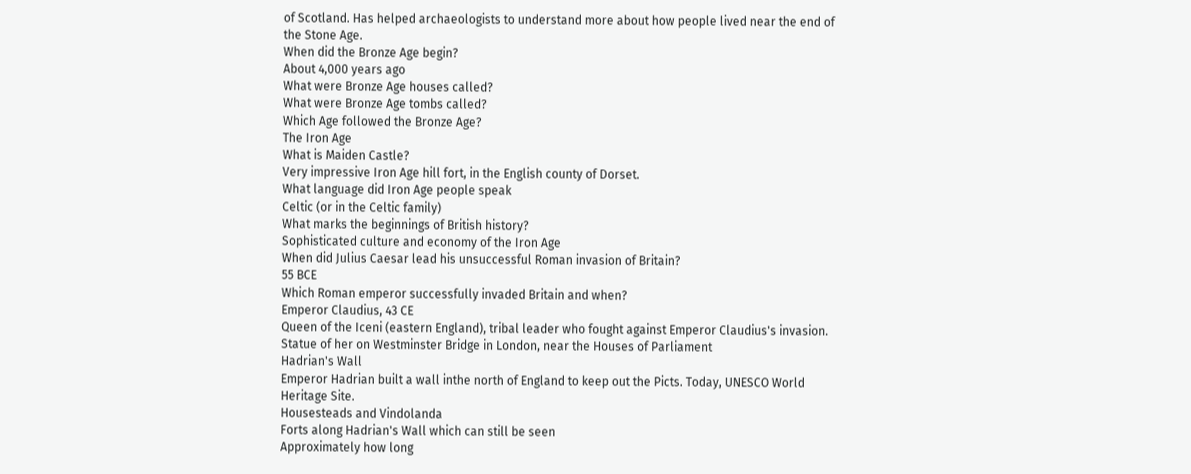of Scotland. Has helped archaeologists to understand more about how people lived near the end of the Stone Age.
When did the Bronze Age begin?
About 4,000 years ago
What were Bronze Age houses called?
What were Bronze Age tombs called?
Which Age followed the Bronze Age?
The Iron Age
What is Maiden Castle?
Very impressive Iron Age hill fort, in the English county of Dorset.
What language did Iron Age people speak
Celtic (or in the Celtic family)
What marks the beginnings of British history?
Sophisticated culture and economy of the Iron Age
When did Julius Caesar lead his unsuccessful Roman invasion of Britain?
55 BCE
Which Roman emperor successfully invaded Britain and when?
Emperor Claudius, 43 CE
Queen of the Iceni (eastern England), tribal leader who fought against Emperor Claudius's invasion. Statue of her on Westminster Bridge in London, near the Houses of Parliament
Hadrian's Wall
Emperor Hadrian built a wall inthe north of England to keep out the Picts. Today, UNESCO World Heritage Site.
Housesteads and Vindolanda
Forts along Hadrian's Wall which can still be seen
Approximately how long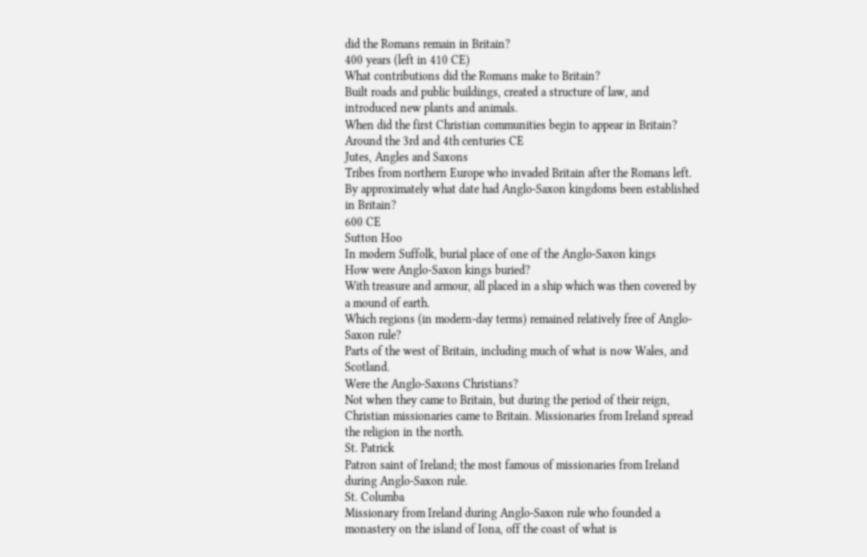did the Romans remain in Britain?
400 years (left in 410 CE)
What contributions did the Romans make to Britain?
Built roads and public buildings, created a structure of law, and introduced new plants and animals.
When did the first Christian communities begin to appear in Britain?
Around the 3rd and 4th centuries CE
Jutes, Angles and Saxons
Tribes from northern Europe who invaded Britain after the Romans left.
By approximately what date had Anglo-Saxon kingdoms been established in Britain?
600 CE
Sutton Hoo
In modern Suffolk, burial place of one of the Anglo-Saxon kings
How were Anglo-Saxon kings buried?
With treasure and armour, all placed in a ship which was then covered by a mound of earth.
Which regions (in modern-day terms) remained relatively free of Anglo-Saxon rule?
Parts of the west of Britain, including much of what is now Wales, and Scotland.
Were the Anglo-Saxons Christians?
Not when they came to Britain, but during the period of their reign, Christian missionaries came to Britain. Missionaries from Ireland spread the religion in the north.
St. Patrick
Patron saint of Ireland; the most famous of missionaries from Ireland during Anglo-Saxon rule.
St. Columba
Missionary from Ireland during Anglo-Saxon rule who founded a monastery on the island of Iona, off the coast of what is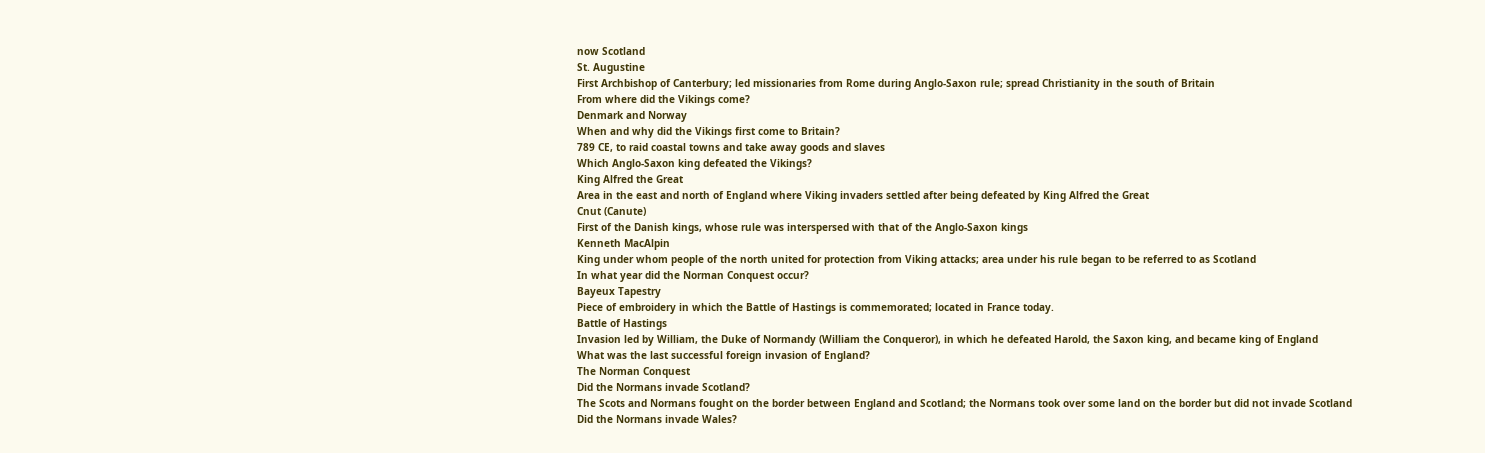now Scotland
St. Augustine
First Archbishop of Canterbury; led missionaries from Rome during Anglo-Saxon rule; spread Christianity in the south of Britain
From where did the Vikings come?
Denmark and Norway
When and why did the Vikings first come to Britain?
789 CE, to raid coastal towns and take away goods and slaves
Which Anglo-Saxon king defeated the Vikings?
King Alfred the Great
Area in the east and north of England where Viking invaders settled after being defeated by King Alfred the Great
Cnut (Canute)
First of the Danish kings, whose rule was interspersed with that of the Anglo-Saxon kings
Kenneth MacAlpin
King under whom people of the north united for protection from Viking attacks; area under his rule began to be referred to as Scotland
In what year did the Norman Conquest occur?
Bayeux Tapestry
Piece of embroidery in which the Battle of Hastings is commemorated; located in France today.
Battle of Hastings
Invasion led by William, the Duke of Normandy (William the Conqueror), in which he defeated Harold, the Saxon king, and became king of England
What was the last successful foreign invasion of England?
The Norman Conquest
Did the Normans invade Scotland?
The Scots and Normans fought on the border between England and Scotland; the Normans took over some land on the border but did not invade Scotland
Did the Normans invade Wales?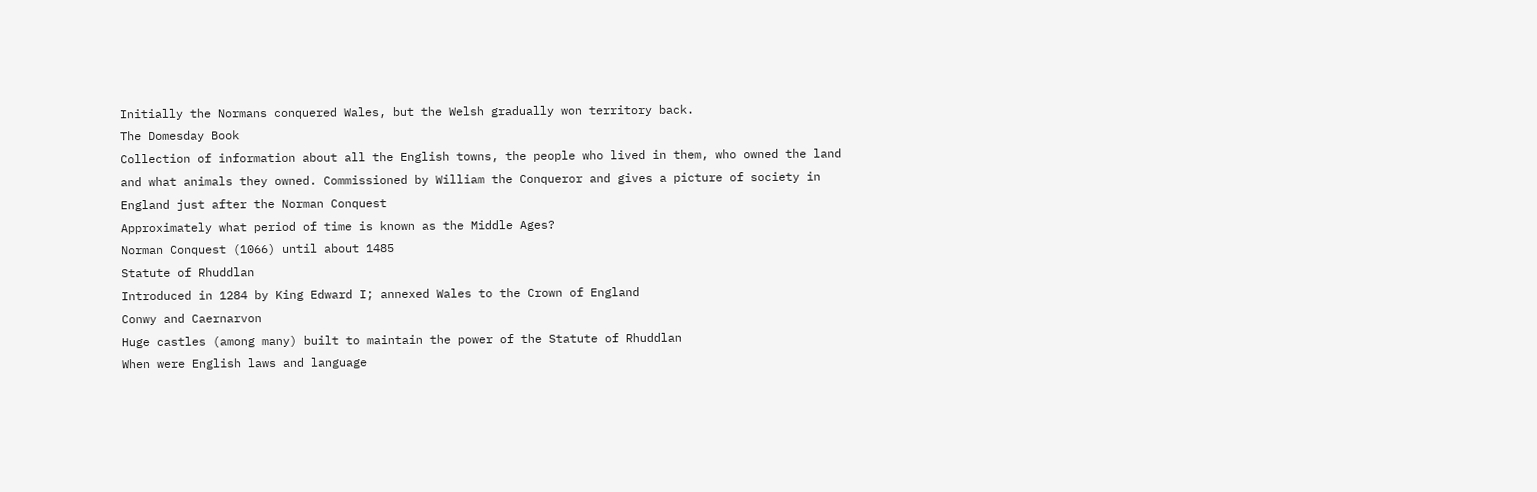Initially the Normans conquered Wales, but the Welsh gradually won territory back.
The Domesday Book
Collection of information about all the English towns, the people who lived in them, who owned the land and what animals they owned. Commissioned by William the Conqueror and gives a picture of society in England just after the Norman Conquest
Approximately what period of time is known as the Middle Ages?
Norman Conquest (1066) until about 1485
Statute of Rhuddlan
Introduced in 1284 by King Edward I; annexed Wales to the Crown of England
Conwy and Caernarvon
Huge castles (among many) built to maintain the power of the Statute of Rhuddlan
When were English laws and language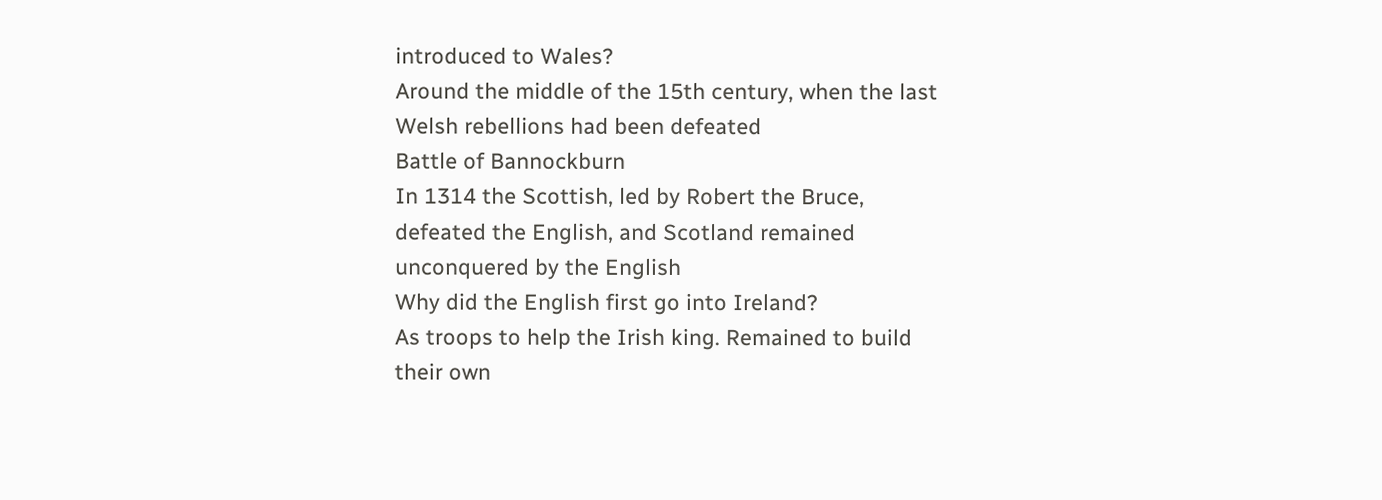introduced to Wales?
Around the middle of the 15th century, when the last Welsh rebellions had been defeated
Battle of Bannockburn
In 1314 the Scottish, led by Robert the Bruce, defeated the English, and Scotland remained unconquered by the English
Why did the English first go into Ireland?
As troops to help the Irish king. Remained to build their own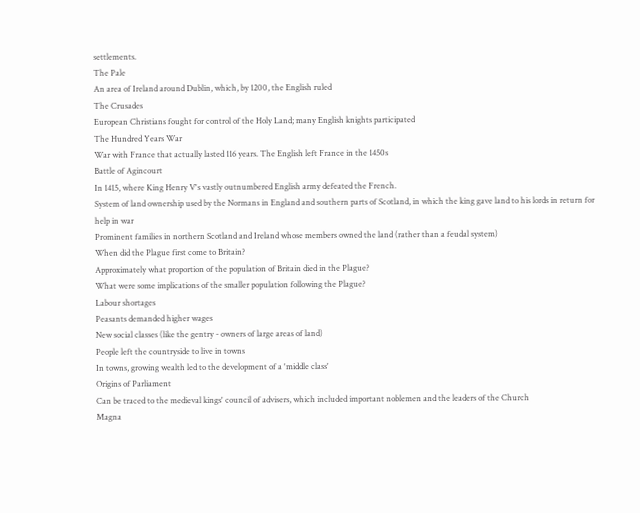settlements.
The Pale
An area of Ireland around Dublin, which, by 1200, the English ruled
The Crusades
European Christians fought for control of the Holy Land; many English knights participated
The Hundred Years War
War with France that actually lasted 116 years. The English left France in the 1450s
Battle of Agincourt
In 1415, where King Henry V's vastly outnumbered English army defeated the French.
System of land ownership used by the Normans in England and southern parts of Scotland, in which the king gave land to his lords in return for help in war
Prominent families in northern Scotland and Ireland whose members owned the land (rather than a feudal system)
When did the Plague first come to Britain?
Approximately what proportion of the population of Britain died in the Plague?
What were some implications of the smaller population following the Plague?
Labour shortages
Peasants demanded higher wages
New social classes (like the gentry - owners of large areas of land)
People left the countryside to live in towns
In towns, growing wealth led to the development of a 'middle class'
Origins of Parliament
Can be traced to the medieval kings' council of advisers, which included important noblemen and the leaders of the Church
Magna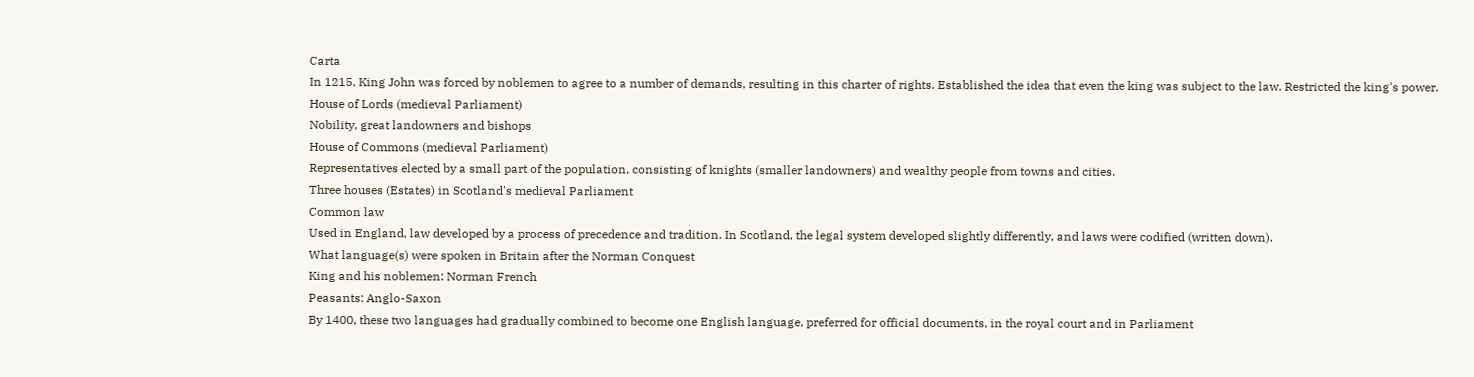Carta
In 1215, King John was forced by noblemen to agree to a number of demands, resulting in this charter of rights. Established the idea that even the king was subject to the law. Restricted the king's power.
House of Lords (medieval Parliament)
Nobility, great landowners and bishops
House of Commons (medieval Parliament)
Representatives elected by a small part of the population, consisting of knights (smaller landowners) and wealthy people from towns and cities.
Three houses (Estates) in Scotland's medieval Parliament
Common law
Used in England, law developed by a process of precedence and tradition. In Scotland, the legal system developed slightly differently, and laws were codified (written down).
What language(s) were spoken in Britain after the Norman Conquest
King and his noblemen: Norman French
Peasants: Anglo-Saxon
By 1400, these two languages had gradually combined to become one English language, preferred for official documents, in the royal court and in Parliament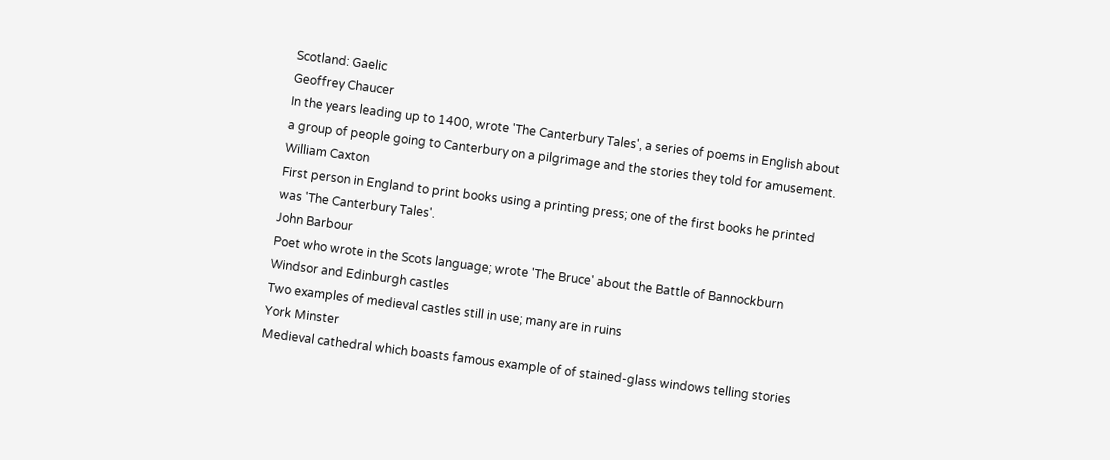Scotland: Gaelic
Geoffrey Chaucer
In the years leading up to 1400, wrote 'The Canterbury Tales', a series of poems in English about a group of people going to Canterbury on a pilgrimage and the stories they told for amusement.
William Caxton
First person in England to print books using a printing press; one of the first books he printed was 'The Canterbury Tales'.
John Barbour
Poet who wrote in the Scots language; wrote 'The Bruce' about the Battle of Bannockburn
Windsor and Edinburgh castles
Two examples of medieval castles still in use; many are in ruins
York Minster
Medieval cathedral which boasts famous example of of stained-glass windows telling stories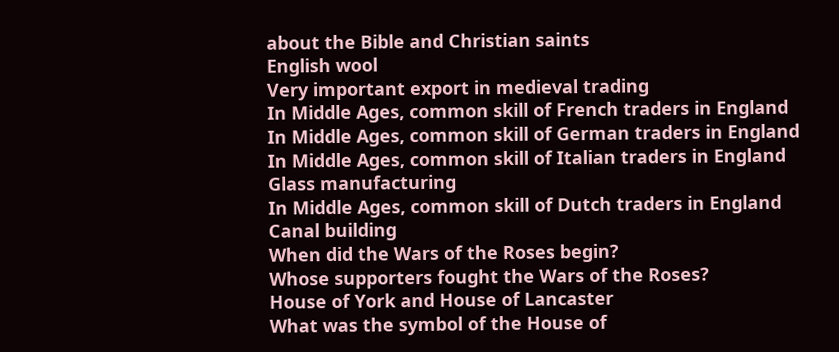about the Bible and Christian saints
English wool
Very important export in medieval trading
In Middle Ages, common skill of French traders in England
In Middle Ages, common skill of German traders in England
In Middle Ages, common skill of Italian traders in England
Glass manufacturing
In Middle Ages, common skill of Dutch traders in England
Canal building
When did the Wars of the Roses begin?
Whose supporters fought the Wars of the Roses?
House of York and House of Lancaster
What was the symbol of the House of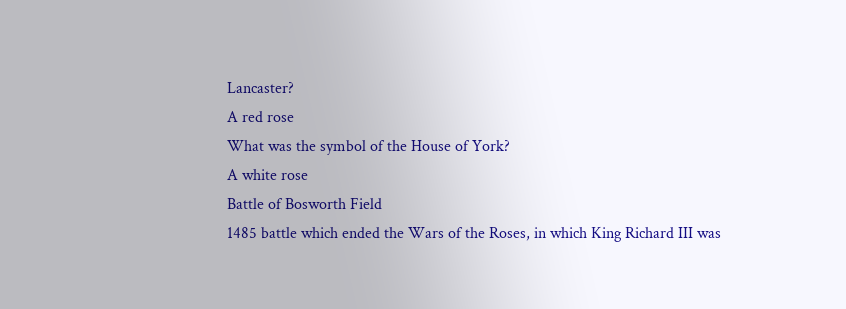Lancaster?
A red rose
What was the symbol of the House of York?
A white rose
Battle of Bosworth Field
1485 battle which ended the Wars of the Roses, in which King Richard III was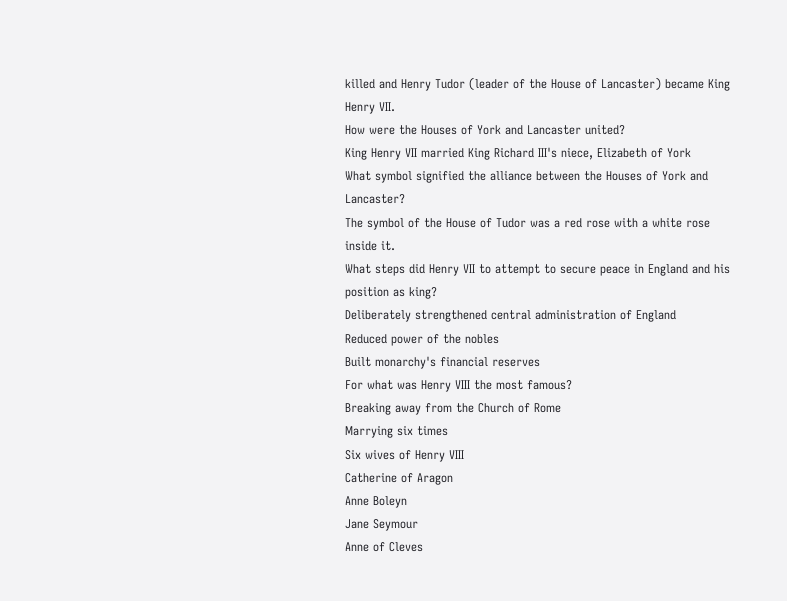killed and Henry Tudor (leader of the House of Lancaster) became King Henry VII.
How were the Houses of York and Lancaster united?
King Henry VII married King Richard III's niece, Elizabeth of York
What symbol signified the alliance between the Houses of York and Lancaster?
The symbol of the House of Tudor was a red rose with a white rose inside it.
What steps did Henry VII to attempt to secure peace in England and his position as king?
Deliberately strengthened central administration of England
Reduced power of the nobles
Built monarchy's financial reserves
For what was Henry VIII the most famous?
Breaking away from the Church of Rome
Marrying six times
Six wives of Henry VIII
Catherine of Aragon
Anne Boleyn
Jane Seymour
Anne of Cleves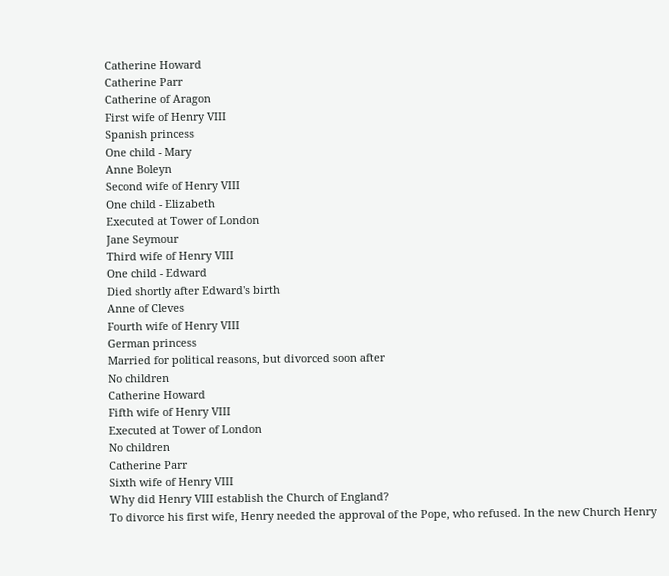Catherine Howard
Catherine Parr
Catherine of Aragon
First wife of Henry VIII
Spanish princess
One child - Mary
Anne Boleyn
Second wife of Henry VIII
One child - Elizabeth
Executed at Tower of London
Jane Seymour
Third wife of Henry VIII
One child - Edward
Died shortly after Edward's birth
Anne of Cleves
Fourth wife of Henry VIII
German princess
Married for political reasons, but divorced soon after
No children
Catherine Howard
Fifth wife of Henry VIII
Executed at Tower of London
No children
Catherine Parr
Sixth wife of Henry VIII
Why did Henry VIII establish the Church of England?
To divorce his first wife, Henry needed the approval of the Pope, who refused. In the new Church Henry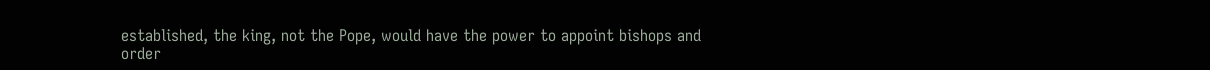established, the king, not the Pope, would have the power to appoint bishops and order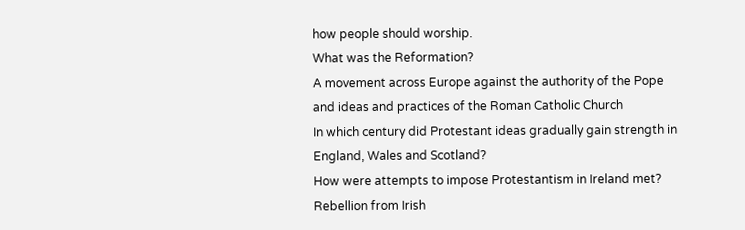how people should worship.
What was the Reformation?
A movement across Europe against the authority of the Pope and ideas and practices of the Roman Catholic Church
In which century did Protestant ideas gradually gain strength in England, Wales and Scotland?
How were attempts to impose Protestantism in Ireland met?
Rebellion from Irish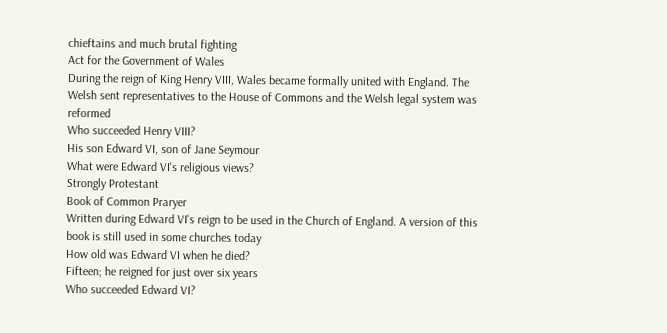chieftains and much brutal fighting
Act for the Government of Wales
During the reign of King Henry VIII, Wales became formally united with England. The Welsh sent representatives to the House of Commons and the Welsh legal system was reformed
Who succeeded Henry VIII?
His son Edward VI, son of Jane Seymour
What were Edward VI's religious views?
Strongly Protestant
Book of Common Praryer
Written during Edward VI's reign to be used in the Church of England. A version of this book is still used in some churches today
How old was Edward VI when he died?
Fifteen; he reigned for just over six years
Who succeeded Edward VI?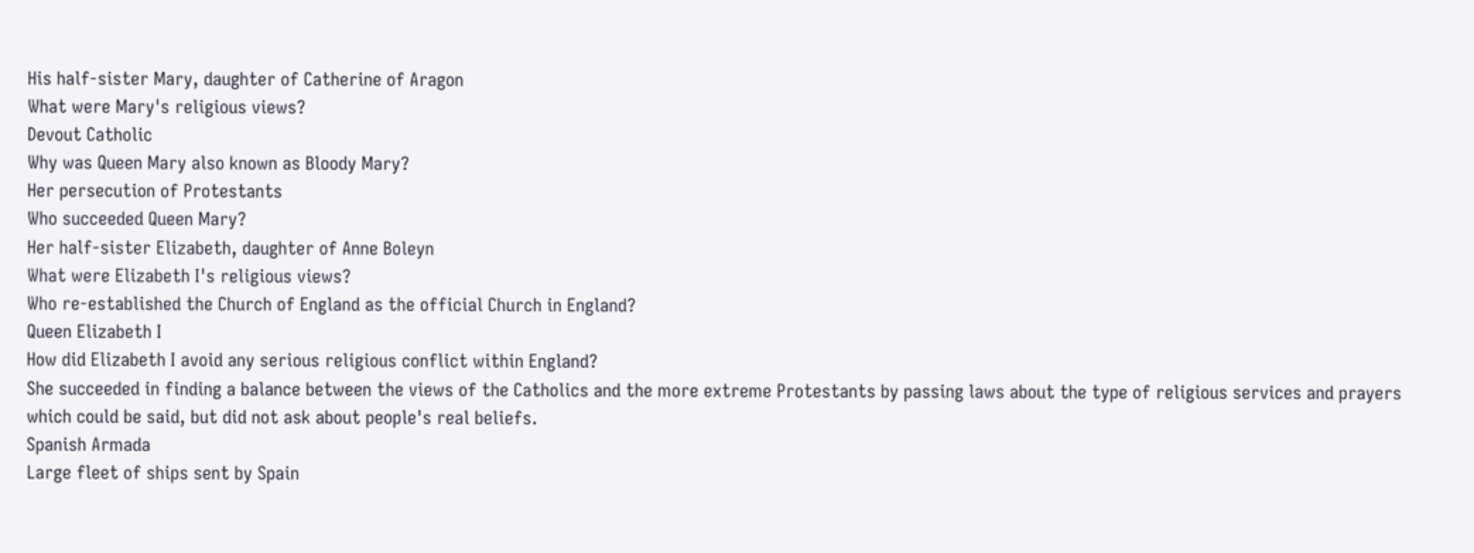His half-sister Mary, daughter of Catherine of Aragon
What were Mary's religious views?
Devout Catholic
Why was Queen Mary also known as Bloody Mary?
Her persecution of Protestants
Who succeeded Queen Mary?
Her half-sister Elizabeth, daughter of Anne Boleyn
What were Elizabeth I's religious views?
Who re-established the Church of England as the official Church in England?
Queen Elizabeth I
How did Elizabeth I avoid any serious religious conflict within England?
She succeeded in finding a balance between the views of the Catholics and the more extreme Protestants by passing laws about the type of religious services and prayers which could be said, but did not ask about people's real beliefs.
Spanish Armada
Large fleet of ships sent by Spain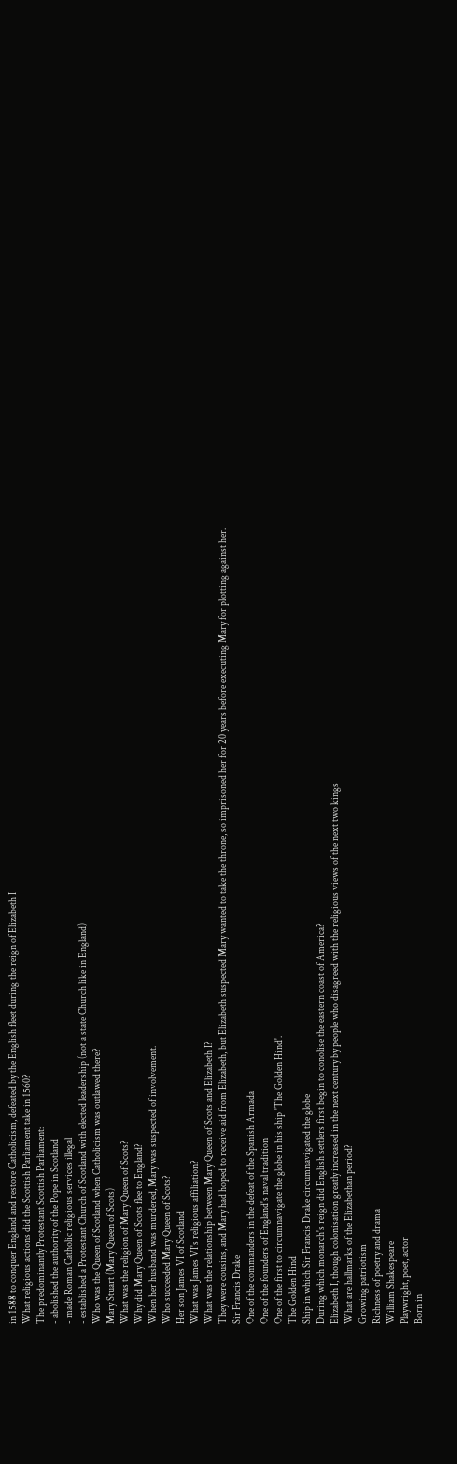in 1588 to conquer England and restore Catholicism, defeated by the English fleet during the reign of Elizabeth I
What religious actions did the Scottish Parliament take in 1560?
The predominantly Protestant Scottish Parliament:
- abolished the authority of the Pope in Scotland
- made Roman Catholic religious services illegal
- established a Protestant Church of Scotland with elected leadership (not a state Church like in England)
Who was the Queen of Scotland when Catholicism was outlawed there?
Mary Stuart (Mary Queen of Scots)
What was the religion of Mary Queen of Scots?
Why did Mary Queen of Scots flee to England?
When her husband was murdered, Mary was suspected of involvement.
Who succeeded Mary Queen of Scots?
Her son James VI of Scotland
What was James VI's religious affiliation?
What was the relationship between Mary Queen of Scots and Elizabeth I?
They were cousins, and Mary had hoped to receive aid from Elizabeth, but Elizabeth suspected Mary wanted to take the throne, so imprisoned her for 20 years before executing Mary for plotting against her.
Sir Francis Drake
One of the commanders in the defeat of the Spanish Armada
One of the founders of England's naval tradition
One of the first to circumnavigate the globe in his ship 'The Golden Hind'.
The Golden Hind
Ship in which Sir Francis Drake circumnavigated the globe
During which monarch's reign did English settlers first begin to conolise the eastern coast of America?
Elizabeth I, though colonisation greatly increased in the next century by people who disagreed with the religious views of the next two kings
What are hallmarks of the Elizabethan period?
Growing patriotism
Richness of poetry and drama
William Shakespeare
Playwright, poet, actor
Born in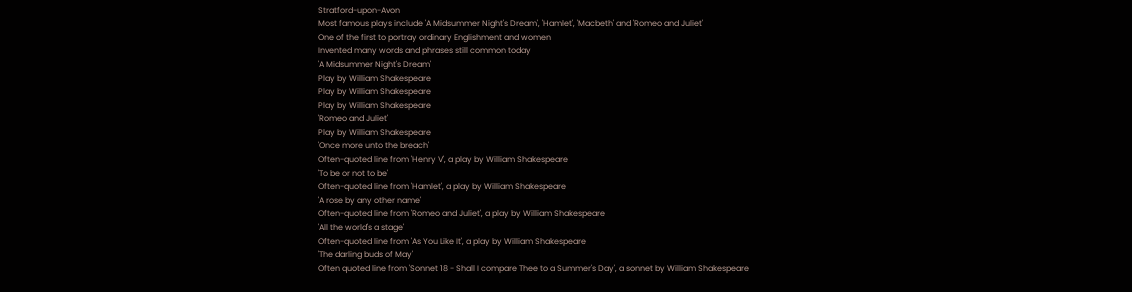Stratford-upon-Avon
Most famous plays include 'A Midsummer Night's Dream', 'Hamlet', 'Macbeth' and 'Romeo and Juliet'
One of the first to portray ordinary Englishment and women
Invented many words and phrases still common today
'A Midsummer Night's Dream'
Play by William Shakespeare
Play by William Shakespeare
Play by William Shakespeare
'Romeo and Juliet'
Play by William Shakespeare
'Once more unto the breach'
Often-quoted line from 'Henry V', a play by William Shakespeare
'To be or not to be'
Often-quoted line from 'Hamlet', a play by William Shakespeare
'A rose by any other name'
Often-quoted line from 'Romeo and Juliet', a play by William Shakespeare
'All the world's a stage'
Often-quoted line from 'As You Like It', a play by William Shakespeare
'The darling buds of May'
Often quoted line from 'Sonnet 18 - Shall I compare Thee to a Summer's Day', a sonnet by William Shakespeare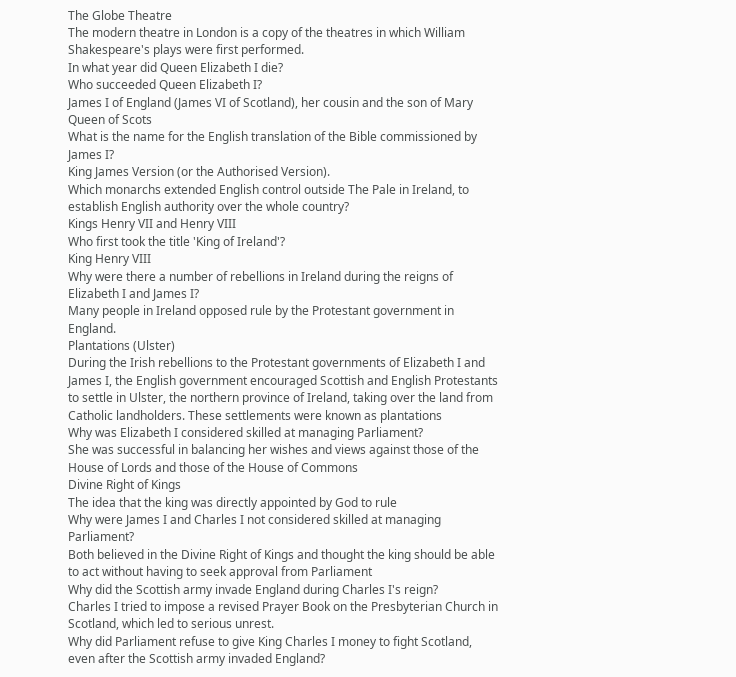The Globe Theatre
The modern theatre in London is a copy of the theatres in which William Shakespeare's plays were first performed.
In what year did Queen Elizabeth I die?
Who succeeded Queen Elizabeth I?
James I of England (James VI of Scotland), her cousin and the son of Mary Queen of Scots
What is the name for the English translation of the Bible commissioned by James I?
King James Version (or the Authorised Version).
Which monarchs extended English control outside The Pale in Ireland, to establish English authority over the whole country?
Kings Henry VII and Henry VIII
Who first took the title 'King of Ireland'?
King Henry VIII
Why were there a number of rebellions in Ireland during the reigns of Elizabeth I and James I?
Many people in Ireland opposed rule by the Protestant government in England.
Plantations (Ulster)
During the Irish rebellions to the Protestant governments of Elizabeth I and James I, the English government encouraged Scottish and English Protestants to settle in Ulster, the northern province of Ireland, taking over the land from Catholic landholders. These settlements were known as plantations
Why was Elizabeth I considered skilled at managing Parliament?
She was successful in balancing her wishes and views against those of the House of Lords and those of the House of Commons
Divine Right of Kings
The idea that the king was directly appointed by God to rule
Why were James I and Charles I not considered skilled at managing Parliament?
Both believed in the Divine Right of Kings and thought the king should be able to act without having to seek approval from Parliament
Why did the Scottish army invade England during Charles I's reign?
Charles I tried to impose a revised Prayer Book on the Presbyterian Church in Scotland, which led to serious unrest.
Why did Parliament refuse to give King Charles I money to fight Scotland, even after the Scottish army invaded England?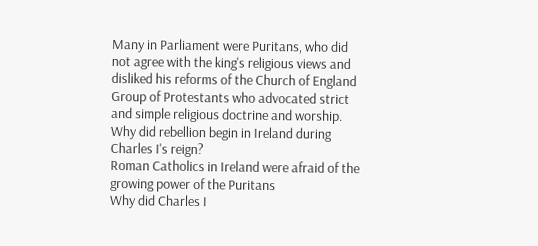Many in Parliament were Puritans, who did not agree with the king's religious views and disliked his reforms of the Church of England
Group of Protestants who advocated strict and simple religious doctrine and worship.
Why did rebellion begin in Ireland during Charles I's reign?
Roman Catholics in Ireland were afraid of the growing power of the Puritans
Why did Charles I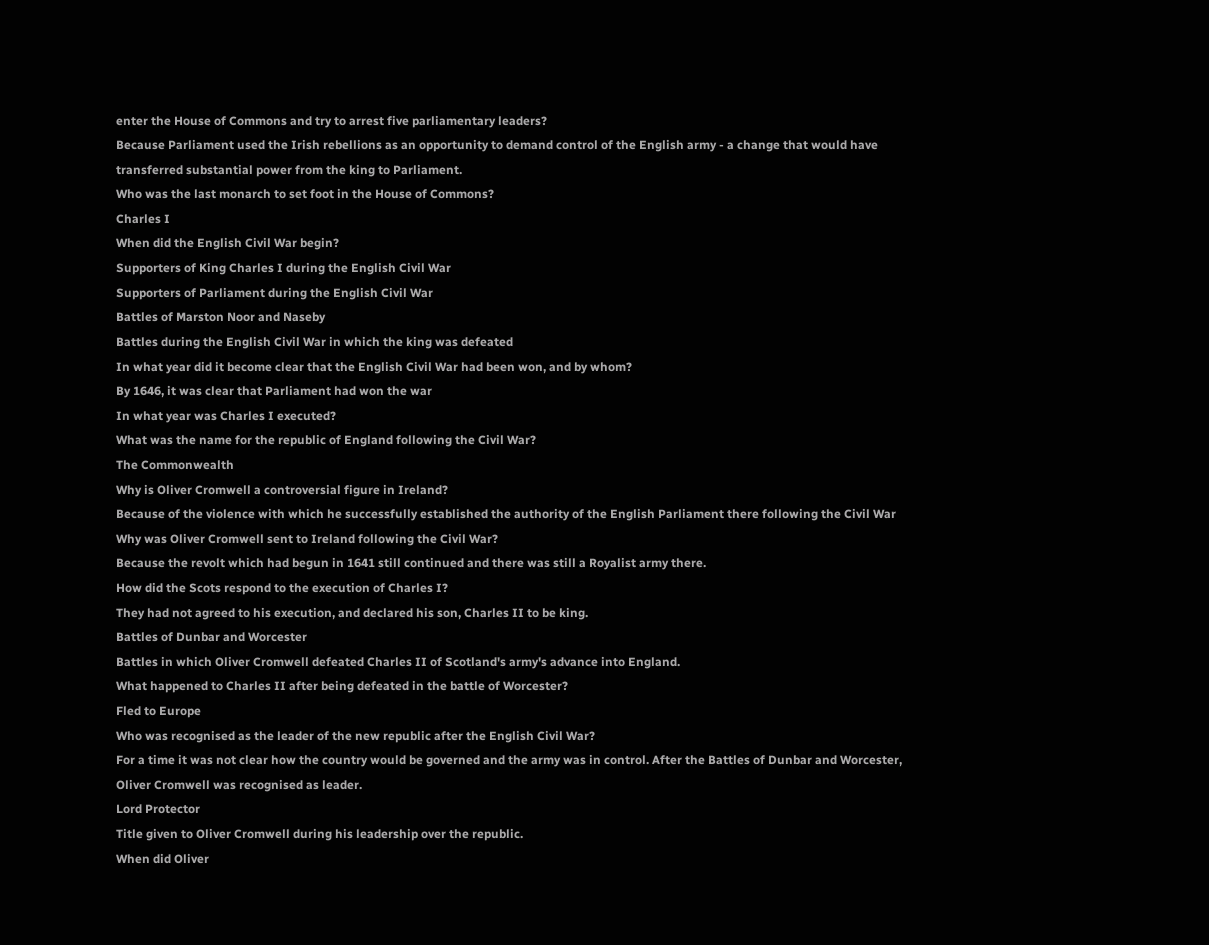enter the House of Commons and try to arrest five parliamentary leaders?
Because Parliament used the Irish rebellions as an opportunity to demand control of the English army - a change that would have transferred substantial power from the king to Parliament.
Who was the last monarch to set foot in the House of Commons?
Charles I
When did the English Civil War begin?
Supporters of King Charles I during the English Civil War
Supporters of Parliament during the English Civil War
Battles of Marston Noor and Naseby
Battles during the English Civil War in which the king was defeated
In what year did it become clear that the English Civil War had been won, and by whom?
By 1646, it was clear that Parliament had won the war
In what year was Charles I executed?
What was the name for the republic of England following the Civil War?
The Commonwealth
Why is Oliver Cromwell a controversial figure in Ireland?
Because of the violence with which he successfully established the authority of the English Parliament there following the Civil War
Why was Oliver Cromwell sent to Ireland following the Civil War?
Because the revolt which had begun in 1641 still continued and there was still a Royalist army there.
How did the Scots respond to the execution of Charles I?
They had not agreed to his execution, and declared his son, Charles II to be king.
Battles of Dunbar and Worcester
Battles in which Oliver Cromwell defeated Charles II of Scotland's army's advance into England.
What happened to Charles II after being defeated in the battle of Worcester?
Fled to Europe
Who was recognised as the leader of the new republic after the English Civil War?
For a time it was not clear how the country would be governed and the army was in control. After the Battles of Dunbar and Worcester, Oliver Cromwell was recognised as leader.
Lord Protector
Title given to Oliver Cromwell during his leadership over the republic.
When did Oliver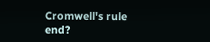Cromwell's rule end?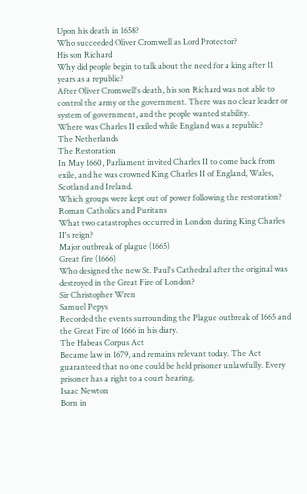Upon his death in 1658?
Who succeeded Oliver Cromwell as Lord Protector?
His son Richard
Why did people begin to talk about the need for a king after 11 years as a republic?
After Oliver Cromwell's death, his son Richard was not able to control the army or the government. There was no clear leader or system of government, and the people wanted stability.
Where was Charles II exiled while England was a republic?
The Netherlands
The Restoration
In May 1660, Parliament invited Charles II to come back from exile, and he was crowned King Charles II of England, Wales, Scotland and Ireland.
Which groups were kept out of power following the restoration?
Roman Catholics and Puritans
What two catastrophes occurred in London during King Charles II's reign?
Major outbreak of plague (1665)
Great fire (1666)
Who designed the new St. Paul's Cathedral after the original was destroyed in the Great Fire of London?
Sir Christopher Wren
Samuel Pepys
Recorded the events surrounding the Plague outbreak of 1665 and the Great Fire of 1666 in his diary.
The Habeas Corpus Act
Became law in 1679, and remains relevant today. The Act guaranteed that no one could be held prisoner unlawfully. Every prisoner has a right to a court hearing.
Isaac Newton
Born in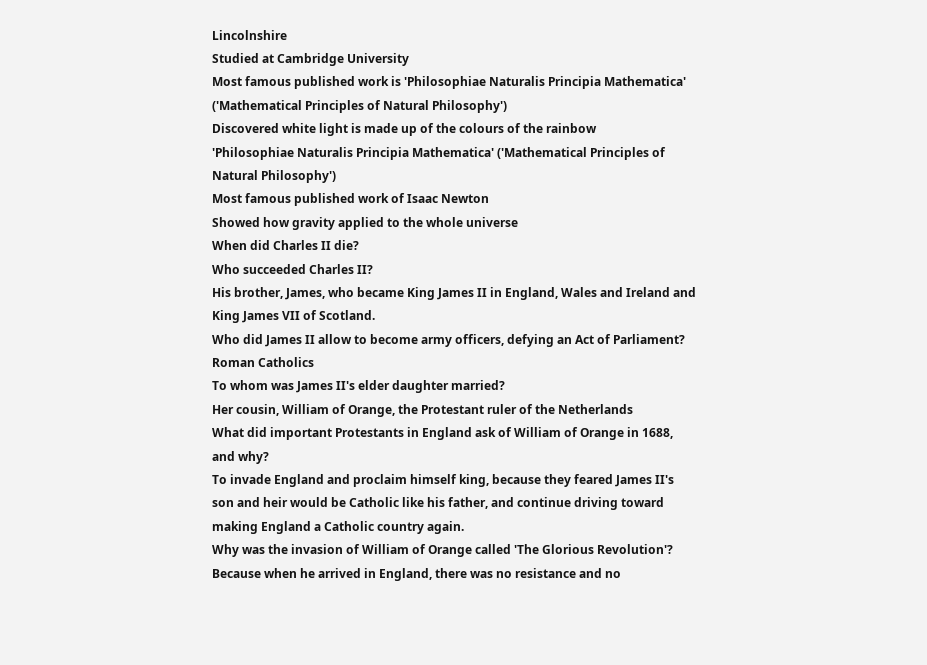Lincolnshire
Studied at Cambridge University
Most famous published work is 'Philosophiae Naturalis Principia Mathematica' ('Mathematical Principles of Natural Philosophy')
Discovered white light is made up of the colours of the rainbow
'Philosophiae Naturalis Principia Mathematica' ('Mathematical Principles of Natural Philosophy')
Most famous published work of Isaac Newton
Showed how gravity applied to the whole universe
When did Charles II die?
Who succeeded Charles II?
His brother, James, who became King James II in England, Wales and Ireland and King James VII of Scotland.
Who did James II allow to become army officers, defying an Act of Parliament?
Roman Catholics
To whom was James II's elder daughter married?
Her cousin, William of Orange, the Protestant ruler of the Netherlands
What did important Protestants in England ask of William of Orange in 1688, and why?
To invade England and proclaim himself king, because they feared James II's son and heir would be Catholic like his father, and continue driving toward making England a Catholic country again.
Why was the invasion of William of Orange called 'The Glorious Revolution'?
Because when he arrived in England, there was no resistance and no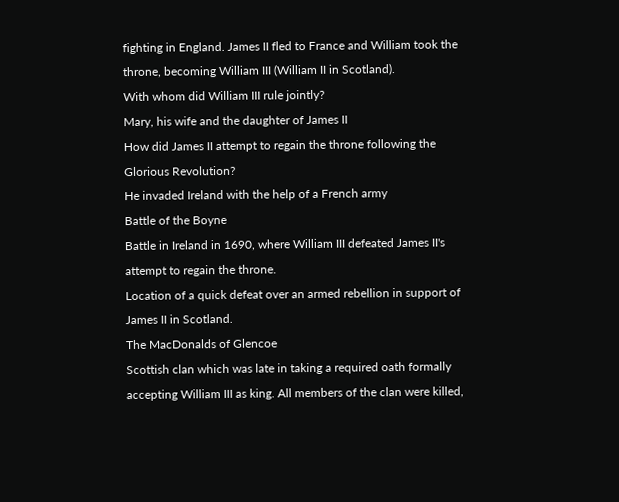fighting in England. James II fled to France and William took the throne, becoming William III (William II in Scotland).
With whom did William III rule jointly?
Mary, his wife and the daughter of James II
How did James II attempt to regain the throne following the Glorious Revolution?
He invaded Ireland with the help of a French army
Battle of the Boyne
Battle in Ireland in 1690, where William III defeated James II's attempt to regain the throne.
Location of a quick defeat over an armed rebellion in support of James II in Scotland.
The MacDonalds of Glencoe
Scottish clan which was late in taking a required oath formally accepting William III as king. All members of the clan were killed,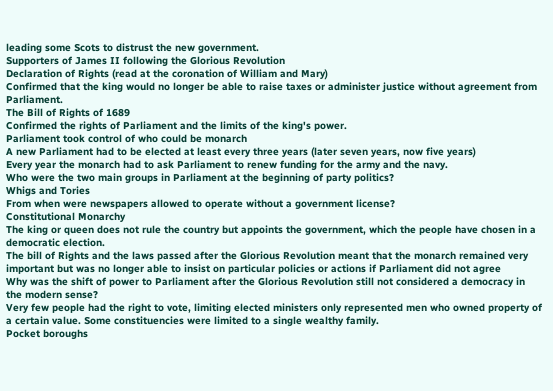leading some Scots to distrust the new government.
Supporters of James II following the Glorious Revolution
Declaration of Rights (read at the coronation of William and Mary)
Confirmed that the king would no longer be able to raise taxes or administer justice without agreement from Parliament.
The Bill of Rights of 1689
Confirmed the rights of Parliament and the limits of the king's power.
Parliament took control of who could be monarch
A new Parliament had to be elected at least every three years (later seven years, now five years)
Every year the monarch had to ask Parliament to renew funding for the army and the navy.
Who were the two main groups in Parliament at the beginning of party politics?
Whigs and Tories
From when were newspapers allowed to operate without a government license?
Constitutional Monarchy
The king or queen does not rule the country but appoints the government, which the people have chosen in a democratic election.
The bill of Rights and the laws passed after the Glorious Revolution meant that the monarch remained very important but was no longer able to insist on particular policies or actions if Parliament did not agree
Why was the shift of power to Parliament after the Glorious Revolution still not considered a democracy in the modern sense?
Very few people had the right to vote, limiting elected ministers only represented men who owned property of a certain value. Some constituencies were limited to a single wealthy family.
Pocket boroughs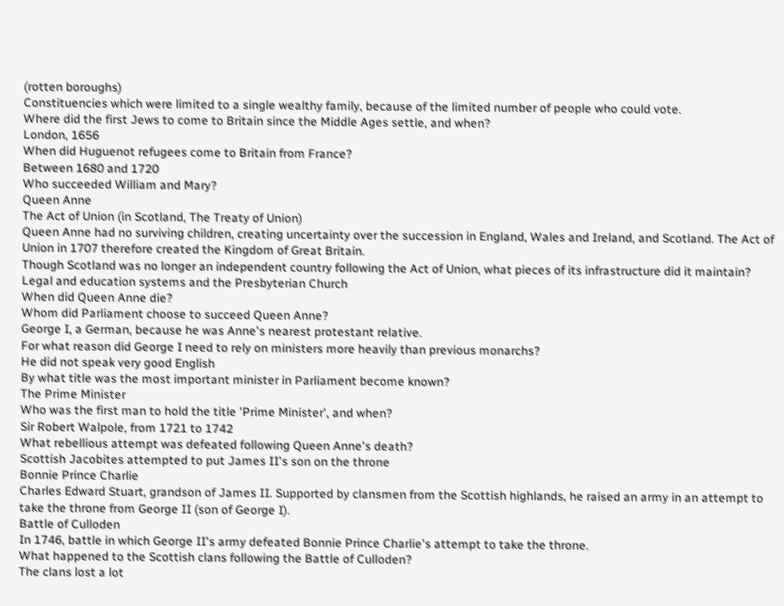(rotten boroughs)
Constituencies which were limited to a single wealthy family, because of the limited number of people who could vote.
Where did the first Jews to come to Britain since the Middle Ages settle, and when?
London, 1656
When did Huguenot refugees come to Britain from France?
Between 1680 and 1720
Who succeeded William and Mary?
Queen Anne
The Act of Union (in Scotland, The Treaty of Union)
Queen Anne had no surviving children, creating uncertainty over the succession in England, Wales and Ireland, and Scotland. The Act of Union in 1707 therefore created the Kingdom of Great Britain.
Though Scotland was no longer an independent country following the Act of Union, what pieces of its infrastructure did it maintain?
Legal and education systems and the Presbyterian Church
When did Queen Anne die?
Whom did Parliament choose to succeed Queen Anne?
George I, a German, because he was Anne's nearest protestant relative.
For what reason did George I need to rely on ministers more heavily than previous monarchs?
He did not speak very good English
By what title was the most important minister in Parliament become known?
The Prime Minister
Who was the first man to hold the title 'Prime Minister', and when?
Sir Robert Walpole, from 1721 to 1742
What rebellious attempt was defeated following Queen Anne's death?
Scottish Jacobites attempted to put James II's son on the throne
Bonnie Prince Charlie
Charles Edward Stuart, grandson of James II. Supported by clansmen from the Scottish highlands, he raised an army in an attempt to take the throne from George II (son of George I).
Battle of Culloden
In 1746, battle in which George II's army defeated Bonnie Prince Charlie's attempt to take the throne.
What happened to the Scottish clans following the Battle of Culloden?
The clans lost a lot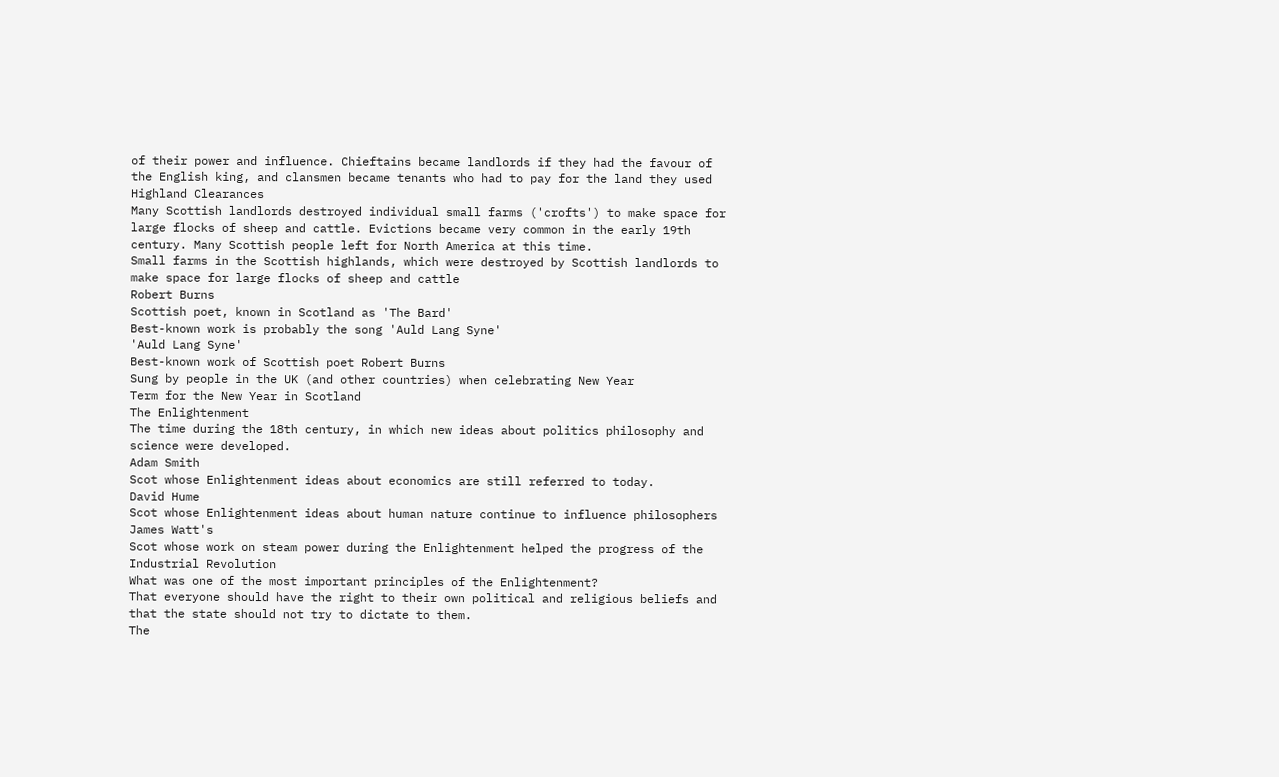of their power and influence. Chieftains became landlords if they had the favour of the English king, and clansmen became tenants who had to pay for the land they used
Highland Clearances
Many Scottish landlords destroyed individual small farms ('crofts') to make space for large flocks of sheep and cattle. Evictions became very common in the early 19th century. Many Scottish people left for North America at this time.
Small farms in the Scottish highlands, which were destroyed by Scottish landlords to make space for large flocks of sheep and cattle
Robert Burns
Scottish poet, known in Scotland as 'The Bard'
Best-known work is probably the song 'Auld Lang Syne'
'Auld Lang Syne'
Best-known work of Scottish poet Robert Burns
Sung by people in the UK (and other countries) when celebrating New Year
Term for the New Year in Scotland
The Enlightenment
The time during the 18th century, in which new ideas about politics philosophy and science were developed.
Adam Smith
Scot whose Enlightenment ideas about economics are still referred to today.
David Hume
Scot whose Enlightenment ideas about human nature continue to influence philosophers
James Watt's
Scot whose work on steam power during the Enlightenment helped the progress of the Industrial Revolution
What was one of the most important principles of the Enlightenment?
That everyone should have the right to their own political and religious beliefs and that the state should not try to dictate to them.
The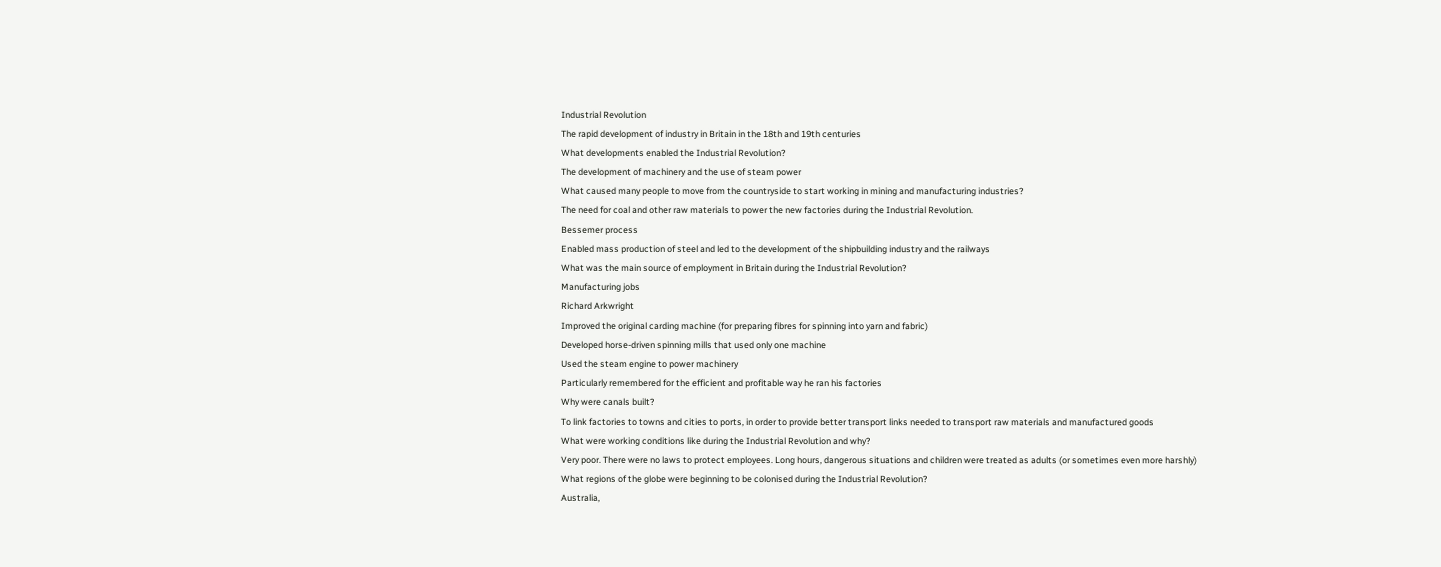Industrial Revolution
The rapid development of industry in Britain in the 18th and 19th centuries
What developments enabled the Industrial Revolution?
The development of machinery and the use of steam power
What caused many people to move from the countryside to start working in mining and manufacturing industries?
The need for coal and other raw materials to power the new factories during the Industrial Revolution.
Bessemer process
Enabled mass production of steel and led to the development of the shipbuilding industry and the railways
What was the main source of employment in Britain during the Industrial Revolution?
Manufacturing jobs
Richard Arkwright
Improved the original carding machine (for preparing fibres for spinning into yarn and fabric)
Developed horse-driven spinning mills that used only one machine
Used the steam engine to power machinery
Particularly remembered for the efficient and profitable way he ran his factories
Why were canals built?
To link factories to towns and cities to ports, in order to provide better transport links needed to transport raw materials and manufactured goods
What were working conditions like during the Industrial Revolution and why?
Very poor. There were no laws to protect employees. Long hours, dangerous situations and children were treated as adults (or sometimes even more harshly)
What regions of the globe were beginning to be colonised during the Industrial Revolution?
Australia,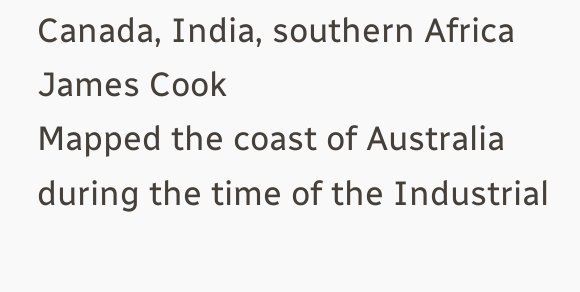Canada, India, southern Africa
James Cook
Mapped the coast of Australia during the time of the Industrial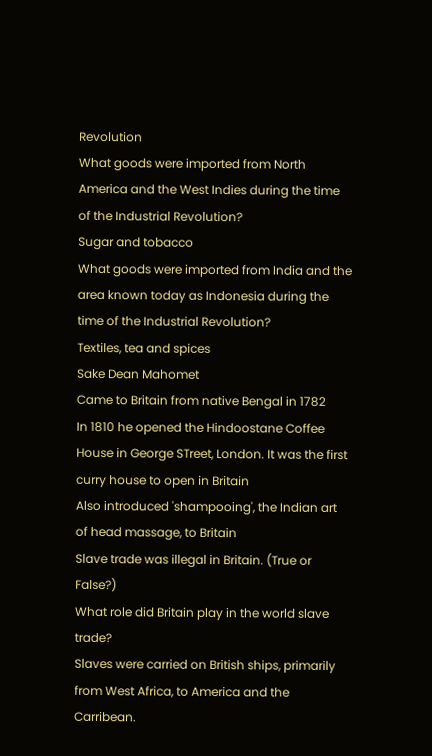Revolution
What goods were imported from North America and the West Indies during the time of the Industrial Revolution?
Sugar and tobacco
What goods were imported from India and the area known today as Indonesia during the time of the Industrial Revolution?
Textiles, tea and spices
Sake Dean Mahomet
Came to Britain from native Bengal in 1782
In 1810 he opened the Hindoostane Coffee House in George STreet, London. It was the first curry house to open in Britain
Also introduced 'shampooing', the Indian art of head massage, to Britain
Slave trade was illegal in Britain. (True or False?)
What role did Britain play in the world slave trade?
Slaves were carried on British ships, primarily from West Africa, to America and the Carribean.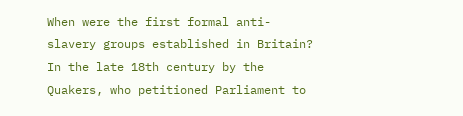When were the first formal anti-slavery groups established in Britain?
In the late 18th century by the Quakers, who petitioned Parliament to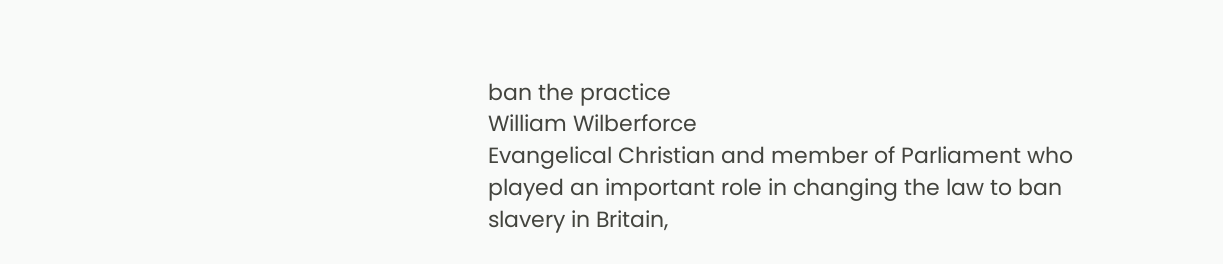ban the practice
William Wilberforce
Evangelical Christian and member of Parliament who played an important role in changing the law to ban slavery in Britain,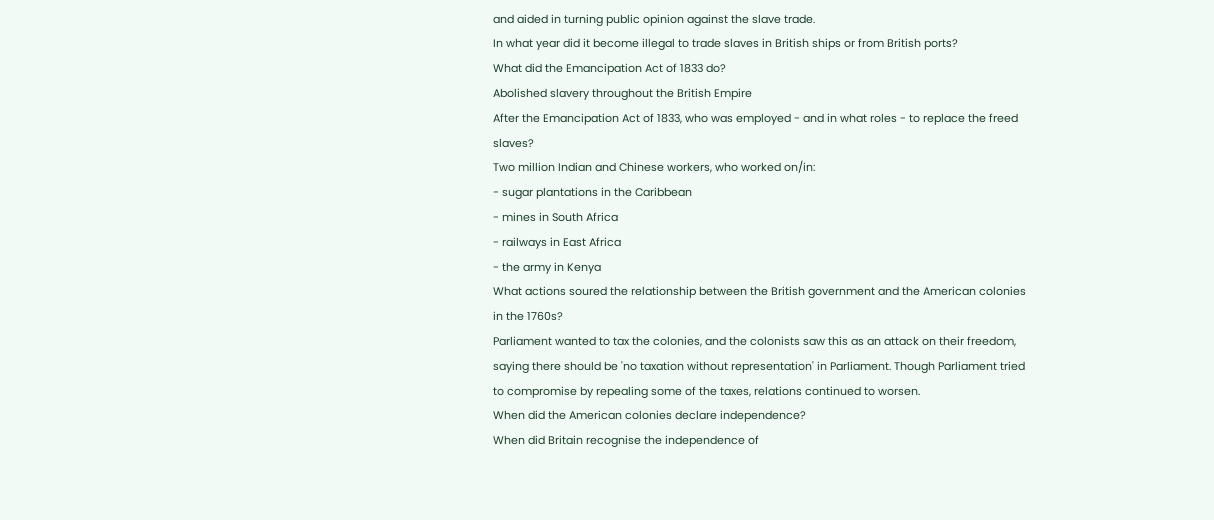and aided in turning public opinion against the slave trade.
In what year did it become illegal to trade slaves in British ships or from British ports?
What did the Emancipation Act of 1833 do?
Abolished slavery throughout the British Empire
After the Emancipation Act of 1833, who was employed - and in what roles - to replace the freed slaves?
Two million Indian and Chinese workers, who worked on/in:
- sugar plantations in the Caribbean
- mines in South Africa
- railways in East Africa
- the army in Kenya
What actions soured the relationship between the British government and the American colonies in the 1760s?
Parliament wanted to tax the colonies, and the colonists saw this as an attack on their freedom, saying there should be 'no taxation without representation' in Parliament. Though Parliament tried to compromise by repealing some of the taxes, relations continued to worsen.
When did the American colonies declare independence?
When did Britain recognise the independence of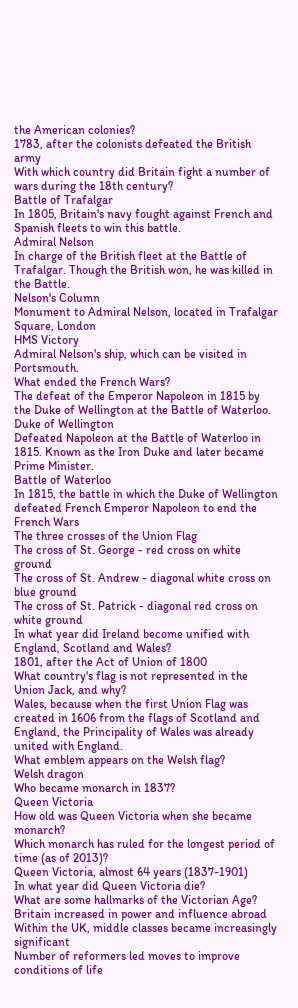the American colonies?
1783, after the colonists defeated the British army
With which country did Britain fight a number of wars during the 18th century?
Battle of Trafalgar
In 1805, Britain's navy fought against French and Spanish fleets to win this battle.
Admiral Nelson
In charge of the British fleet at the Battle of Trafalgar. Though the British won, he was killed in the Battle.
Nelson's Column
Monument to Admiral Nelson, located in Trafalgar Square, London
HMS Victory
Admiral Nelson's ship, which can be visited in Portsmouth.
What ended the French Wars?
The defeat of the Emperor Napoleon in 1815 by the Duke of Wellington at the Battle of Waterloo.
Duke of Wellington
Defeated Napoleon at the Battle of Waterloo in 1815. Known as the Iron Duke and later became Prime Minister.
Battle of Waterloo
In 1815, the battle in which the Duke of Wellington defeated French Emperor Napoleon to end the French Wars
The three crosses of the Union Flag
The cross of St. George - red cross on white ground
The cross of St. Andrew - diagonal white cross on blue ground
The cross of St. Patrick - diagonal red cross on white ground
In what year did Ireland become unified with England, Scotland and Wales?
1801, after the Act of Union of 1800
What country's flag is not represented in the Union Jack, and why?
Wales, because when the first Union Flag was created in 1606 from the flags of Scotland and England, the Principality of Wales was already united with England.
What emblem appears on the Welsh flag?
Welsh dragon
Who became monarch in 1837?
Queen Victoria
How old was Queen Victoria when she became monarch?
Which monarch has ruled for the longest period of time (as of 2013)?
Queen Victoria, almost 64 years (1837-1901)
In what year did Queen Victoria die?
What are some hallmarks of the Victorian Age?
Britain increased in power and influence abroad
Within the UK, middle classes became increasingly significant
Number of reformers led moves to improve conditions of life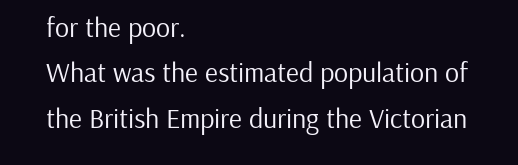for the poor.
What was the estimated population of the British Empire during the Victorian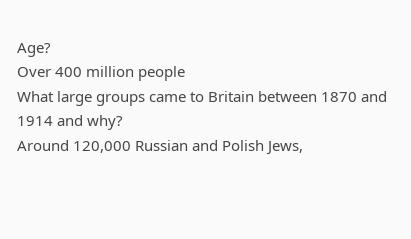Age?
Over 400 million people
What large groups came to Britain between 1870 and 1914 and why?
Around 120,000 Russian and Polish Jews,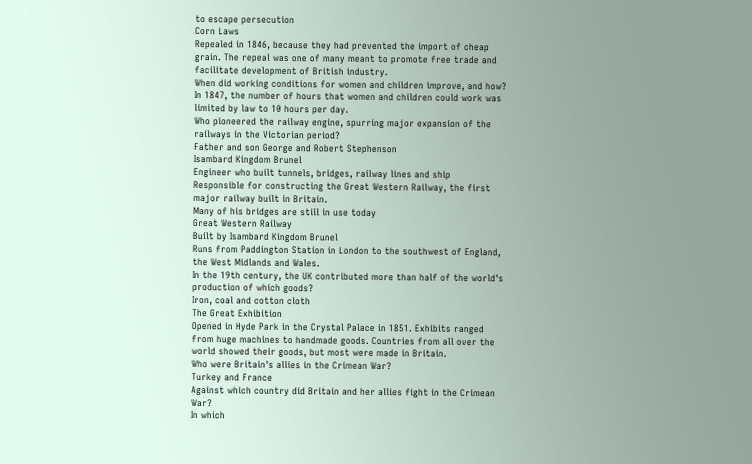to escape persecution
Corn Laws
Repealed in 1846, because they had prevented the import of cheap grain. The repeal was one of many meant to promote free trade and facilitate development of British industry.
When did working conditions for women and children improve, and how?
In 1847, the number of hours that women and children could work was limited by law to 10 hours per day.
Who pioneered the railway engine, spurring major expansion of the railways in the Victorian period?
Father and son George and Robert Stephenson
Isambard Kingdom Brunel
Engineer who built tunnels, bridges, railway lines and ship
Responsible for constructing the Great Western Railway, the first major railway built in Britain.
Many of his bridges are still in use today
Great Western Railway
Built by Isambard Kingdom Brunel
Runs from Paddington Station in London to the southwest of England, the West Midlands and Wales.
In the 19th century, the UK contributed more than half of the world's production of which goods?
Iron, coal and cotton cloth
The Great Exhibition
Opened in Hyde Park in the Crystal Palace in 1851. Exhibits ranged from huge machines to handmade goods. Countries from all over the world showed their goods, but most were made in Britain.
Who were Britain's allies in the Crimean War?
Turkey and France
Against which country did Britain and her allies fight in the Crimean War?
In which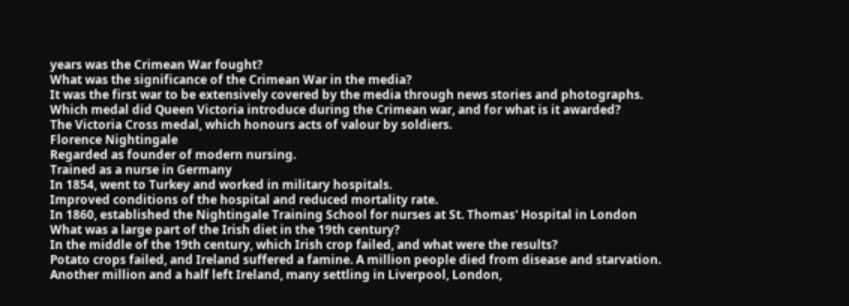years was the Crimean War fought?
What was the significance of the Crimean War in the media?
It was the first war to be extensively covered by the media through news stories and photographs.
Which medal did Queen Victoria introduce during the Crimean war, and for what is it awarded?
The Victoria Cross medal, which honours acts of valour by soldiers.
Florence Nightingale
Regarded as founder of modern nursing.
Trained as a nurse in Germany
In 1854, went to Turkey and worked in military hospitals.
Improved conditions of the hospital and reduced mortality rate.
In 1860, established the Nightingale Training School for nurses at St. Thomas' Hospital in London
What was a large part of the Irish diet in the 19th century?
In the middle of the 19th century, which Irish crop failed, and what were the results?
Potato crops failed, and Ireland suffered a famine. A million people died from disease and starvation. Another million and a half left Ireland, many settling in Liverpool, London,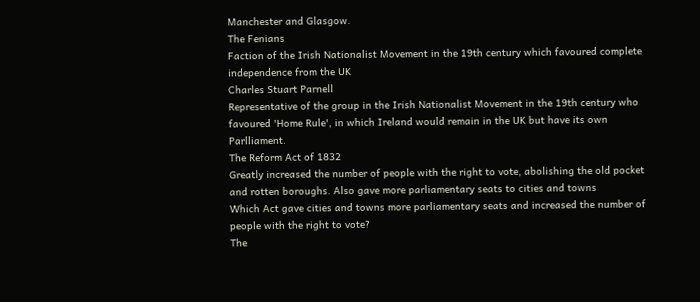Manchester and Glasgow.
The Fenians
Faction of the Irish Nationalist Movement in the 19th century which favoured complete independence from the UK
Charles Stuart Parnell
Representative of the group in the Irish Nationalist Movement in the 19th century who favoured 'Home Rule', in which Ireland would remain in the UK but have its own Parlliament.
The Reform Act of 1832
Greatly increased the number of people with the right to vote, abolishing the old pocket and rotten boroughs. Also gave more parliamentary seats to cities and towns
Which Act gave cities and towns more parliamentary seats and increased the number of people with the right to vote?
The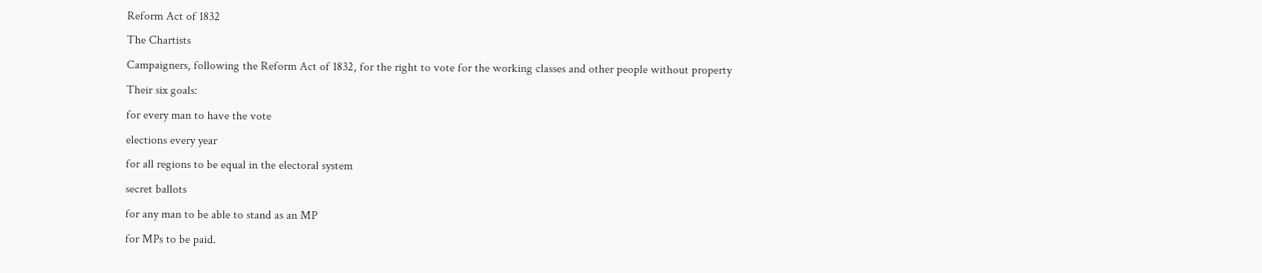Reform Act of 1832
The Chartists
Campaigners, following the Reform Act of 1832, for the right to vote for the working classes and other people without property
Their six goals:
for every man to have the vote
elections every year
for all regions to be equal in the electoral system
secret ballots
for any man to be able to stand as an MP
for MPs to be paid.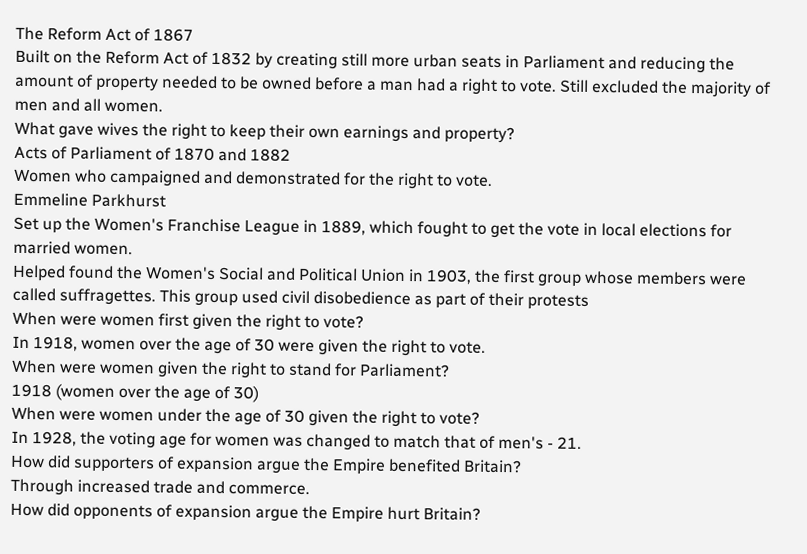The Reform Act of 1867
Built on the Reform Act of 1832 by creating still more urban seats in Parliament and reducing the amount of property needed to be owned before a man had a right to vote. Still excluded the majority of men and all women.
What gave wives the right to keep their own earnings and property?
Acts of Parliament of 1870 and 1882
Women who campaigned and demonstrated for the right to vote.
Emmeline Parkhurst
Set up the Women's Franchise League in 1889, which fought to get the vote in local elections for married women.
Helped found the Women's Social and Political Union in 1903, the first group whose members were called suffragettes. This group used civil disobedience as part of their protests
When were women first given the right to vote?
In 1918, women over the age of 30 were given the right to vote.
When were women given the right to stand for Parliament?
1918 (women over the age of 30)
When were women under the age of 30 given the right to vote?
In 1928, the voting age for women was changed to match that of men's - 21.
How did supporters of expansion argue the Empire benefited Britain?
Through increased trade and commerce.
How did opponents of expansion argue the Empire hurt Britain?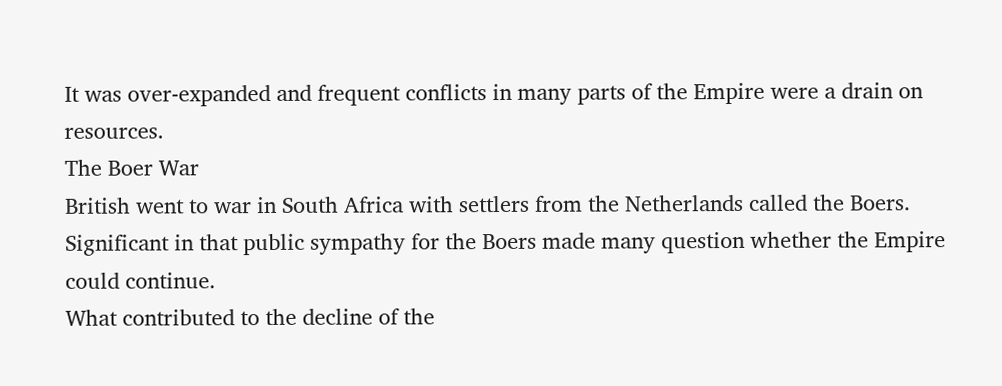It was over-expanded and frequent conflicts in many parts of the Empire were a drain on resources.
The Boer War
British went to war in South Africa with settlers from the Netherlands called the Boers.
Significant in that public sympathy for the Boers made many question whether the Empire could continue.
What contributed to the decline of the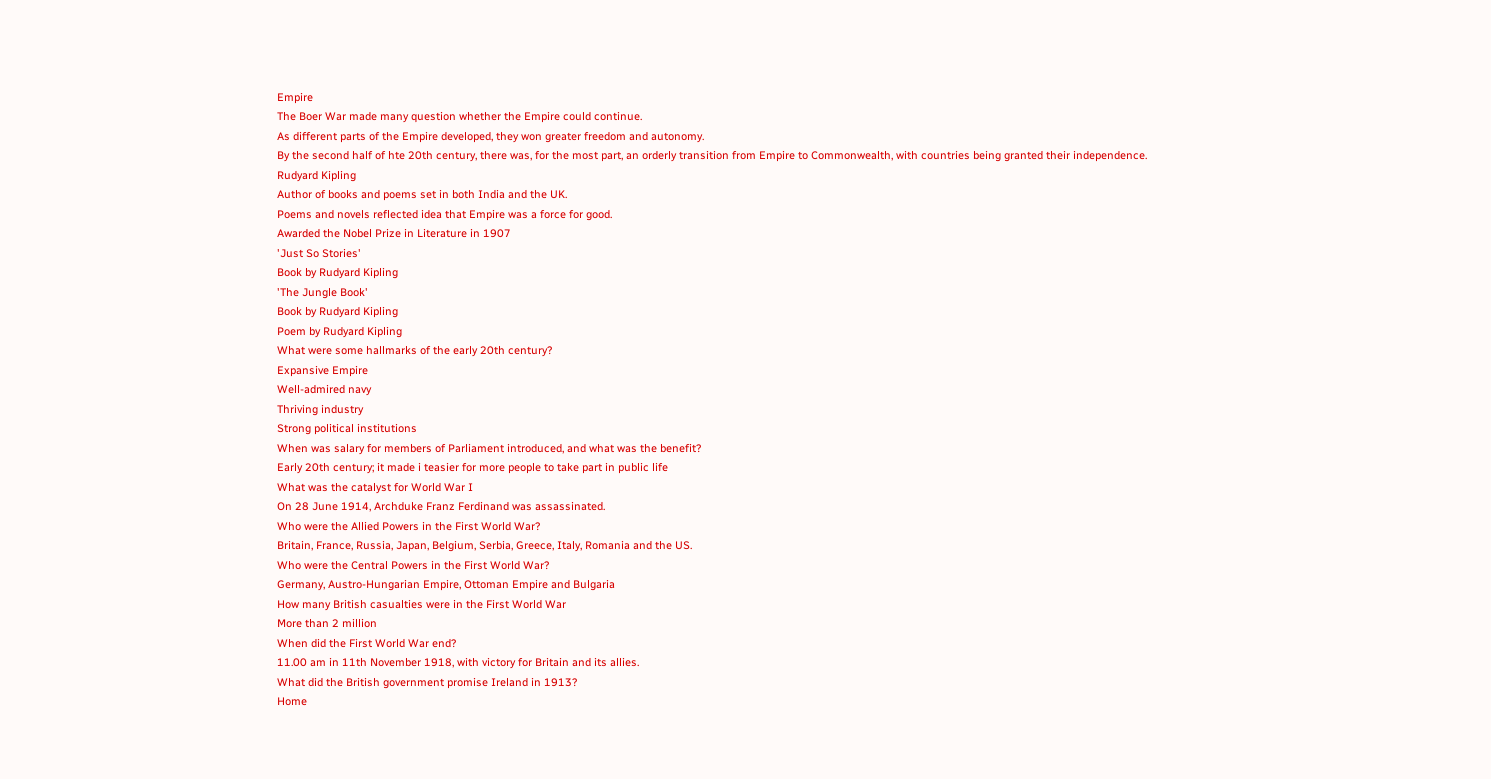Empire
The Boer War made many question whether the Empire could continue.
As different parts of the Empire developed, they won greater freedom and autonomy.
By the second half of hte 20th century, there was, for the most part, an orderly transition from Empire to Commonwealth, with countries being granted their independence.
Rudyard Kipling
Author of books and poems set in both India and the UK.
Poems and novels reflected idea that Empire was a force for good.
Awarded the Nobel Prize in Literature in 1907
'Just So Stories'
Book by Rudyard Kipling
'The Jungle Book'
Book by Rudyard Kipling
Poem by Rudyard Kipling
What were some hallmarks of the early 20th century?
Expansive Empire
Well-admired navy
Thriving industry
Strong political institutions
When was salary for members of Parliament introduced, and what was the benefit?
Early 20th century; it made i teasier for more people to take part in public life
What was the catalyst for World War I
On 28 June 1914, Archduke Franz Ferdinand was assassinated.
Who were the Allied Powers in the First World War?
Britain, France, Russia, Japan, Belgium, Serbia, Greece, Italy, Romania and the US.
Who were the Central Powers in the First World War?
Germany, Austro-Hungarian Empire, Ottoman Empire and Bulgaria
How many British casualties were in the First World War
More than 2 million
When did the First World War end?
11.00 am in 11th November 1918, with victory for Britain and its allies.
What did the British government promise Ireland in 1913?
Home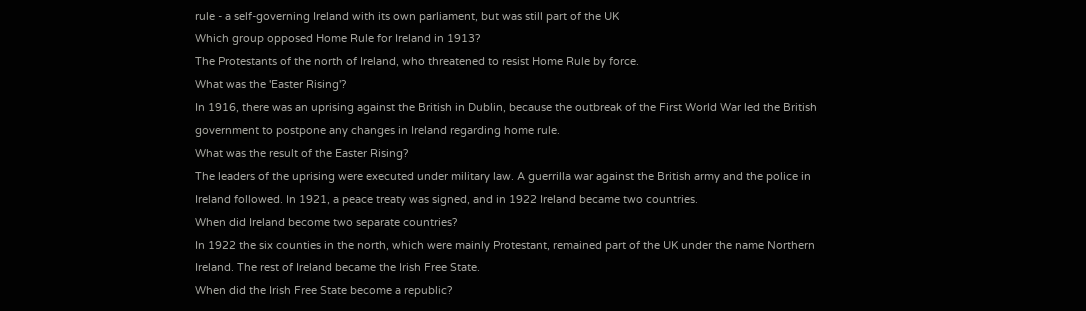rule - a self-governing Ireland with its own parliament, but was still part of the UK
Which group opposed Home Rule for Ireland in 1913?
The Protestants of the north of Ireland, who threatened to resist Home Rule by force.
What was the 'Easter Rising'?
In 1916, there was an uprising against the British in Dublin, because the outbreak of the First World War led the British government to postpone any changes in Ireland regarding home rule.
What was the result of the Easter Rising?
The leaders of the uprising were executed under military law. A guerrilla war against the British army and the police in Ireland followed. In 1921, a peace treaty was signed, and in 1922 Ireland became two countries.
When did Ireland become two separate countries?
In 1922 the six counties in the north, which were mainly Protestant, remained part of the UK under the name Northern Ireland. The rest of Ireland became the Irish Free State.
When did the Irish Free State become a republic?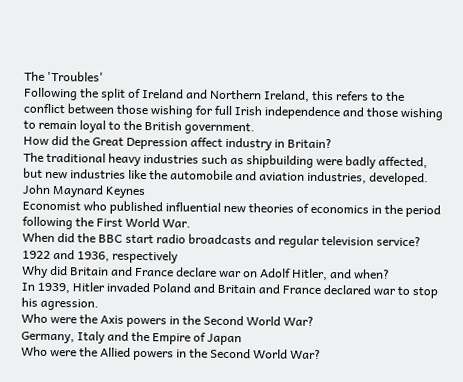The 'Troubles'
Following the split of Ireland and Northern Ireland, this refers to the conflict between those wishing for full Irish independence and those wishing to remain loyal to the British government.
How did the Great Depression affect industry in Britain?
The traditional heavy industries such as shipbuilding were badly affected, but new industries like the automobile and aviation industries, developed.
John Maynard Keynes
Economist who published influential new theories of economics in the period following the First World War.
When did the BBC start radio broadcasts and regular television service?
1922 and 1936, respectively
Why did Britain and France declare war on Adolf Hitler, and when?
In 1939, Hitler invaded Poland and Britain and France declared war to stop his agression.
Who were the Axis powers in the Second World War?
Germany, Italy and the Empire of Japan
Who were the Allied powers in the Second World War?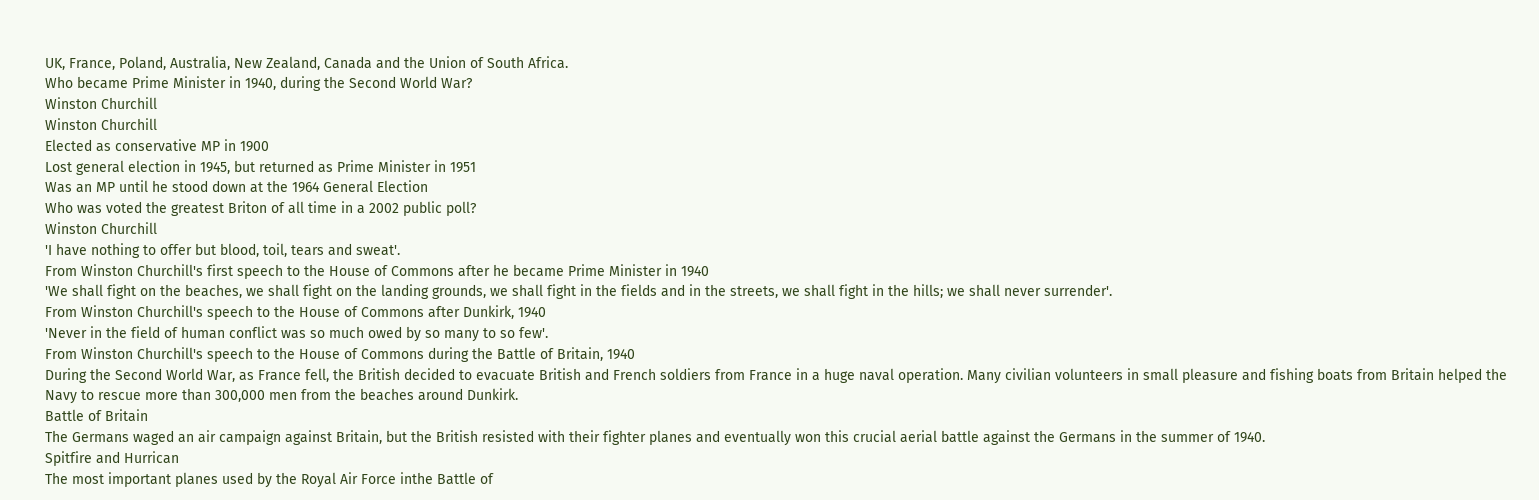UK, France, Poland, Australia, New Zealand, Canada and the Union of South Africa.
Who became Prime Minister in 1940, during the Second World War?
Winston Churchill
Winston Churchill
Elected as conservative MP in 1900
Lost general election in 1945, but returned as Prime Minister in 1951
Was an MP until he stood down at the 1964 General Election
Who was voted the greatest Briton of all time in a 2002 public poll?
Winston Churchill
'I have nothing to offer but blood, toil, tears and sweat'.
From Winston Churchill's first speech to the House of Commons after he became Prime Minister in 1940
'We shall fight on the beaches, we shall fight on the landing grounds, we shall fight in the fields and in the streets, we shall fight in the hills; we shall never surrender'.
From Winston Churchill's speech to the House of Commons after Dunkirk, 1940
'Never in the field of human conflict was so much owed by so many to so few'.
From Winston Churchill's speech to the House of Commons during the Battle of Britain, 1940
During the Second World War, as France fell, the British decided to evacuate British and French soldiers from France in a huge naval operation. Many civilian volunteers in small pleasure and fishing boats from Britain helped the Navy to rescue more than 300,000 men from the beaches around Dunkirk.
Battle of Britain
The Germans waged an air campaign against Britain, but the British resisted with their fighter planes and eventually won this crucial aerial battle against the Germans in the summer of 1940.
Spitfire and Hurrican
The most important planes used by the Royal Air Force inthe Battle of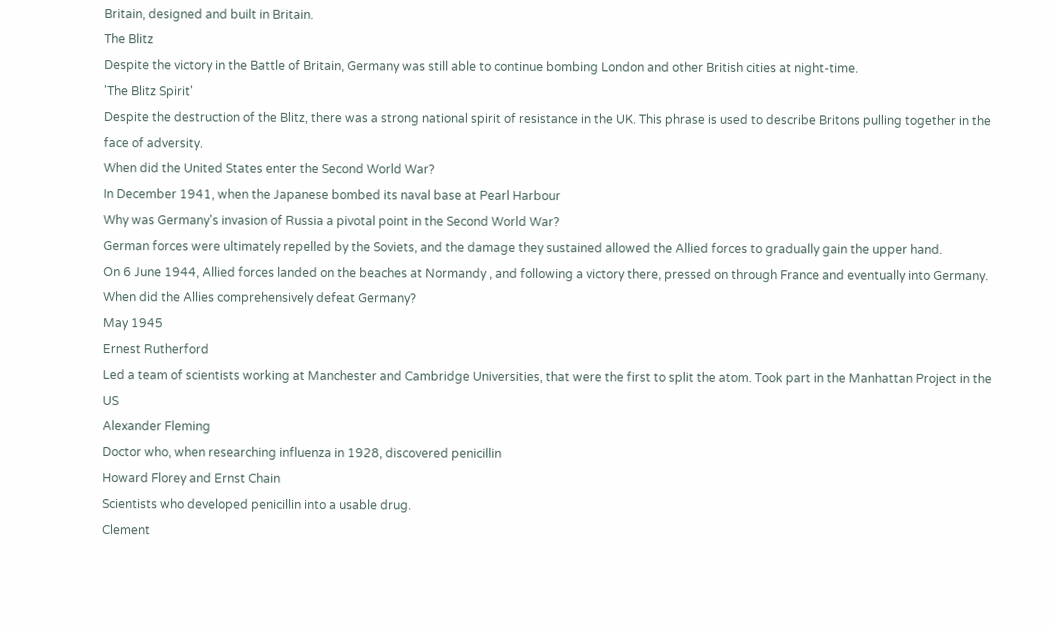Britain, designed and built in Britain.
The Blitz
Despite the victory in the Battle of Britain, Germany was still able to continue bombing London and other British cities at night-time.
'The Blitz Spirit'
Despite the destruction of the Blitz, there was a strong national spirit of resistance in the UK. This phrase is used to describe Britons pulling together in the face of adversity.
When did the United States enter the Second World War?
In December 1941, when the Japanese bombed its naval base at Pearl Harbour
Why was Germany's invasion of Russia a pivotal point in the Second World War?
German forces were ultimately repelled by the Soviets, and the damage they sustained allowed the Allied forces to gradually gain the upper hand.
On 6 June 1944, Allied forces landed on the beaches at Normandy , and following a victory there, pressed on through France and eventually into Germany.
When did the Allies comprehensively defeat Germany?
May 1945
Ernest Rutherford
Led a team of scientists working at Manchester and Cambridge Universities, that were the first to split the atom. Took part in the Manhattan Project in the US
Alexander Fleming
Doctor who, when researching influenza in 1928, discovered penicillin
Howard Florey and Ernst Chain
Scientists who developed penicillin into a usable drug.
Clement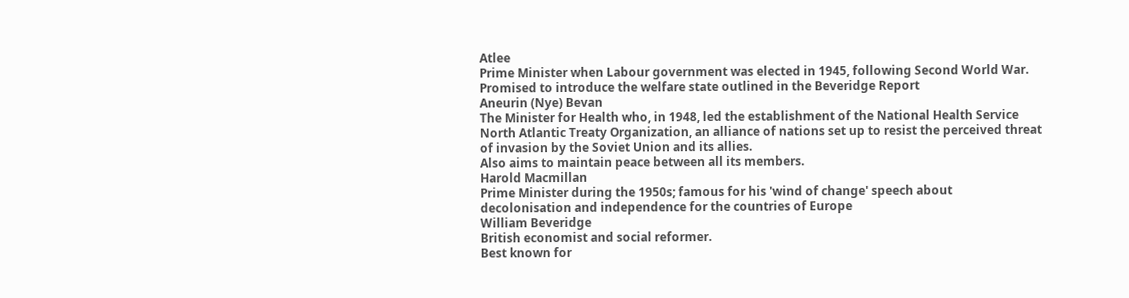Atlee
Prime Minister when Labour government was elected in 1945, following Second World War. Promised to introduce the welfare state outlined in the Beveridge Report
Aneurin (Nye) Bevan
The Minister for Health who, in 1948, led the establishment of the National Health Service
North Atlantic Treaty Organization, an alliance of nations set up to resist the perceived threat of invasion by the Soviet Union and its allies.
Also aims to maintain peace between all its members.
Harold Macmillan
Prime Minister during the 1950s; famous for his 'wind of change' speech about decolonisation and independence for the countries of Europe
William Beveridge
British economist and social reformer.
Best known for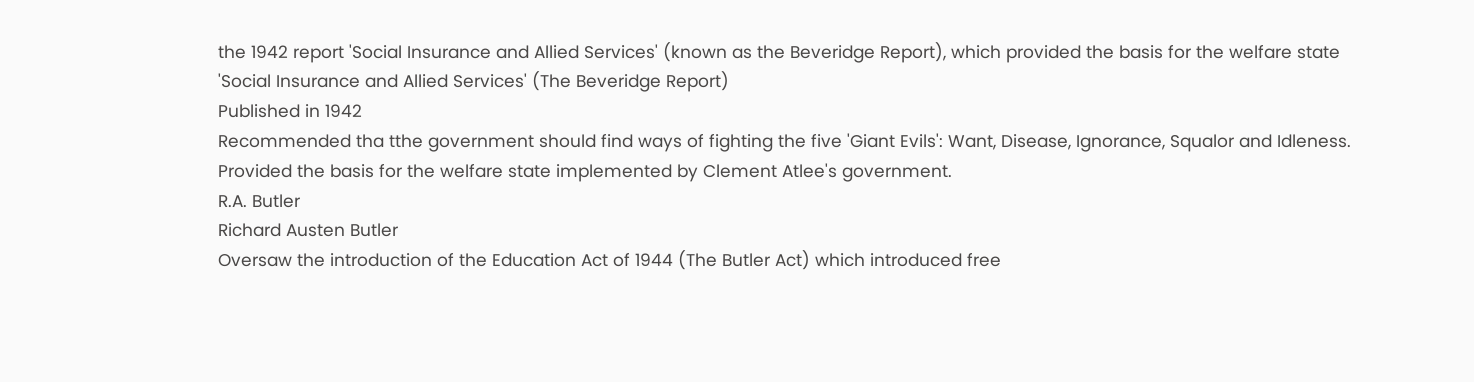the 1942 report 'Social Insurance and Allied Services' (known as the Beveridge Report), which provided the basis for the welfare state
'Social Insurance and Allied Services' (The Beveridge Report)
Published in 1942
Recommended tha tthe government should find ways of fighting the five 'Giant Evils': Want, Disease, Ignorance, Squalor and Idleness.
Provided the basis for the welfare state implemented by Clement Atlee's government.
R.A. Butler
Richard Austen Butler
Oversaw the introduction of the Education Act of 1944 (The Butler Act) which introduced free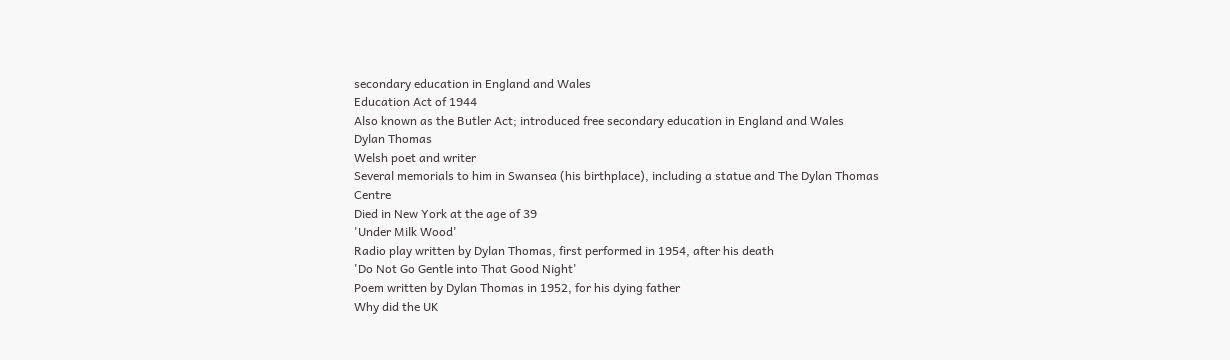secondary education in England and Wales
Education Act of 1944
Also known as the Butler Act; introduced free secondary education in England and Wales
Dylan Thomas
Welsh poet and writer
Several memorials to him in Swansea (his birthplace), including a statue and The Dylan Thomas Centre
Died in New York at the age of 39
'Under Milk Wood'
Radio play written by Dylan Thomas, first performed in 1954, after his death
'Do Not Go Gentle into That Good Night'
Poem written by Dylan Thomas in 1952, for his dying father
Why did the UK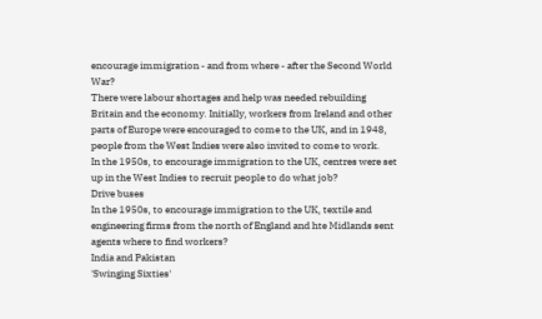encourage immigration - and from where - after the Second World War?
There were labour shortages and help was needed rebuilding Britain and the economy. Initially, workers from Ireland and other parts of Europe were encouraged to come to the UK, and in 1948, people from the West Indies were also invited to come to work.
In the 1950s, to encourage immigration to the UK, centres were set up in the West Indies to recruit people to do what job?
Drive buses
In the 1950s, to encourage immigration to the UK, textile and engineering firms from the north of England and hte Midlands sent agents where to find workers?
India and Pakistan
'Swinging Sixties'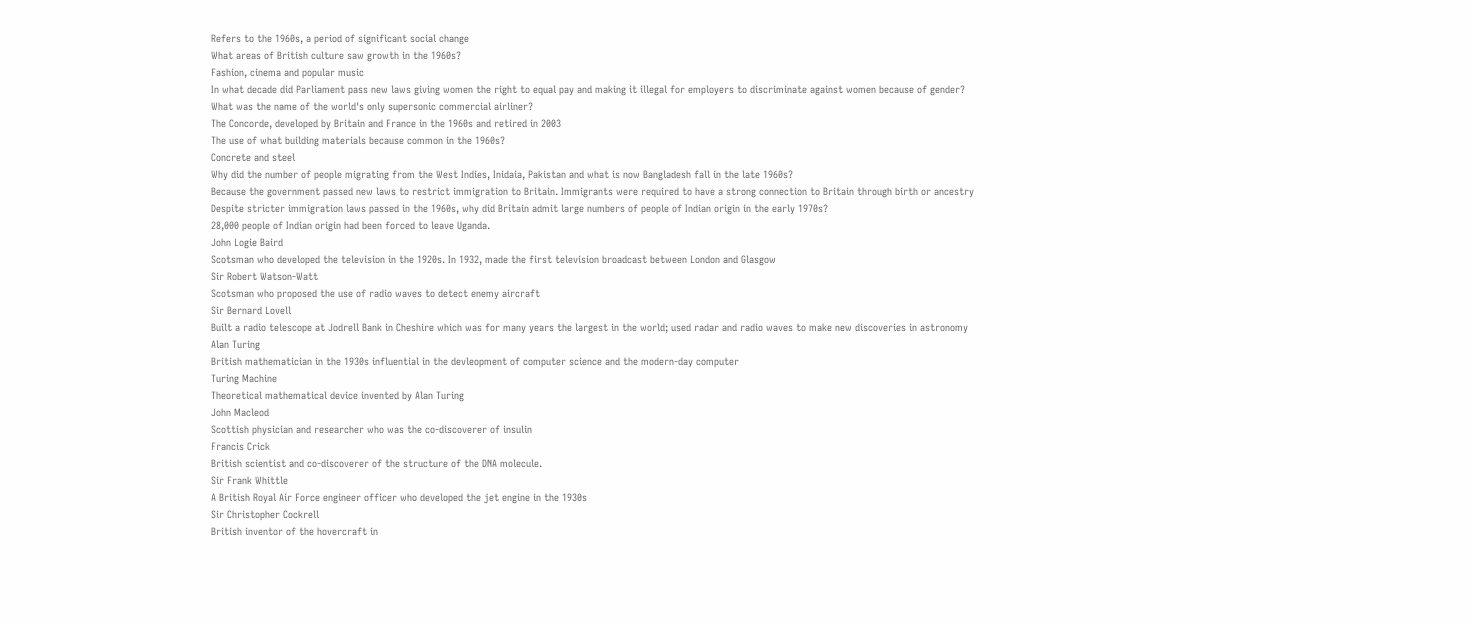Refers to the 1960s, a period of significant social change
What areas of British culture saw growth in the 1960s?
Fashion, cinema and popular music
In what decade did Parliament pass new laws giving women the right to equal pay and making it illegal for employers to discriminate against women because of gender?
What was the name of the world's only supersonic commercial airliner?
The Concorde, developed by Britain and France in the 1960s and retired in 2003
The use of what building materials because common in the 1960s?
Concrete and steel
Why did the number of people migrating from the West Indies, Inidaia, Pakistan and what is now Bangladesh fall in the late 1960s?
Because the government passed new laws to restrict immigration to Britain. Immigrants were required to have a strong connection to Britain through birth or ancestry
Despite stricter immigration laws passed in the 1960s, why did Britain admit large numbers of people of Indian origin in the early 1970s?
28,000 people of Indian origin had been forced to leave Uganda.
John Logie Baird
Scotsman who developed the television in the 1920s. In 1932, made the first television broadcast between London and Glasgow
Sir Robert Watson-Watt
Scotsman who proposed the use of radio waves to detect enemy aircraft
Sir Bernard Lovell
Built a radio telescope at Jodrell Bank in Cheshire which was for many years the largest in the world; used radar and radio waves to make new discoveries in astronomy
Alan Turing
British mathematician in the 1930s influential in the devleopment of computer science and the modern-day computer
Turing Machine
Theoretical mathematical device invented by Alan Turing
John Macleod
Scottish physician and researcher who was the co-discoverer of insulin
Francis Crick
British scientist and co-discoverer of the structure of the DNA molecule.
Sir Frank Whittle
A British Royal Air Force engineer officer who developed the jet engine in the 1930s
Sir Christopher Cockrell
British inventor of the hovercraft in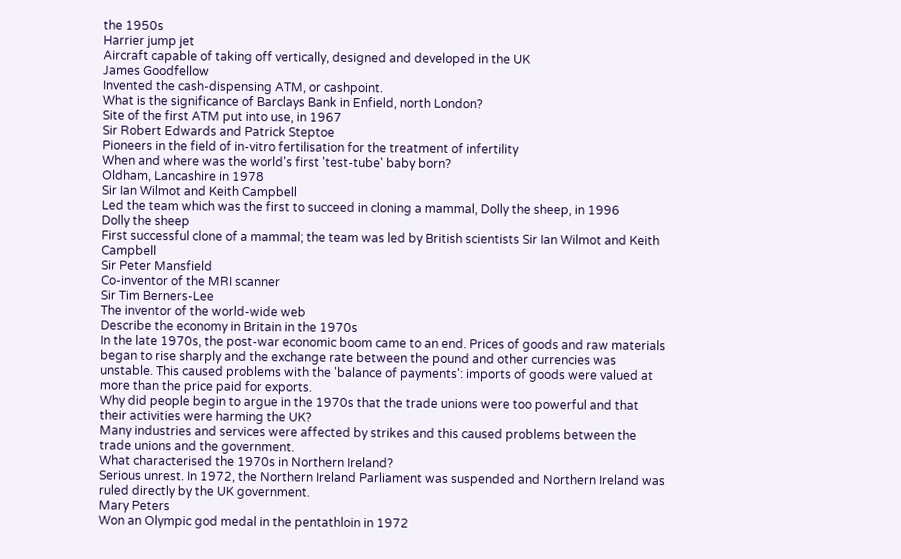the 1950s
Harrier jump jet
Aircraft capable of taking off vertically, designed and developed in the UK
James Goodfellow
Invented the cash-dispensing ATM, or cashpoint.
What is the significance of Barclays Bank in Enfield, north London?
Site of the first ATM put into use, in 1967
Sir Robert Edwards and Patrick Steptoe
Pioneers in the field of in-vitro fertilisation for the treatment of infertility
When and where was the world's first 'test-tube' baby born?
Oldham, Lancashire in 1978
Sir Ian Wilmot and Keith Campbell
Led the team which was the first to succeed in cloning a mammal, Dolly the sheep, in 1996
Dolly the sheep
First successful clone of a mammal; the team was led by British scientists Sir Ian Wilmot and Keith Campbell
Sir Peter Mansfield
Co-inventor of the MRI scanner
Sir Tim Berners-Lee
The inventor of the world-wide web
Describe the economy in Britain in the 1970s
In the late 1970s, the post-war economic boom came to an end. Prices of goods and raw materials began to rise sharply and the exchange rate between the pound and other currencies was unstable. This caused problems with the 'balance of payments': imports of goods were valued at more than the price paid for exports.
Why did people begin to argue in the 1970s that the trade unions were too powerful and that their activities were harming the UK?
Many industries and services were affected by strikes and this caused problems between the trade unions and the government.
What characterised the 1970s in Northern Ireland?
Serious unrest. In 1972, the Northern Ireland Parliament was suspended and Northern Ireland was ruled directly by the UK government.
Mary Peters
Won an Olympic god medal in the pentathloin in 1972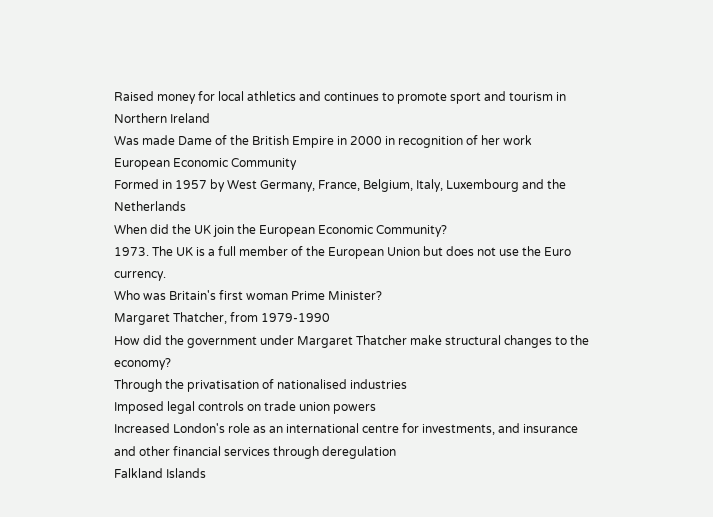Raised money for local athletics and continues to promote sport and tourism in Northern Ireland
Was made Dame of the British Empire in 2000 in recognition of her work
European Economic Community
Formed in 1957 by West Germany, France, Belgium, Italy, Luxembourg and the Netherlands
When did the UK join the European Economic Community?
1973. The UK is a full member of the European Union but does not use the Euro currency.
Who was Britain's first woman Prime Minister?
Margaret Thatcher, from 1979-1990
How did the government under Margaret Thatcher make structural changes to the economy?
Through the privatisation of nationalised industries
Imposed legal controls on trade union powers
Increased London's role as an international centre for investments, and insurance and other financial services through deregulation
Falkland Islands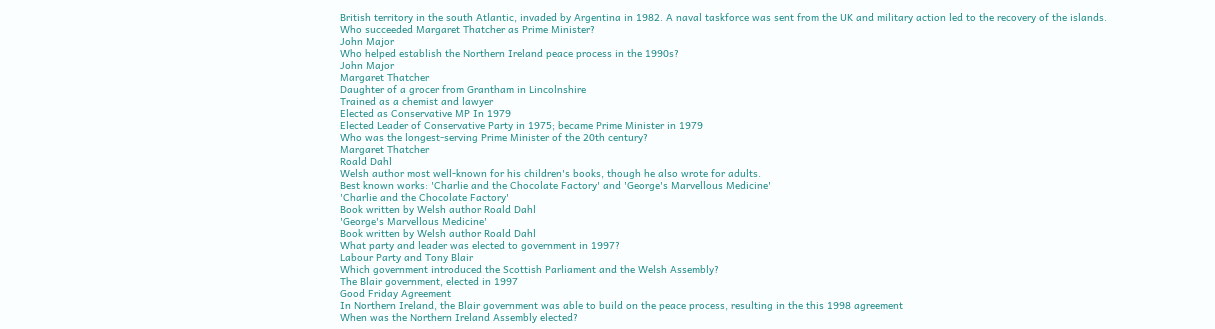British territory in the south Atlantic, invaded by Argentina in 1982. A naval taskforce was sent from the UK and military action led to the recovery of the islands.
Who succeeded Margaret Thatcher as Prime Minister?
John Major
Who helped establish the Northern Ireland peace process in the 1990s?
John Major
Margaret Thatcher
Daughter of a grocer from Grantham in Lincolnshire
Trained as a chemist and lawyer
Elected as Conservative MP In 1979
Elected Leader of Conservative Party in 1975; became Prime Minister in 1979
Who was the longest-serving Prime Minister of the 20th century?
Margaret Thatcher
Roald Dahl
Welsh author most well-known for his children's books, though he also wrote for adults.
Best known works: 'Charlie and the Chocolate Factory' and 'George's Marvellous Medicine'
'Charlie and the Chocolate Factory'
Book written by Welsh author Roald Dahl
'George's Marvellous Medicine'
Book written by Welsh author Roald Dahl
What party and leader was elected to government in 1997?
Labour Party and Tony Blair
Which government introduced the Scottish Parliament and the Welsh Assembly?
The Blair government, elected in 1997
Good Friday Agreement
In Northern Ireland, the Blair government was able to build on the peace process, resulting in the this 1998 agreement
When was the Northern Ireland Assembly elected?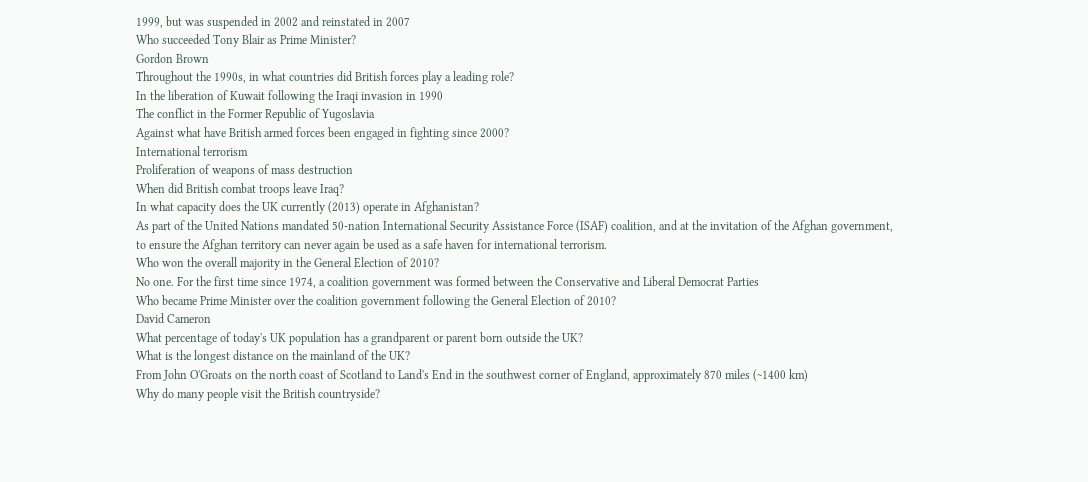1999, but was suspended in 2002 and reinstated in 2007
Who succeeded Tony Blair as Prime Minister?
Gordon Brown
Throughout the 1990s, in what countries did British forces play a leading role?
In the liberation of Kuwait following the Iraqi invasion in 1990
The conflict in the Former Republic of Yugoslavia
Against what have British armed forces been engaged in fighting since 2000?
International terrorism
Proliferation of weapons of mass destruction
When did British combat troops leave Iraq?
In what capacity does the UK currently (2013) operate in Afghanistan?
As part of the United Nations mandated 50-nation International Security Assistance Force (ISAF) coalition, and at the invitation of the Afghan government, to ensure the Afghan territory can never again be used as a safe haven for international terrorism.
Who won the overall majority in the General Election of 2010?
No one. For the first time since 1974, a coalition government was formed between the Conservative and Liberal Democrat Parties
Who became Prime Minister over the coalition government following the General Election of 2010?
David Cameron
What percentage of today's UK population has a grandparent or parent born outside the UK?
What is the longest distance on the mainland of the UK?
From John O'Groats on the north coast of Scotland to Land's End in the southwest corner of England, approximately 870 miles (~1400 km)
Why do many people visit the British countryside?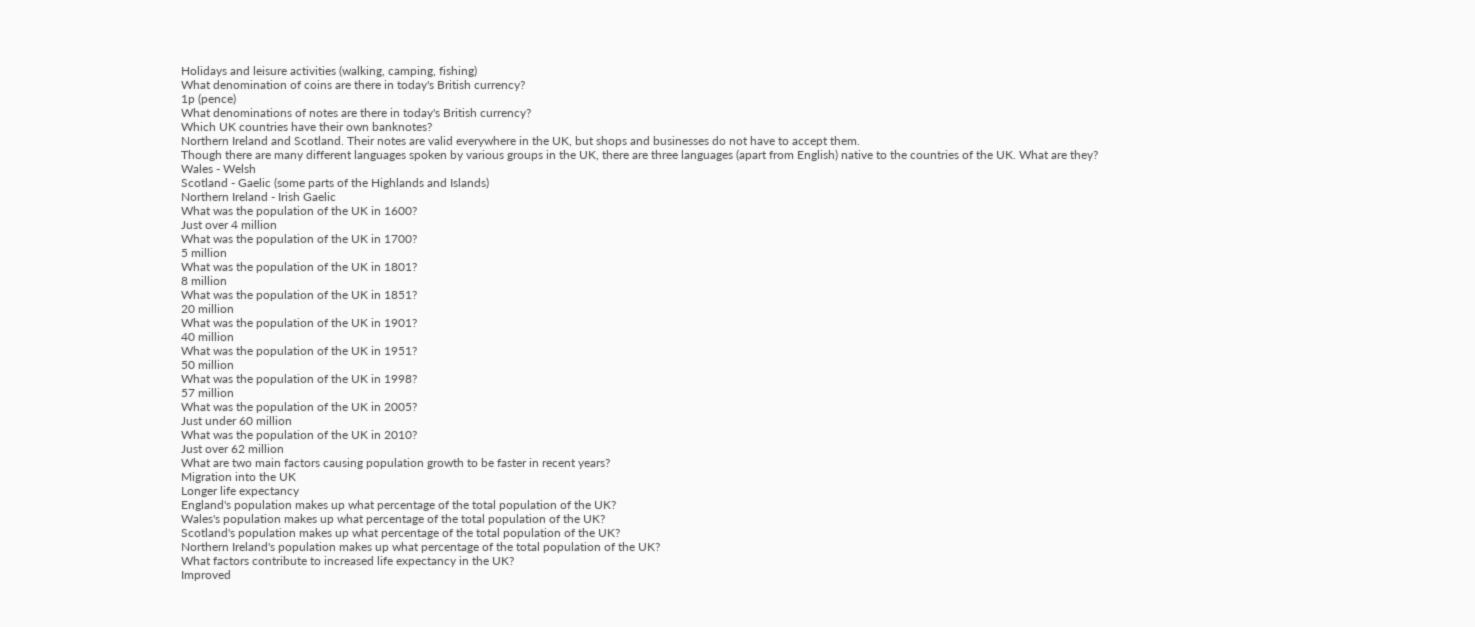Holidays and leisure activities (walking, camping, fishing)
What denomination of coins are there in today's British currency?
1p (pence)
What denominations of notes are there in today's British currency?
Which UK countries have their own banknotes?
Northern Ireland and Scotland. Their notes are valid everywhere in the UK, but shops and businesses do not have to accept them.
Though there are many different languages spoken by various groups in the UK, there are three languages (apart from English) native to the countries of the UK. What are they?
Wales - Welsh
Scotland - Gaelic (some parts of the Highlands and Islands)
Northern Ireland - Irish Gaelic
What was the population of the UK in 1600?
Just over 4 million
What was the population of the UK in 1700?
5 million
What was the population of the UK in 1801?
8 million
What was the population of the UK in 1851?
20 million
What was the population of the UK in 1901?
40 million
What was the population of the UK in 1951?
50 million
What was the population of the UK in 1998?
57 million
What was the population of the UK in 2005?
Just under 60 million
What was the population of the UK in 2010?
Just over 62 million
What are two main factors causing population growth to be faster in recent years?
Migration into the UK
Longer life expectancy
England's population makes up what percentage of the total population of the UK?
Wales's population makes up what percentage of the total population of the UK?
Scotland's population makes up what percentage of the total population of the UK?
Northern Ireland's population makes up what percentage of the total population of the UK?
What factors contribute to increased life expectancy in the UK?
Improved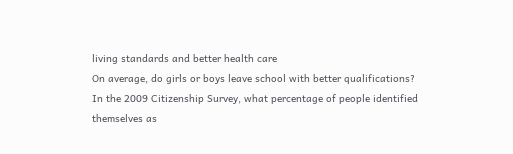living standards and better health care
On average, do girls or boys leave school with better qualifications?
In the 2009 Citizenship Survey, what percentage of people identified themselves as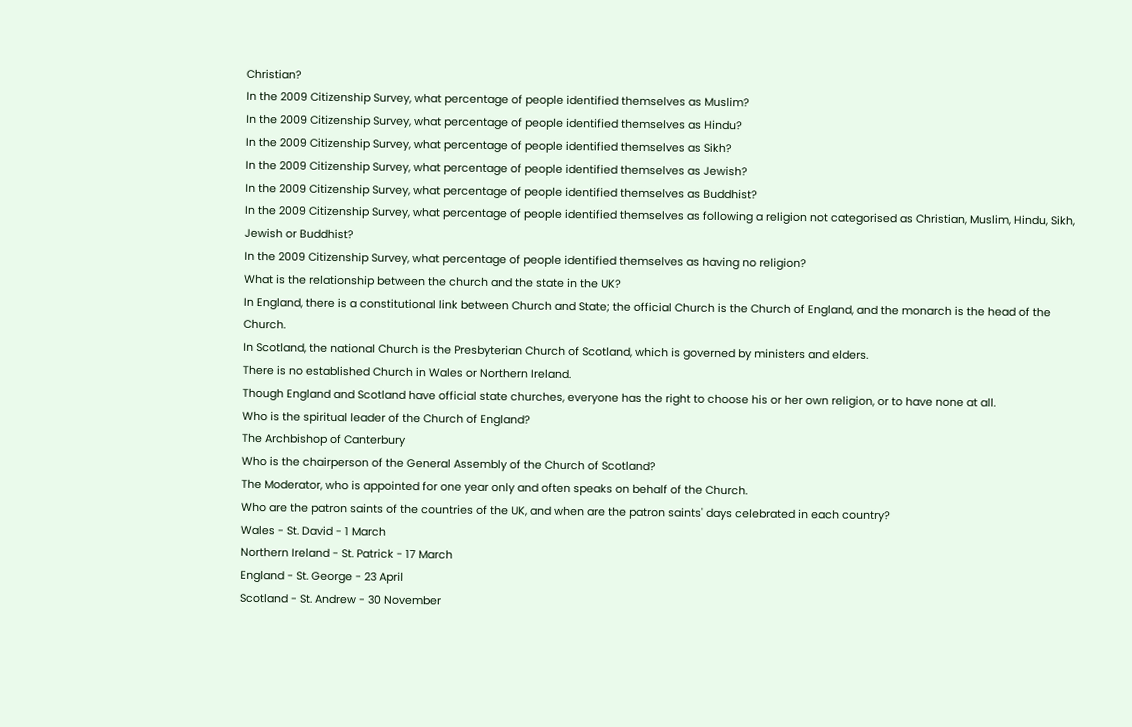Christian?
In the 2009 Citizenship Survey, what percentage of people identified themselves as Muslim?
In the 2009 Citizenship Survey, what percentage of people identified themselves as Hindu?
In the 2009 Citizenship Survey, what percentage of people identified themselves as Sikh?
In the 2009 Citizenship Survey, what percentage of people identified themselves as Jewish?
In the 2009 Citizenship Survey, what percentage of people identified themselves as Buddhist?
In the 2009 Citizenship Survey, what percentage of people identified themselves as following a religion not categorised as Christian, Muslim, Hindu, Sikh, Jewish or Buddhist?
In the 2009 Citizenship Survey, what percentage of people identified themselves as having no religion?
What is the relationship between the church and the state in the UK?
In England, there is a constitutional link between Church and State; the official Church is the Church of England, and the monarch is the head of the Church.
In Scotland, the national Church is the Presbyterian Church of Scotland, which is governed by ministers and elders.
There is no established Church in Wales or Northern Ireland.
Though England and Scotland have official state churches, everyone has the right to choose his or her own religion, or to have none at all.
Who is the spiritual leader of the Church of England?
The Archbishop of Canterbury
Who is the chairperson of the General Assembly of the Church of Scotland?
The Moderator, who is appointed for one year only and often speaks on behalf of the Church.
Who are the patron saints of the countries of the UK, and when are the patron saints' days celebrated in each country?
Wales - St. David - 1 March
Northern Ireland - St. Patrick - 17 March
England - St. George - 23 April
Scotland - St. Andrew - 30 November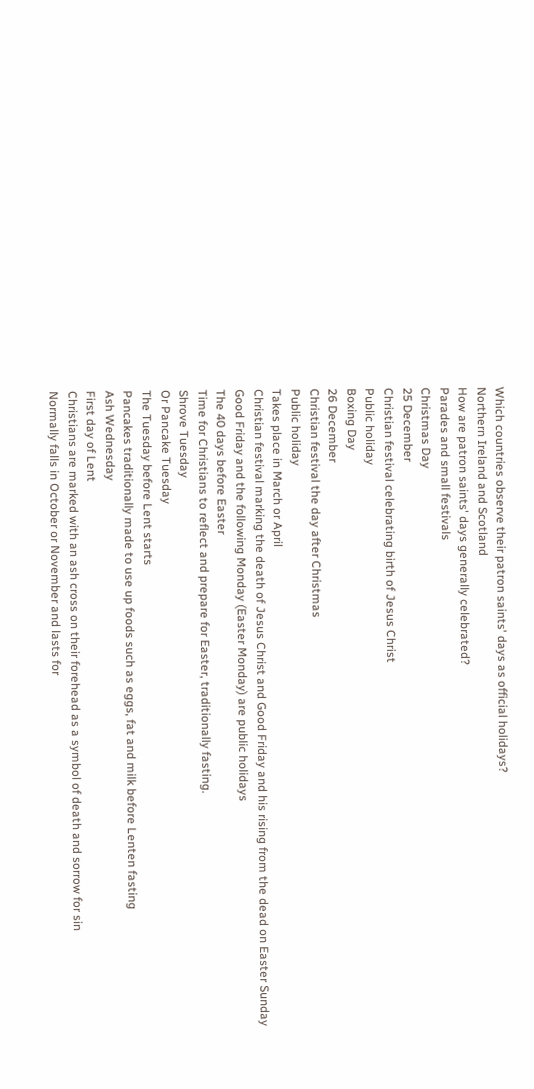Which countries observe their patron saints' days as official holidays?
Northern Ireland and Scotland
How are patron saints' days generally celebrated?
Parades and small festivals
Christmas Day
25 December
Christian festival celebrating birth of Jesus Christ
Public holiday
Boxing Day
26 December
Christian festival the day after Christmas
Public holiday
Takes place in March or April
Christian festival marking the death of Jesus Christ and Good Friday and his rising from the dead on Easter Sunday
Good Friday and the following Monday (Easter Monday) are public holidays
The 40 days before Easter
Time for Christians to reflect and prepare for Easter, traditionally fasting.
Shrove Tuesday
Or Pancake Tuesday
The Tuesday before Lent starts
Pancakes traditionally made to use up foods such as eggs, fat and milk before Lenten fasting
Ash Wednesday
First day of Lent
Christians are marked with an ash cross on their forehead as a symbol of death and sorrow for sin
Normally falls in October or November and lasts for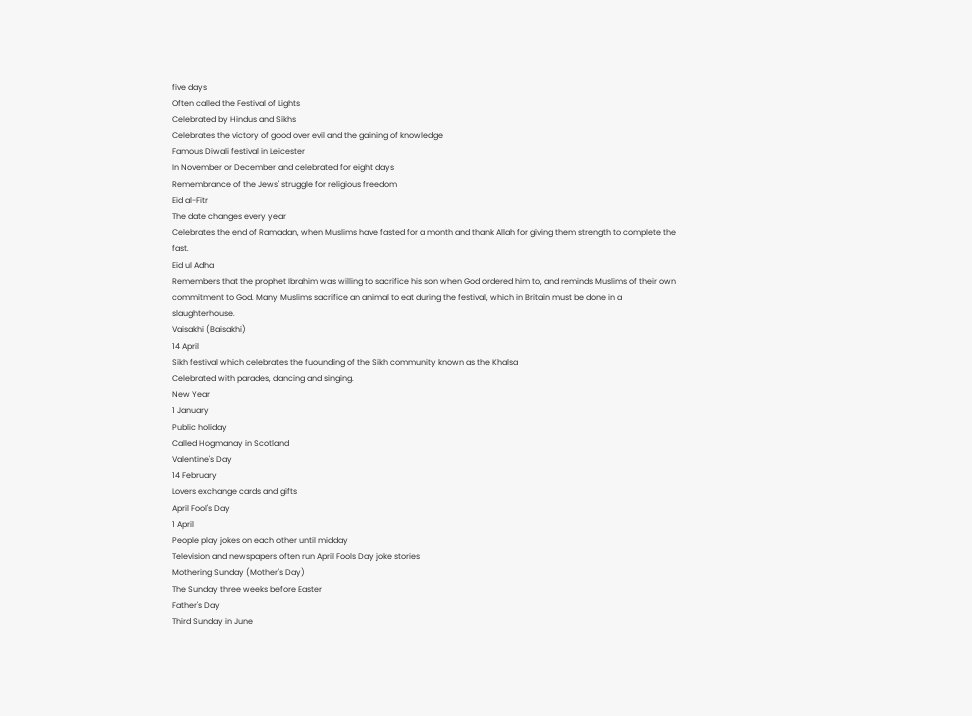five days
Often called the Festival of Lights
Celebrated by Hindus and Sikhs
Celebrates the victory of good over evil and the gaining of knowledge
Famous Diwali festival in Leicester
In November or December and celebrated for eight days
Remembrance of the Jews' struggle for religious freedom
Eid al-Fitr
The date changes every year
Celebrates the end of Ramadan, when Muslims have fasted for a month and thank Allah for giving them strength to complete the fast.
Eid ul Adha
Remembers that the prophet Ibrahim was willing to sacrifice his son when God ordered him to, and reminds Muslims of their own commitment to God. Many Muslims sacrifice an animal to eat during the festival, which in Britain must be done in a slaughterhouse.
Vaisakhi (Baisakhi)
14 April
Sikh festival which celebrates the fuounding of the Sikh community known as the Khalsa
Celebrated with parades, dancing and singing.
New Year
1 January
Public holiday
Called Hogmanay in Scotland
Valentine's Day
14 February
Lovers exchange cards and gifts
April Fool's Day
1 April
People play jokes on each other until midday
Television and newspapers often run April Fools Day joke stories
Mothering Sunday (Mother's Day)
The Sunday three weeks before Easter
Father's Day
Third Sunday in June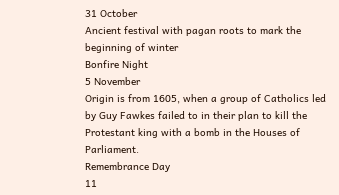31 October
Ancient festival with pagan roots to mark the beginning of winter
Bonfire Night
5 November
Origin is from 1605, when a group of Catholics led by Guy Fawkes failed to in their plan to kill the Protestant king with a bomb in the Houses of Parliament.
Remembrance Day
11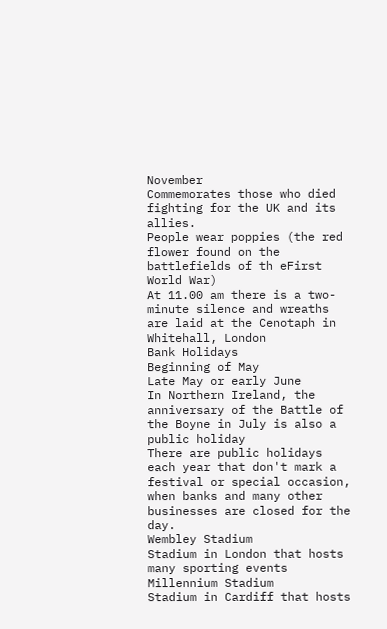November
Commemorates those who died fighting for the UK and its allies.
People wear poppies (the red flower found on the battlefields of th eFirst World War)
At 11.00 am there is a two-minute silence and wreaths are laid at the Cenotaph in Whitehall, London
Bank Holidays
Beginning of May
Late May or early June
In Northern Ireland, the anniversary of the Battle of the Boyne in July is also a public holiday
There are public holidays each year that don't mark a festival or special occasion, when banks and many other businesses are closed for the day.
Wembley Stadium
Stadium in London that hosts many sporting events
Millennium Stadium
Stadium in Cardiff that hosts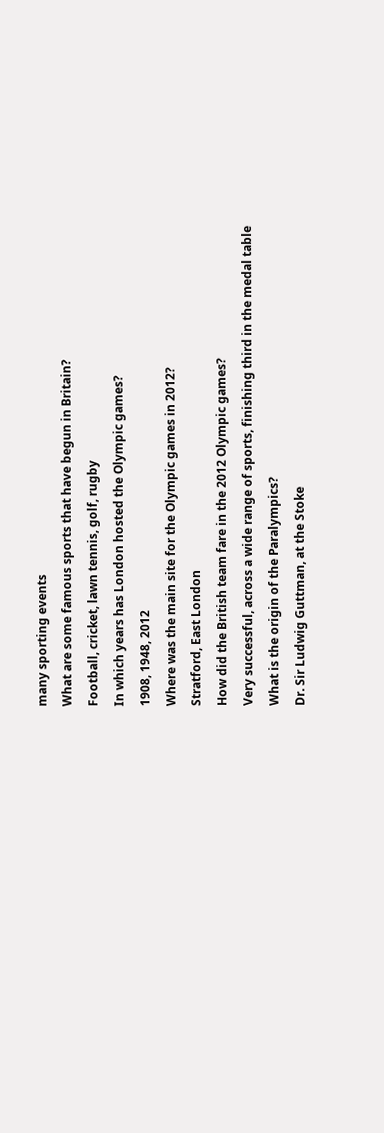many sporting events
What are some famous sports that have begun in Britain?
Football, cricket, lawn tennis, golf, rugby
In which years has London hosted the Olympic games?
1908, 1948, 2012
Where was the main site for the Olympic games in 2012?
Stratford, East London
How did the British team fare in the 2012 Olympic games?
Very successful, across a wide range of sports, finishing third in the medal table
What is the origin of the Paralympics?
Dr. Sir Ludwig Guttman, at the Stoke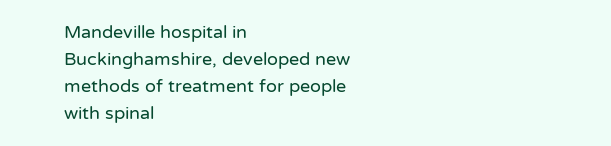Mandeville hospital in Buckinghamshire, developed new methods of treatment for people with spinal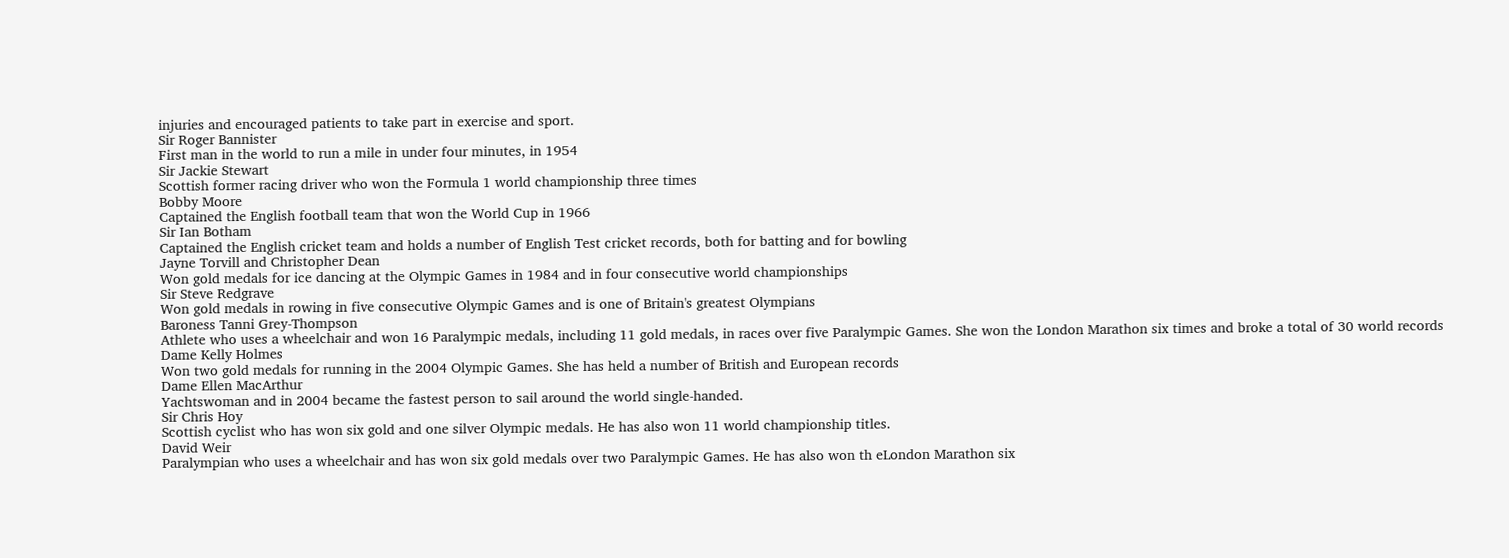injuries and encouraged patients to take part in exercise and sport.
Sir Roger Bannister
First man in the world to run a mile in under four minutes, in 1954
Sir Jackie Stewart
Scottish former racing driver who won the Formula 1 world championship three times
Bobby Moore
Captained the English football team that won the World Cup in 1966
Sir Ian Botham
Captained the English cricket team and holds a number of English Test cricket records, both for batting and for bowling
Jayne Torvill and Christopher Dean
Won gold medals for ice dancing at the Olympic Games in 1984 and in four consecutive world championships
Sir Steve Redgrave
Won gold medals in rowing in five consecutive Olympic Games and is one of Britain's greatest Olympians
Baroness Tanni Grey-Thompson
Athlete who uses a wheelchair and won 16 Paralympic medals, including 11 gold medals, in races over five Paralympic Games. She won the London Marathon six times and broke a total of 30 world records
Dame Kelly Holmes
Won two gold medals for running in the 2004 Olympic Games. She has held a number of British and European records
Dame Ellen MacArthur
Yachtswoman and in 2004 became the fastest person to sail around the world single-handed.
Sir Chris Hoy
Scottish cyclist who has won six gold and one silver Olympic medals. He has also won 11 world championship titles.
David Weir
Paralympian who uses a wheelchair and has won six gold medals over two Paralympic Games. He has also won th eLondon Marathon six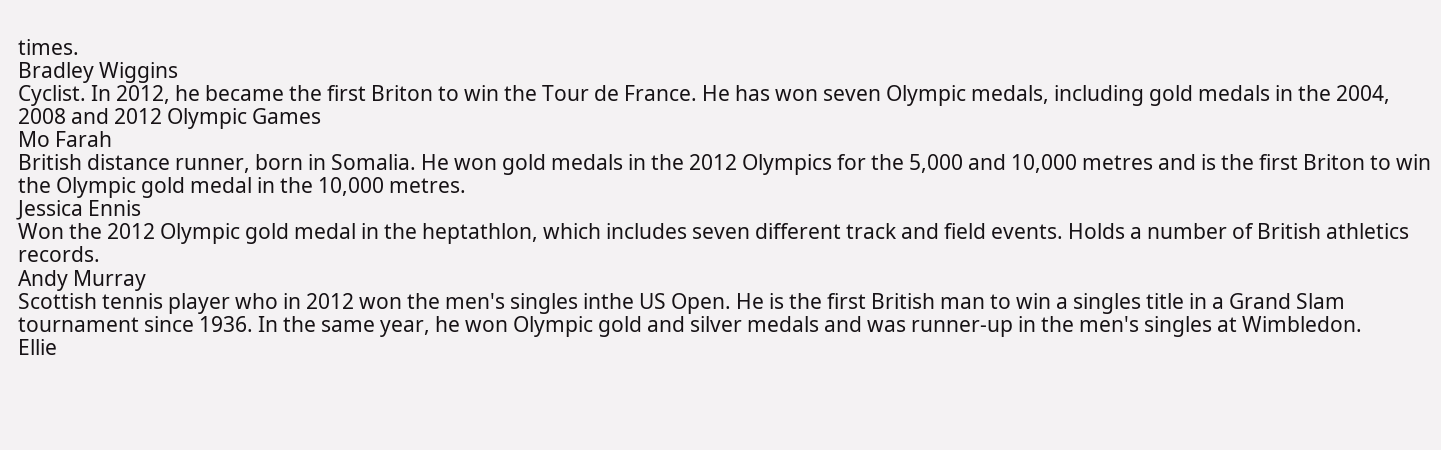times.
Bradley Wiggins
Cyclist. In 2012, he became the first Briton to win the Tour de France. He has won seven Olympic medals, including gold medals in the 2004, 2008 and 2012 Olympic Games
Mo Farah
British distance runner, born in Somalia. He won gold medals in the 2012 Olympics for the 5,000 and 10,000 metres and is the first Briton to win the Olympic gold medal in the 10,000 metres.
Jessica Ennis
Won the 2012 Olympic gold medal in the heptathlon, which includes seven different track and field events. Holds a number of British athletics records.
Andy Murray
Scottish tennis player who in 2012 won the men's singles inthe US Open. He is the first British man to win a singles title in a Grand Slam tournament since 1936. In the same year, he won Olympic gold and silver medals and was runner-up in the men's singles at Wimbledon.
Ellie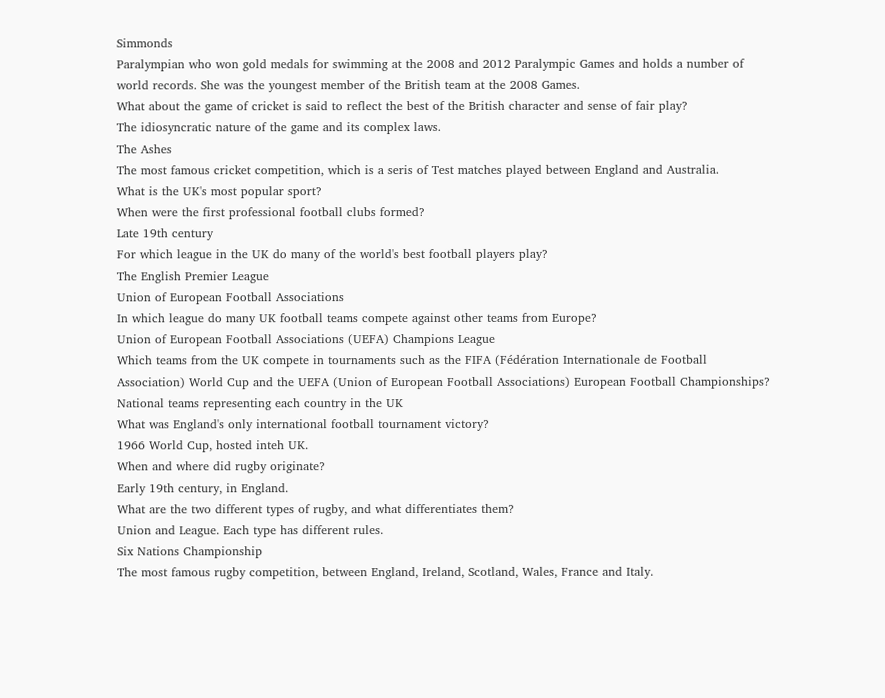Simmonds
Paralympian who won gold medals for swimming at the 2008 and 2012 Paralympic Games and holds a number of world records. She was the youngest member of the British team at the 2008 Games.
What about the game of cricket is said to reflect the best of the British character and sense of fair play?
The idiosyncratic nature of the game and its complex laws.
The Ashes
The most famous cricket competition, which is a seris of Test matches played between England and Australia.
What is the UK's most popular sport?
When were the first professional football clubs formed?
Late 19th century
For which league in the UK do many of the world's best football players play?
The English Premier League
Union of European Football Associations
In which league do many UK football teams compete against other teams from Europe?
Union of European Football Associations (UEFA) Champions League
Which teams from the UK compete in tournaments such as the FIFA (Fédération Internationale de Football Association) World Cup and the UEFA (Union of European Football Associations) European Football Championships?
National teams representing each country in the UK
What was England's only international football tournament victory?
1966 World Cup, hosted inteh UK.
When and where did rugby originate?
Early 19th century, in England.
What are the two different types of rugby, and what differentiates them?
Union and League. Each type has different rules.
Six Nations Championship
The most famous rugby competition, between England, Ireland, Scotland, Wales, France and Italy.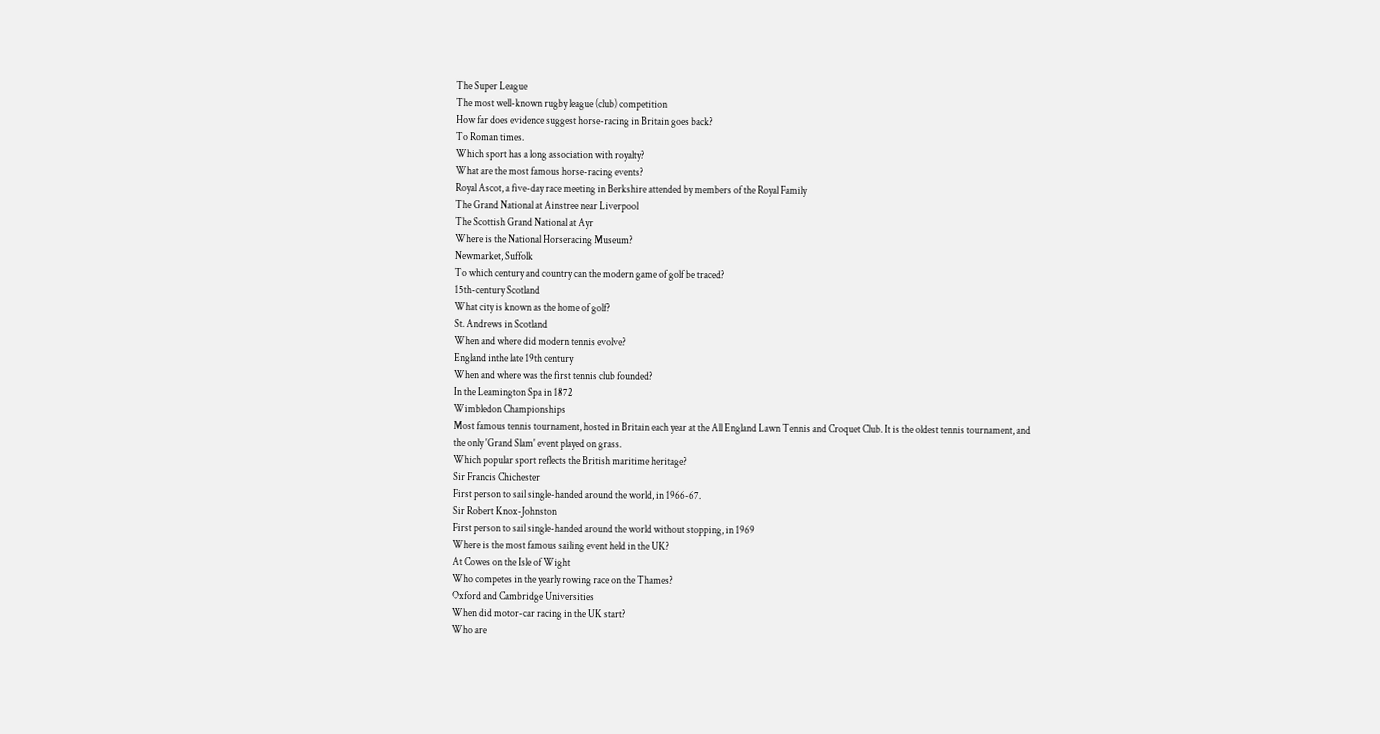The Super League
The most well-known rugby league (club) competition
How far does evidence suggest horse-racing in Britain goes back?
To Roman times.
Which sport has a long association with royalty?
What are the most famous horse-racing events?
Royal Ascot, a five-day race meeting in Berkshire attended by members of the Royal Family
The Grand National at Ainstree near Liverpool
The Scottish Grand National at Ayr
Where is the National Horseracing Museum?
Newmarket, Suffolk
To which century and country can the modern game of golf be traced?
15th-century Scotland
What city is known as the home of golf?
St. Andrews in Scotland
When and where did modern tennis evolve?
England inthe late 19th century
When and where was the first tennis club founded?
In the Leamington Spa in 1872
Wimbledon Championships
Most famous tennis tournament, hosted in Britain each year at the All England Lawn Tennis and Croquet Club. It is the oldest tennis tournament, and the only 'Grand Slam' event played on grass.
Which popular sport reflects the British maritime heritage?
Sir Francis Chichester
First person to sail single-handed around the world, in 1966-67.
Sir Robert Knox-Johnston
First person to sail single-handed around the world without stopping, in 1969
Where is the most famous sailing event held in the UK?
At Cowes on the Isle of Wight
Who competes in the yearly rowing race on the Thames?
Oxford and Cambridge Universities
When did motor-car racing in the UK start?
Who are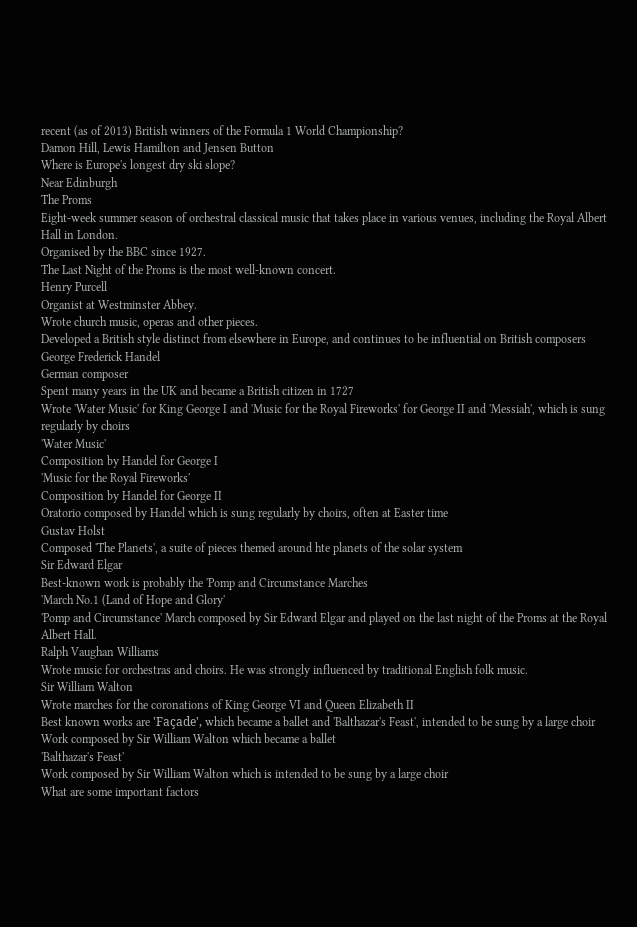recent (as of 2013) British winners of the Formula 1 World Championship?
Damon Hill, Lewis Hamilton and Jensen Button
Where is Europe's longest dry ski slope?
Near Edinburgh
The Proms
Eight-week summer season of orchestral classical music that takes place in various venues, including the Royal Albert Hall in London.
Organised by the BBC since 1927.
The Last Night of the Proms is the most well-known concert.
Henry Purcell
Organist at Westminster Abbey.
Wrote church music, operas and other pieces.
Developed a British style distinct from elsewhere in Europe, and continues to be influential on British composers
George Frederick Handel
German composer
Spent many years in the UK and became a British citizen in 1727
Wrote 'Water Music' for King George I and 'Music for the Royal Fireworks' for George II and 'Messiah', which is sung regularly by choirs
'Water Music'
Composition by Handel for George I
'Music for the Royal Fireworks'
Composition by Handel for George II
Oratorio composed by Handel which is sung regularly by choirs, often at Easter time
Gustav Holst
Composed 'The Planets', a suite of pieces themed around hte planets of the solar system
Sir Edward Elgar
Best-known work is probably the 'Pomp and Circumstance Marches
'March No.1 (Land of Hope and Glory'
'Pomp and Circumstance' March composed by Sir Edward Elgar and played on the last night of the Proms at the Royal Albert Hall.
Ralph Vaughan Williams
Wrote music for orchestras and choirs. He was strongly influenced by traditional English folk music.
Sir William Walton
Wrote marches for the coronations of King George VI and Queen Elizabeth II
Best known works are 'Façade', which became a ballet and 'Balthazar's Feast', intended to be sung by a large choir
Work composed by Sir William Walton which became a ballet
'Balthazar's Feast'
Work composed by Sir William Walton which is intended to be sung by a large choir
What are some important factors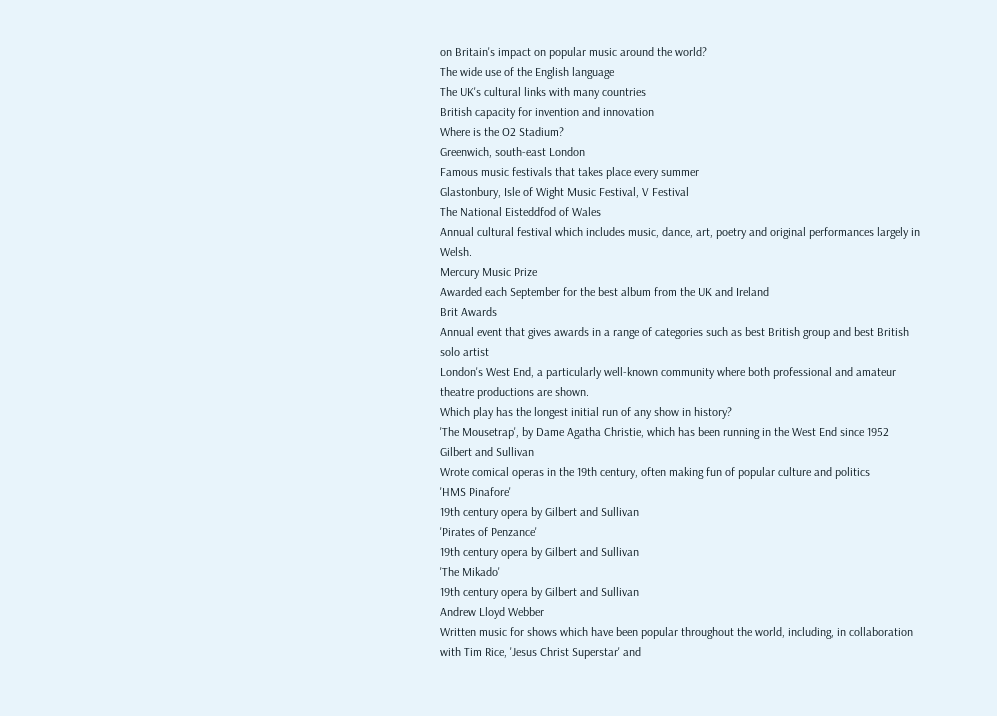on Britain's impact on popular music around the world?
The wide use of the English language
The UK's cultural links with many countries
British capacity for invention and innovation
Where is the O2 Stadium?
Greenwich, south-east London
Famous music festivals that takes place every summer
Glastonbury, Isle of Wight Music Festival, V Festival
The National Eisteddfod of Wales
Annual cultural festival which includes music, dance, art, poetry and original performances largely in Welsh.
Mercury Music Prize
Awarded each September for the best album from the UK and Ireland
Brit Awards
Annual event that gives awards in a range of categories such as best British group and best British solo artist
London's West End, a particularly well-known community where both professional and amateur theatre productions are shown.
Which play has the longest initial run of any show in history?
'The Mousetrap', by Dame Agatha Christie, which has been running in the West End since 1952
Gilbert and Sullivan
Wrote comical operas in the 19th century, often making fun of popular culture and politics
'HMS Pinafore'
19th century opera by Gilbert and Sullivan
'Pirates of Penzance'
19th century opera by Gilbert and Sullivan
'The Mikado'
19th century opera by Gilbert and Sullivan
Andrew Lloyd Webber
Written music for shows which have been popular throughout the world, including, in collaboration with Tim Rice, 'Jesus Christ Superstar' and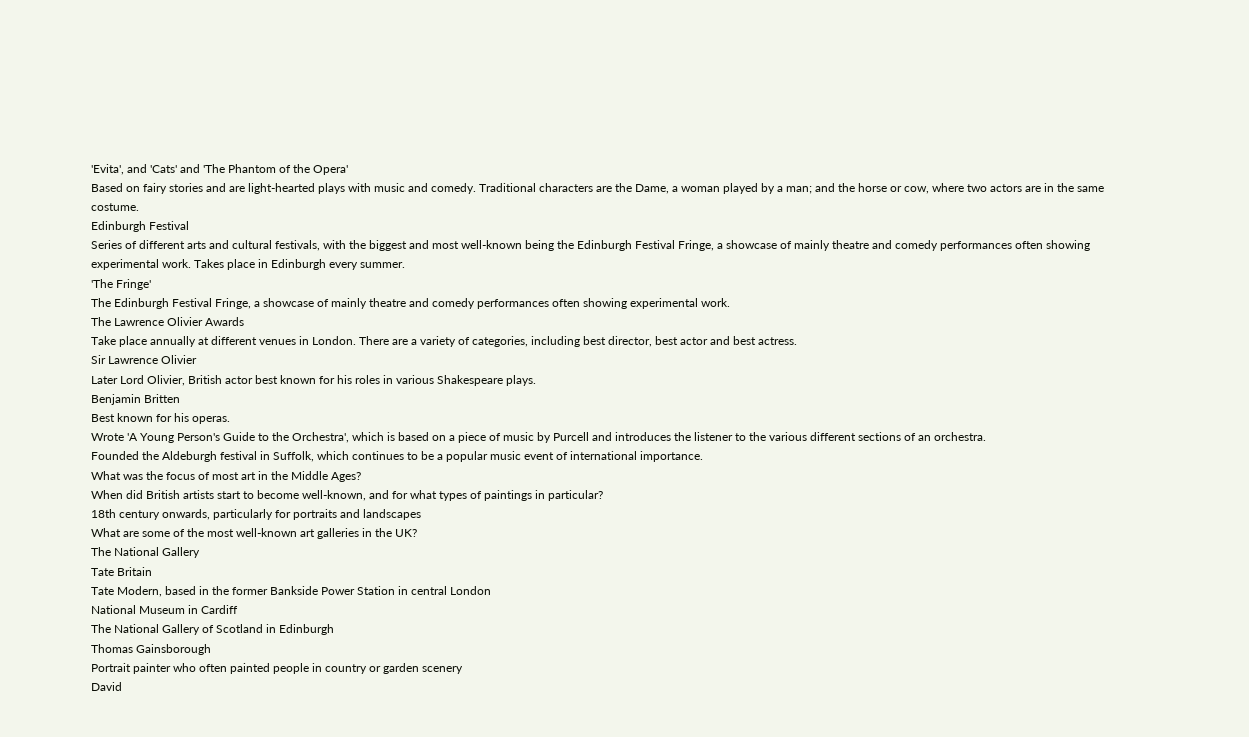'Evita', and 'Cats' and 'The Phantom of the Opera'
Based on fairy stories and are light-hearted plays with music and comedy. Traditional characters are the Dame, a woman played by a man; and the horse or cow, where two actors are in the same costume.
Edinburgh Festival
Series of different arts and cultural festivals, with the biggest and most well-known being the Edinburgh Festival Fringe, a showcase of mainly theatre and comedy performances often showing experimental work. Takes place in Edinburgh every summer.
'The Fringe'
The Edinburgh Festival Fringe, a showcase of mainly theatre and comedy performances often showing experimental work.
The Lawrence Olivier Awards
Take place annually at different venues in London. There are a variety of categories, including best director, best actor and best actress.
Sir Lawrence Olivier
Later Lord Olivier, British actor best known for his roles in various Shakespeare plays.
Benjamin Britten
Best known for his operas.
Wrote 'A Young Person's Guide to the Orchestra', which is based on a piece of music by Purcell and introduces the listener to the various different sections of an orchestra.
Founded the Aldeburgh festival in Suffolk, which continues to be a popular music event of international importance.
What was the focus of most art in the Middle Ages?
When did British artists start to become well-known, and for what types of paintings in particular?
18th century onwards, particularly for portraits and landscapes
What are some of the most well-known art galleries in the UK?
The National Gallery
Tate Britain
Tate Modern, based in the former Bankside Power Station in central London
National Museum in Cardiff
The National Gallery of Scotland in Edinburgh
Thomas Gainsborough
Portrait painter who often painted people in country or garden scenery
David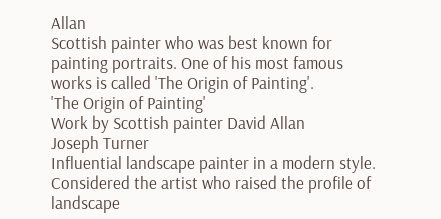Allan
Scottish painter who was best known for painting portraits. One of his most famous works is called 'The Origin of Painting'.
'The Origin of Painting'
Work by Scottish painter David Allan
Joseph Turner
Influential landscape painter in a modern style. Considered the artist who raised the profile of landscape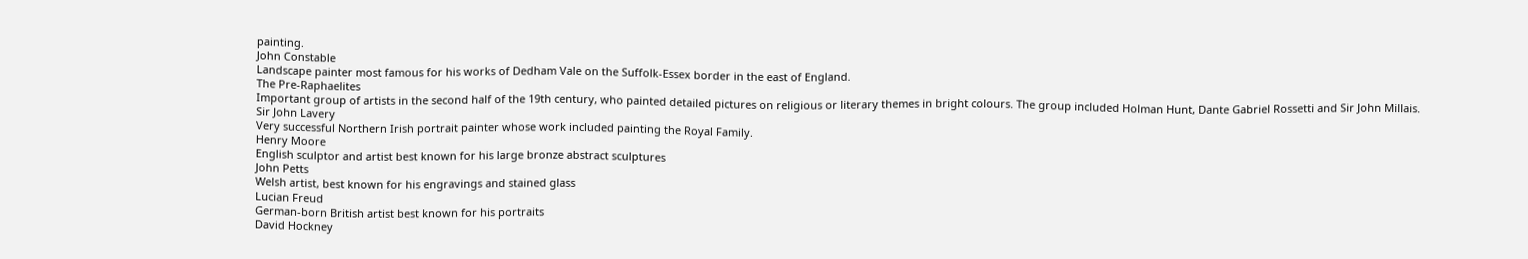painting.
John Constable
Landscape painter most famous for his works of Dedham Vale on the Suffolk-Essex border in the east of England.
The Pre-Raphaelites
Important group of artists in the second half of the 19th century, who painted detailed pictures on religious or literary themes in bright colours. The group included Holman Hunt, Dante Gabriel Rossetti and Sir John Millais.
Sir John Lavery
Very successful Northern Irish portrait painter whose work included painting the Royal Family.
Henry Moore
English sculptor and artist best known for his large bronze abstract sculptures
John Petts
Welsh artist, best known for his engravings and stained glass
Lucian Freud
German-born British artist best known for his portraits
David Hockney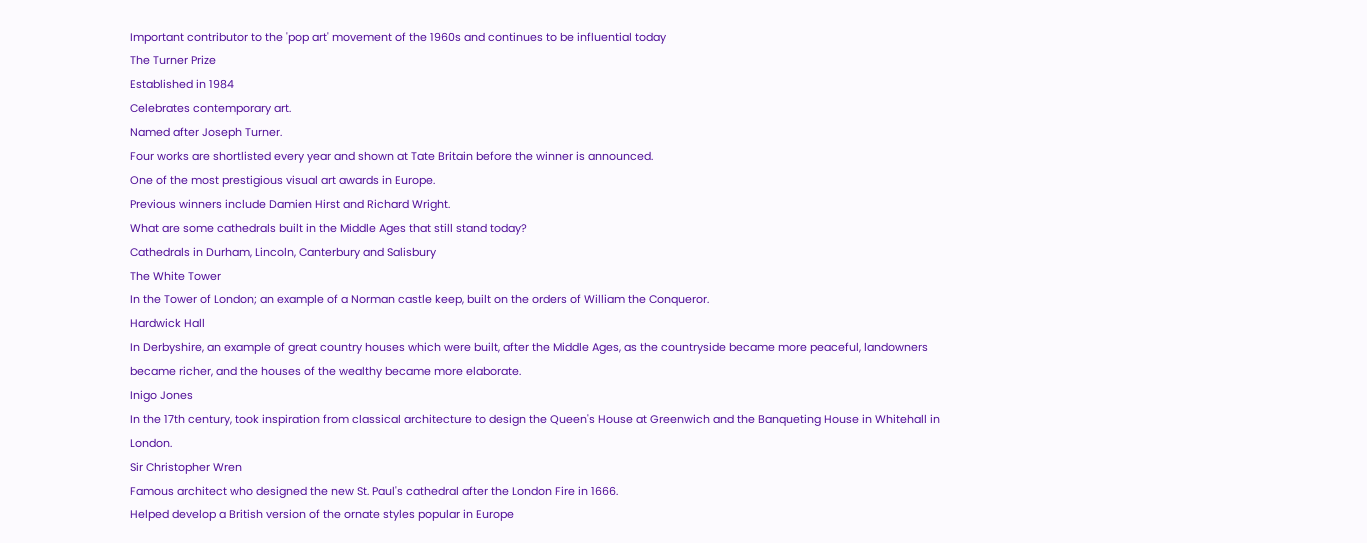Important contributor to the 'pop art' movement of the 1960s and continues to be influential today
The Turner Prize
Established in 1984
Celebrates contemporary art.
Named after Joseph Turner.
Four works are shortlisted every year and shown at Tate Britain before the winner is announced.
One of the most prestigious visual art awards in Europe.
Previous winners include Damien Hirst and Richard Wright.
What are some cathedrals built in the Middle Ages that still stand today?
Cathedrals in Durham, Lincoln, Canterbury and Salisbury
The White Tower
In the Tower of London; an example of a Norman castle keep, built on the orders of William the Conqueror.
Hardwick Hall
In Derbyshire, an example of great country houses which were built, after the Middle Ages, as the countryside became more peaceful, landowners became richer, and the houses of the wealthy became more elaborate.
Inigo Jones
In the 17th century, took inspiration from classical architecture to design the Queen's House at Greenwich and the Banqueting House in Whitehall in London.
Sir Christopher Wren
Famous architect who designed the new St. Paul's cathedral after the London Fire in 1666.
Helped develop a British version of the ornate styles popular in Europe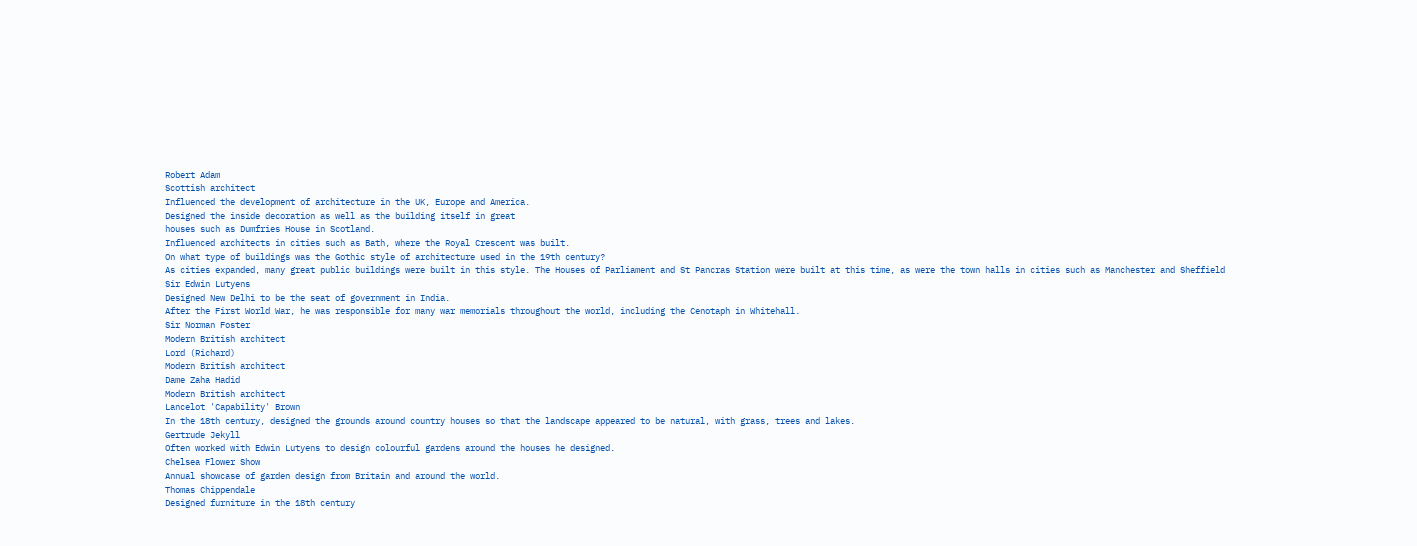Robert Adam
Scottish architect
Influenced the development of architecture in the UK, Europe and America.
Designed the inside decoration as well as the building itself in great
houses such as Dumfries House in Scotland.
Influenced architects in cities such as Bath, where the Royal Crescent was built.
On what type of buildings was the Gothic style of architecture used in the 19th century?
As cities expanded, many great public buildings were built in this style. The Houses of Parliament and St Pancras Station were built at this time, as were the town halls in cities such as Manchester and Sheffield
Sir Edwin Lutyens
Designed New Delhi to be the seat of government in India.
After the First World War, he was responsible for many war memorials throughout the world, including the Cenotaph in Whitehall.
Sir Norman Foster
Modern British architect
Lord (Richard)
Modern British architect
Dame Zaha Hadid
Modern British architect
Lancelot 'Capability' Brown
In the 18th century, designed the grounds around country houses so that the landscape appeared to be natural, with grass, trees and lakes.
Gertrude Jekyll
Often worked with Edwin Lutyens to design colourful gardens around the houses he designed.
Chelsea Flower Show
Annual showcase of garden design from Britain and around the world.
Thomas Chippendale
Designed furniture in the 18th century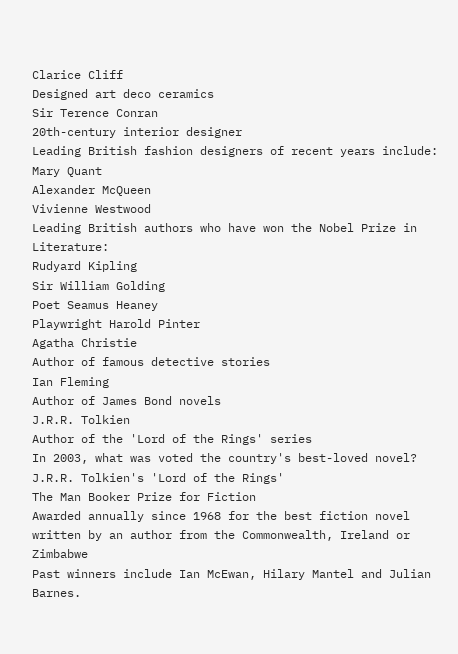Clarice Cliff
Designed art deco ceramics
Sir Terence Conran
20th-century interior designer
Leading British fashion designers of recent years include:
Mary Quant
Alexander McQueen
Vivienne Westwood
Leading British authors who have won the Nobel Prize in Literature:
Rudyard Kipling
Sir William Golding
Poet Seamus Heaney
Playwright Harold Pinter
Agatha Christie
Author of famous detective stories
Ian Fleming
Author of James Bond novels
J.R.R. Tolkien
Author of the 'Lord of the Rings' series
In 2003, what was voted the country's best-loved novel?
J.R.R. Tolkien's 'Lord of the Rings'
The Man Booker Prize for Fiction
Awarded annually since 1968 for the best fiction novel written by an author from the Commonwealth, Ireland or Zimbabwe
Past winners include Ian McEwan, Hilary Mantel and Julian Barnes.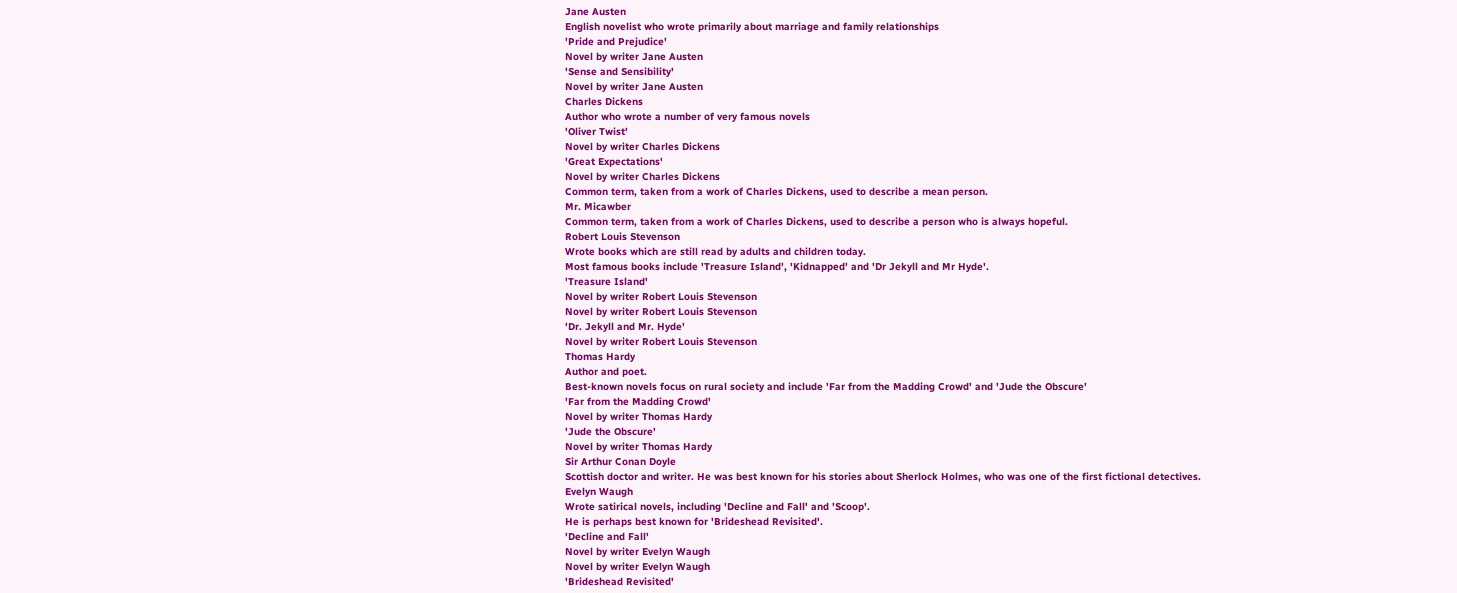Jane Austen
English novelist who wrote primarily about marriage and family relationships
'Pride and Prejudice'
Novel by writer Jane Austen
'Sense and Sensibility'
Novel by writer Jane Austen
Charles Dickens
Author who wrote a number of very famous novels
'Oliver Twist'
Novel by writer Charles Dickens
'Great Expectations'
Novel by writer Charles Dickens
Common term, taken from a work of Charles Dickens, used to describe a mean person.
Mr. Micawber
Common term, taken from a work of Charles Dickens, used to describe a person who is always hopeful.
Robert Louis Stevenson
Wrote books which are still read by adults and children today.
Most famous books include 'Treasure Island', 'Kidnapped' and 'Dr Jekyll and Mr Hyde'.
'Treasure Island'
Novel by writer Robert Louis Stevenson
Novel by writer Robert Louis Stevenson
'Dr. Jekyll and Mr. Hyde'
Novel by writer Robert Louis Stevenson
Thomas Hardy
Author and poet.
Best-known novels focus on rural society and include 'Far from the Madding Crowd' and 'Jude the Obscure'
'Far from the Madding Crowd'
Novel by writer Thomas Hardy
'Jude the Obscure'
Novel by writer Thomas Hardy
Sir Arthur Conan Doyle
Scottish doctor and writer. He was best known for his stories about Sherlock Holmes, who was one of the first fictional detectives.
Evelyn Waugh
Wrote satirical novels, including 'Decline and Fall' and 'Scoop'.
He is perhaps best known for 'Brideshead Revisited'.
'Decline and Fall'
Novel by writer Evelyn Waugh
Novel by writer Evelyn Waugh
'Brideshead Revisited'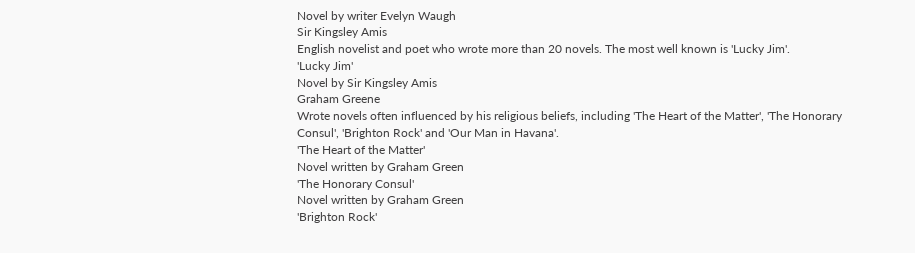Novel by writer Evelyn Waugh
Sir Kingsley Amis
English novelist and poet who wrote more than 20 novels. The most well known is 'Lucky Jim'.
'Lucky Jim'
Novel by Sir Kingsley Amis
Graham Greene
Wrote novels often influenced by his religious beliefs, including 'The Heart of the Matter', 'The Honorary Consul', 'Brighton Rock' and 'Our Man in Havana'.
'The Heart of the Matter'
Novel written by Graham Green
'The Honorary Consul'
Novel written by Graham Green
'Brighton Rock'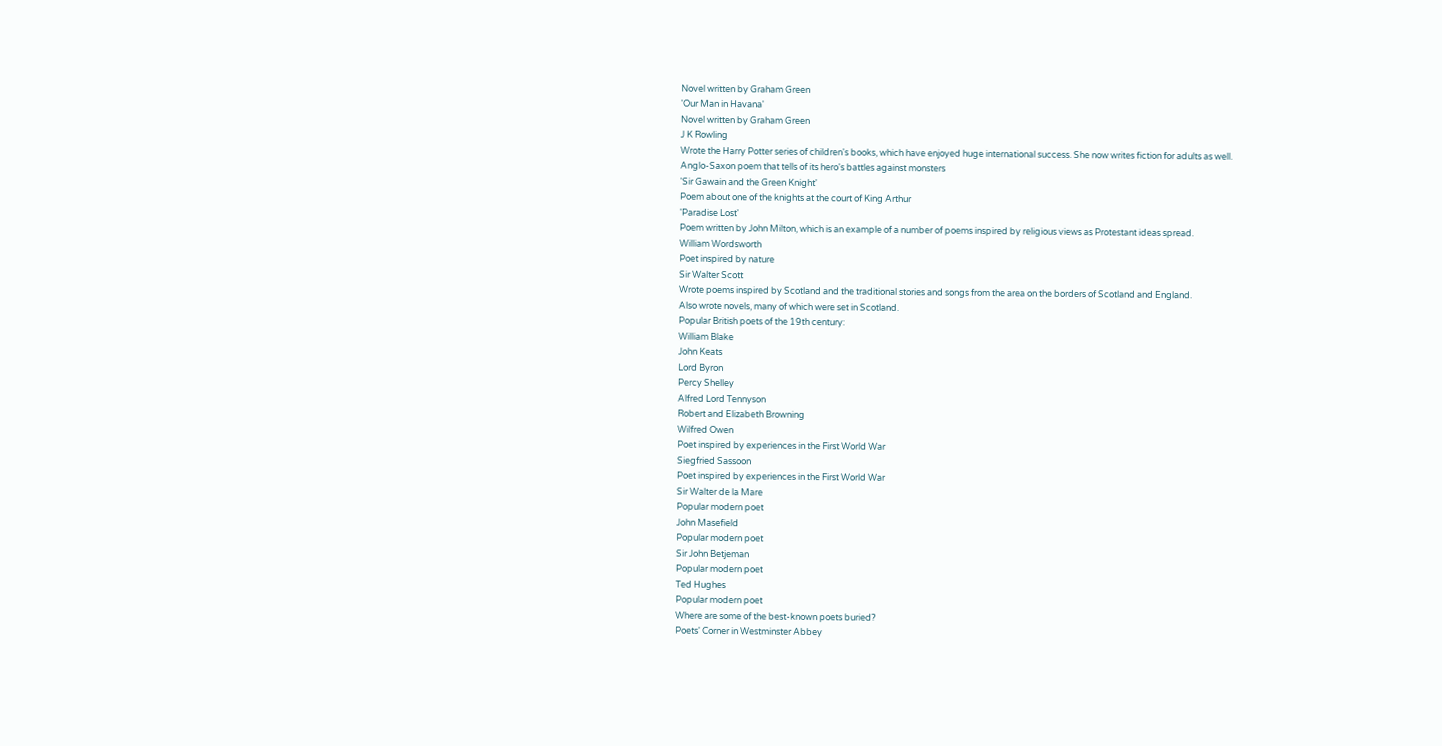Novel written by Graham Green
'Our Man in Havana'
Novel written by Graham Green
J K Rowling
Wrote the Harry Potter series of children's books, which have enjoyed huge international success. She now writes fiction for adults as well.
Anglo-Saxon poem that tells of its hero's battles against monsters
'Sir Gawain and the Green Knight'
Poem about one of the knights at the court of King Arthur
'Paradise Lost'
Poem written by John Milton, which is an example of a number of poems inspired by religious views as Protestant ideas spread.
William Wordsworth
Poet inspired by nature
Sir Walter Scott
Wrote poems inspired by Scotland and the traditional stories and songs from the area on the borders of Scotland and England.
Also wrote novels, many of which were set in Scotland.
Popular British poets of the 19th century:
William Blake
John Keats
Lord Byron
Percy Shelley
Alfred Lord Tennyson
Robert and Elizabeth Browning
Wilfred Owen
Poet inspired by experiences in the First World War
Siegfried Sassoon
Poet inspired by experiences in the First World War
Sir Walter de la Mare
Popular modern poet
John Masefield
Popular modern poet
Sir John Betjeman
Popular modern poet
Ted Hughes
Popular modern poet
Where are some of the best-known poets buried?
Poets' Corner in Westminster Abbey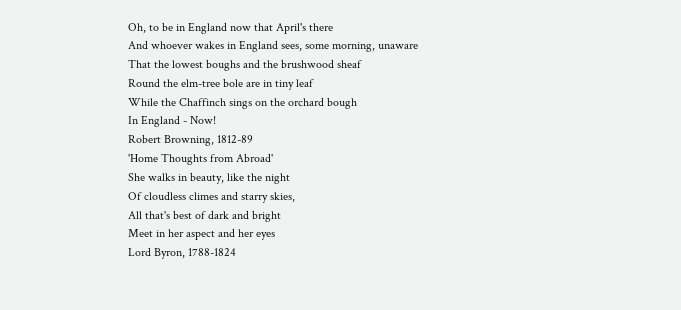Oh, to be in England now that April's there
And whoever wakes in England sees, some morning, unaware
That the lowest boughs and the brushwood sheaf
Round the elm-tree bole are in tiny leaf
While the Chaffinch sings on the orchard bough
In England - Now!
Robert Browning, 1812-89
'Home Thoughts from Abroad'
She walks in beauty, like the night
Of cloudless climes and starry skies,
All that's best of dark and bright
Meet in her aspect and her eyes
Lord Byron, 1788-1824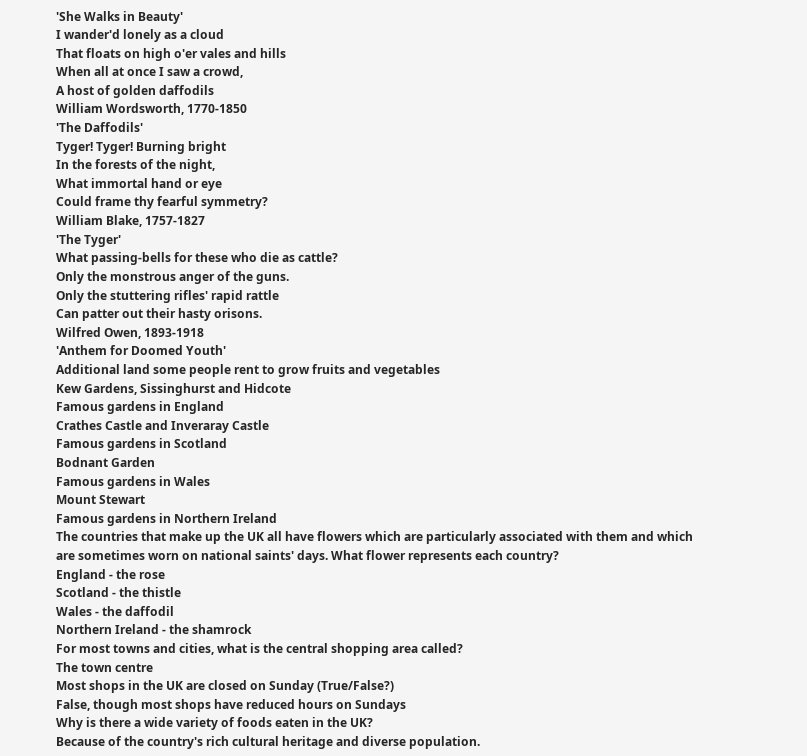'She Walks in Beauty'
I wander'd lonely as a cloud
That floats on high o'er vales and hills
When all at once I saw a crowd,
A host of golden daffodils
William Wordsworth, 1770-1850
'The Daffodils'
Tyger! Tyger! Burning bright
In the forests of the night,
What immortal hand or eye
Could frame thy fearful symmetry?
William Blake, 1757-1827
'The Tyger'
What passing-bells for these who die as cattle?
Only the monstrous anger of the guns.
Only the stuttering rifles' rapid rattle
Can patter out their hasty orisons.
Wilfred Owen, 1893-1918
'Anthem for Doomed Youth'
Additional land some people rent to grow fruits and vegetables
Kew Gardens, Sissinghurst and Hidcote
Famous gardens in England
Crathes Castle and Inveraray Castle
Famous gardens in Scotland
Bodnant Garden
Famous gardens in Wales
Mount Stewart
Famous gardens in Northern Ireland
The countries that make up the UK all have flowers which are particularly associated with them and which are sometimes worn on national saints' days. What flower represents each country?
England - the rose
Scotland - the thistle
Wales - the daffodil
Northern Ireland - the shamrock
For most towns and cities, what is the central shopping area called?
The town centre
Most shops in the UK are closed on Sunday (True/False?)
False, though most shops have reduced hours on Sundays
Why is there a wide variety of foods eaten in the UK?
Because of the country's rich cultural heritage and diverse population.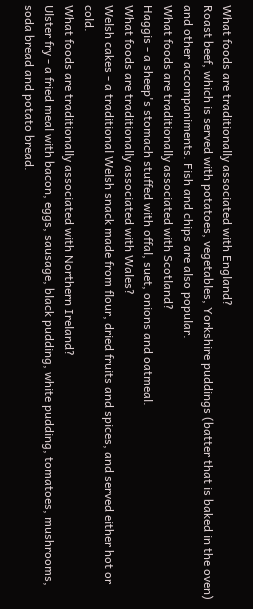What foods are traditionally associated with England?
Roast beef, which is served with potatoes, vegetables, Yorkshire puddings (batter that is baked in the oven) and other accompaniments. Fish and chips are also popular.
What foods are traditionally associated with Scotland?
Haggis - a sheep's stomach stuffed with offal, suet, onions and oatmeal.
What foods are traditionally associated with Wales?
Welsh cakes - a traditional Welsh snack made from flour, dried fruits and spices, and served either hot or cold.
What foods are traditionally associated with Northern Ireland?
Ulster fry - a fried meal with bacon, eggs, sausage, black pudding, white pudding, tomatoes, mushrooms, soda bread and potato bread.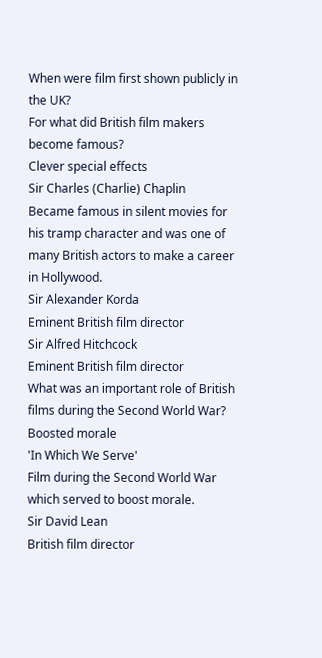When were film first shown publicly in the UK?
For what did British film makers become famous?
Clever special effects
Sir Charles (Charlie) Chaplin
Became famous in silent movies for his tramp character and was one of many British actors to make a career in Hollywood.
Sir Alexander Korda
Eminent British film director
Sir Alfred Hitchcock
Eminent British film director
What was an important role of British films during the Second World War?
Boosted morale
'In Which We Serve'
Film during the Second World War which served to boost morale.
Sir David Lean
British film director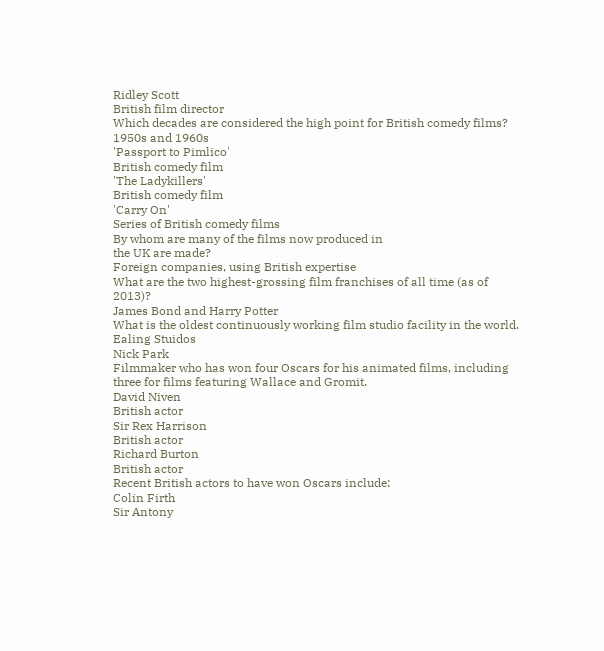Ridley Scott
British film director
Which decades are considered the high point for British comedy films?
1950s and 1960s
'Passport to Pimlico'
British comedy film
'The Ladykillers'
British comedy film
'Carry On'
Series of British comedy films
By whom are many of the films now produced in
the UK are made?
Foreign companies, using British expertise
What are the two highest-grossing film franchises of all time (as of 2013)?
James Bond and Harry Potter
What is the oldest continuously working film studio facility in the world.
Ealing Stuidos
Nick Park
Filmmaker who has won four Oscars for his animated films, including three for films featuring Wallace and Gromit.
David Niven
British actor
Sir Rex Harrison
British actor
Richard Burton
British actor
Recent British actors to have won Oscars include:
Colin Firth
Sir Antony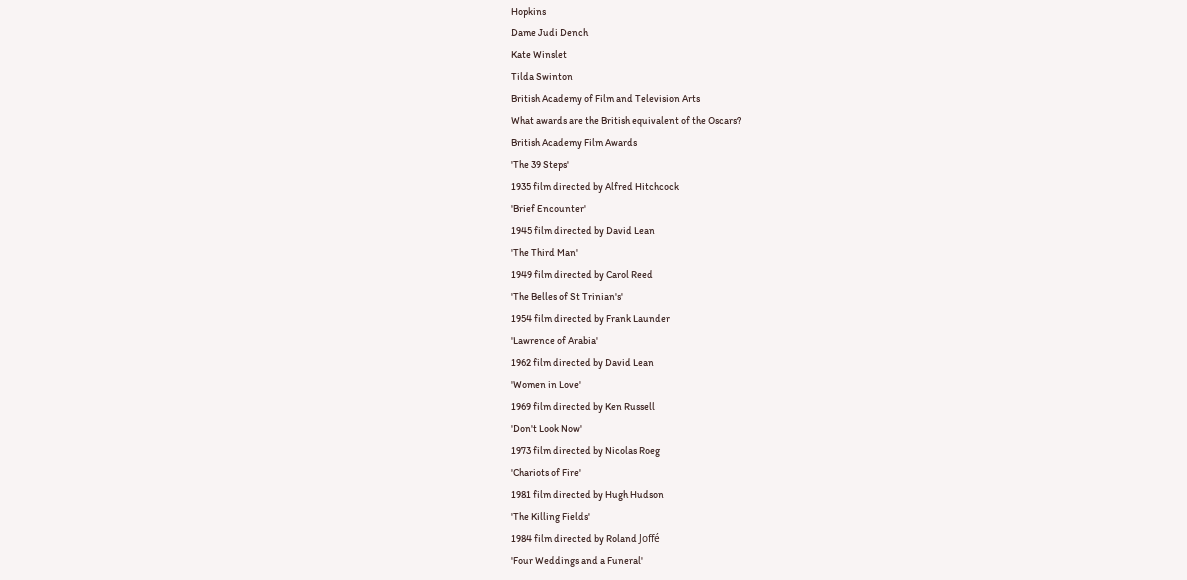Hopkins
Dame Judi Dench
Kate Winslet
Tilda Swinton
British Academy of Film and Television Arts
What awards are the British equivalent of the Oscars?
British Academy Film Awards
'The 39 Steps'
1935 film directed by Alfred Hitchcock
'Brief Encounter'
1945 film directed by David Lean
'The Third Man'
1949 film directed by Carol Reed
'The Belles of St Trinian's'
1954 film directed by Frank Launder
'Lawrence of Arabia'
1962 film directed by David Lean
'Women in Love'
1969 film directed by Ken Russell
'Don't Look Now'
1973 film directed by Nicolas Roeg
'Chariots of Fire'
1981 film directed by Hugh Hudson
'The Killing Fields'
1984 film directed by Roland Joffé
'Four Weddings and a Funeral'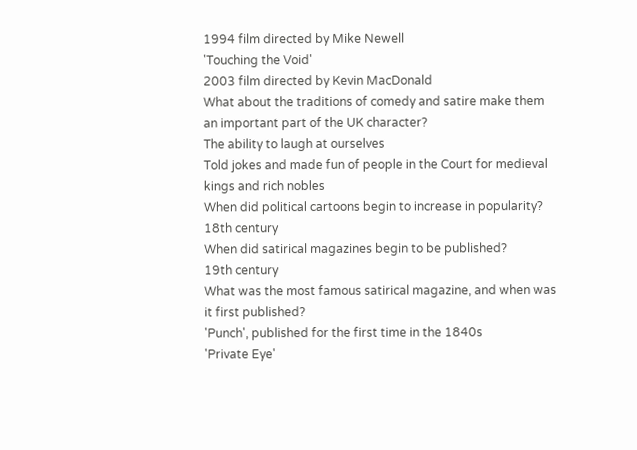1994 film directed by Mike Newell
'Touching the Void'
2003 film directed by Kevin MacDonald
What about the traditions of comedy and satire make them an important part of the UK character?
The ability to laugh at ourselves
Told jokes and made fun of people in the Court for medieval kings and rich nobles
When did political cartoons begin to increase in popularity?
18th century
When did satirical magazines begin to be published?
19th century
What was the most famous satirical magazine, and when was it first published?
'Punch', published for the first time in the 1840s
'Private Eye'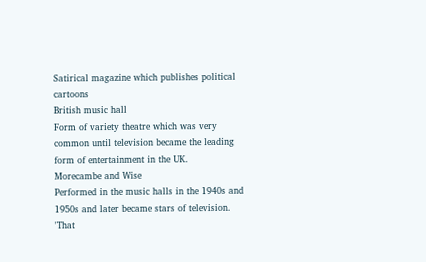Satirical magazine which publishes political cartoons
British music hall
Form of variety theatre which was very common until television became the leading form of entertainment in the UK.
Morecambe and Wise
Performed in the music halls in the 1940s and 1950s and later became stars of television.
'That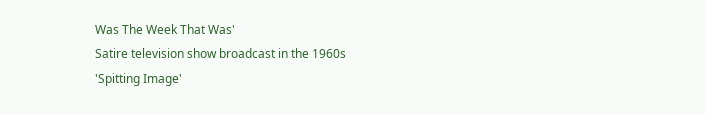Was The Week That Was'
Satire television show broadcast in the 1960s
'Spitting Image'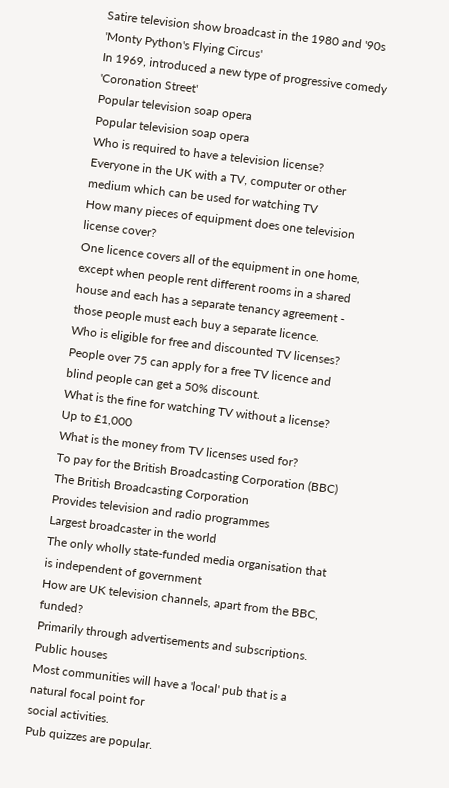Satire television show broadcast in the 1980 and '90s
'Monty Python's Flying Circus'
In 1969, introduced a new type of progressive comedy
'Coronation Street'
Popular television soap opera
Popular television soap opera
Who is required to have a television license?
Everyone in the UK with a TV, computer or other medium which can be used for watching TV
How many pieces of equipment does one television license cover?
One licence covers all of the equipment in one home, except when people rent different rooms in a shared house and each has a separate tenancy agreement - those people must each buy a separate licence.
Who is eligible for free and discounted TV licenses?
People over 75 can apply for a free TV licence and blind people can get a 50% discount.
What is the fine for watching TV without a license?
Up to £1,000
What is the money from TV licenses used for?
To pay for the British Broadcasting Corporation (BBC)
The British Broadcasting Corporation
Provides television and radio programmes
Largest broadcaster in the world
The only wholly state-funded media organisation that is independent of government
How are UK television channels, apart from the BBC, funded?
Primarily through advertisements and subscriptions.
Public houses
Most communities will have a 'local' pub that is a natural focal point for
social activities.
Pub quizzes are popular.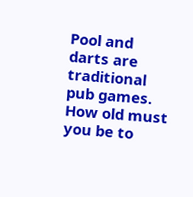Pool and darts are traditional pub games.
How old must you be to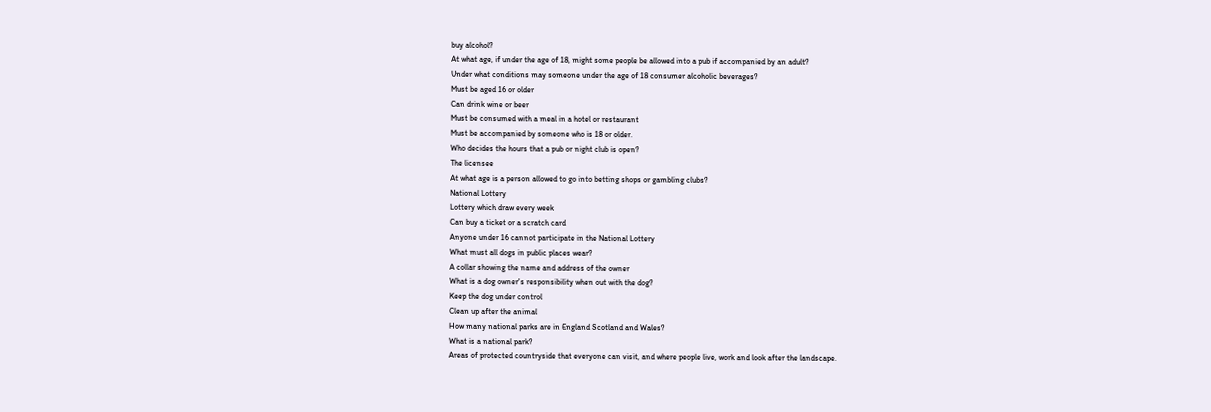buy alcohol?
At what age, if under the age of 18, might some people be allowed into a pub if accompanied by an adult?
Under what conditions may someone under the age of 18 consumer alcoholic beverages?
Must be aged 16 or older
Can drink wine or beer
Must be consumed with a meal in a hotel or restaurant
Must be accompanied by someone who is 18 or older.
Who decides the hours that a pub or night club is open?
The licensee
At what age is a person allowed to go into betting shops or gambling clubs?
National Lottery
Lottery which draw every week
Can buy a ticket or a scratch card
Anyone under 16 cannot participate in the National Lottery
What must all dogs in public places wear?
A collar showing the name and address of the owner
What is a dog owner's responsibility when out with the dog?
Keep the dog under control
Clean up after the animal
How many national parks are in England Scotland and Wales?
What is a national park?
Areas of protected countryside that everyone can visit, and where people live, work and look after the landscape.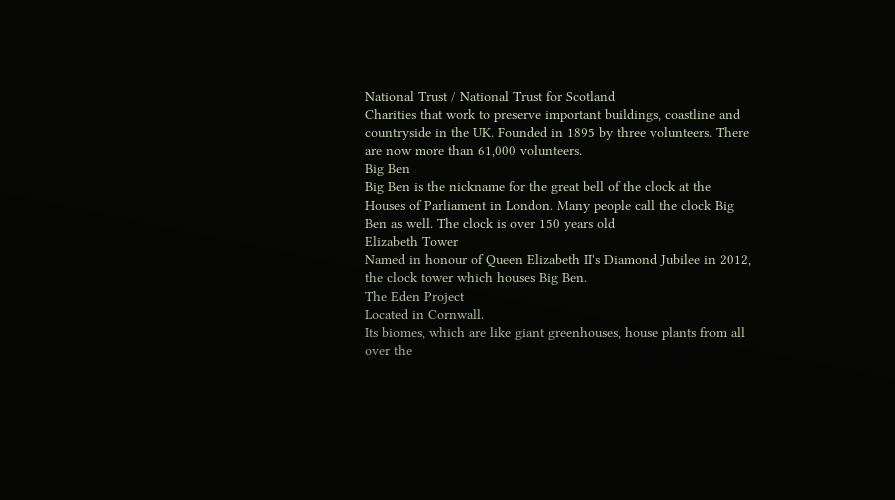National Trust / National Trust for Scotland
Charities that work to preserve important buildings, coastline and countryside in the UK. Founded in 1895 by three volunteers. There are now more than 61,000 volunteers.
Big Ben
Big Ben is the nickname for the great bell of the clock at the Houses of Parliament in London. Many people call the clock Big Ben as well. The clock is over 150 years old
Elizabeth Tower
Named in honour of Queen Elizabeth II's Diamond Jubilee in 2012, the clock tower which houses Big Ben.
The Eden Project
Located in Cornwall.
Its biomes, which are like giant greenhouses, house plants from all over the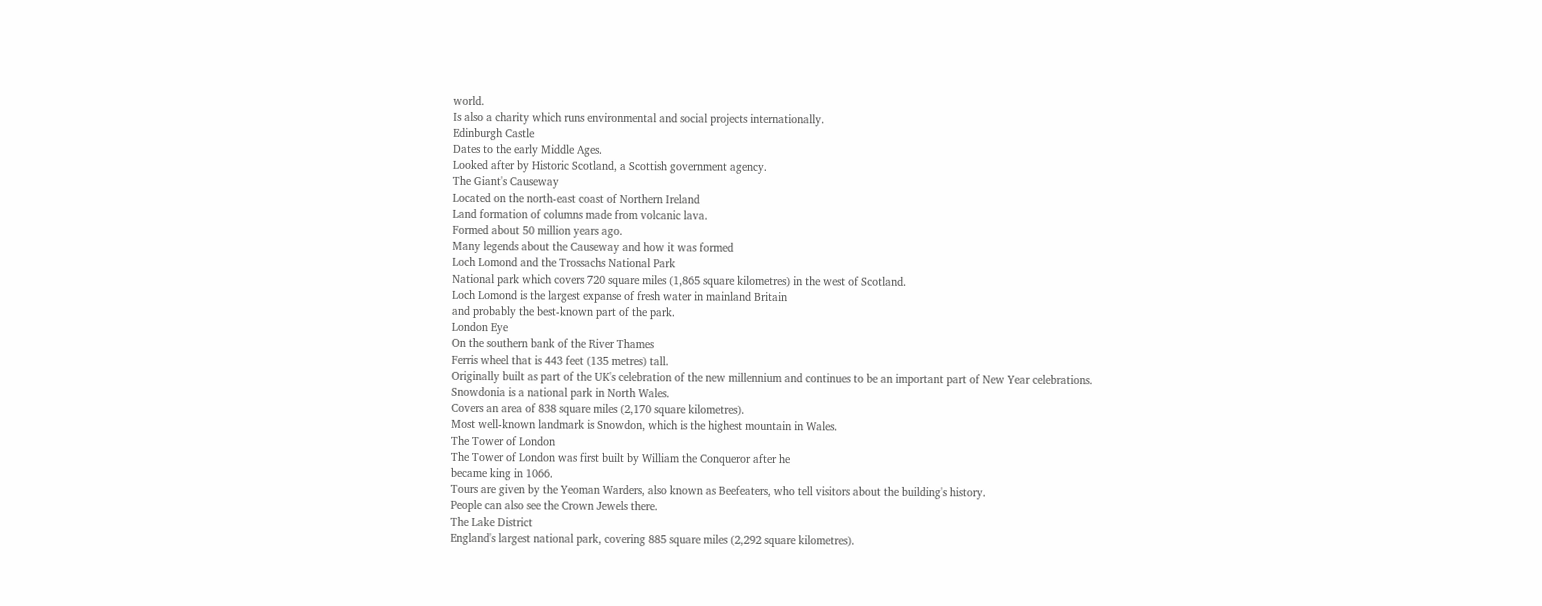world.
Is also a charity which runs environmental and social projects internationally.
Edinburgh Castle
Dates to the early Middle Ages.
Looked after by Historic Scotland, a Scottish government agency.
The Giant's Causeway
Located on the north-east coast of Northern Ireland
Land formation of columns made from volcanic lava.
Formed about 50 million years ago.
Many legends about the Causeway and how it was formed
Loch Lomond and the Trossachs National Park
National park which covers 720 square miles (1,865 square kilometres) in the west of Scotland.
Loch Lomond is the largest expanse of fresh water in mainland Britain
and probably the best-known part of the park.
London Eye
On the southern bank of the River Thames
Ferris wheel that is 443 feet (135 metres) tall.
Originally built as part of the UK's celebration of the new millennium and continues to be an important part of New Year celebrations.
Snowdonia is a national park in North Wales.
Covers an area of 838 square miles (2,170 square kilometres).
Most well-known landmark is Snowdon, which is the highest mountain in Wales.
The Tower of London
The Tower of London was first built by William the Conqueror after he
became king in 1066.
Tours are given by the Yeoman Warders, also known as Beefeaters, who tell visitors about the building's history.
People can also see the Crown Jewels there.
The Lake District
England's largest national park, covering 885 square miles (2,292 square kilometres).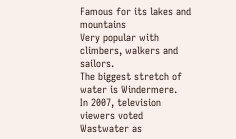Famous for its lakes and mountains
Very popular with climbers, walkers and sailors.
The biggest stretch of water is Windermere.
In 2007, television viewers voted Wastwater as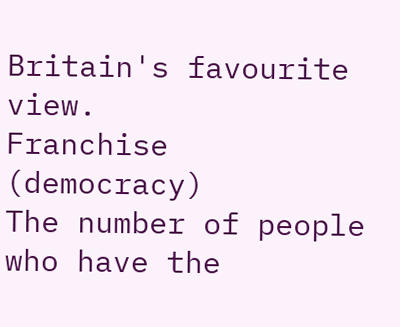Britain's favourite view.
Franchise (democracy)
The number of people who have the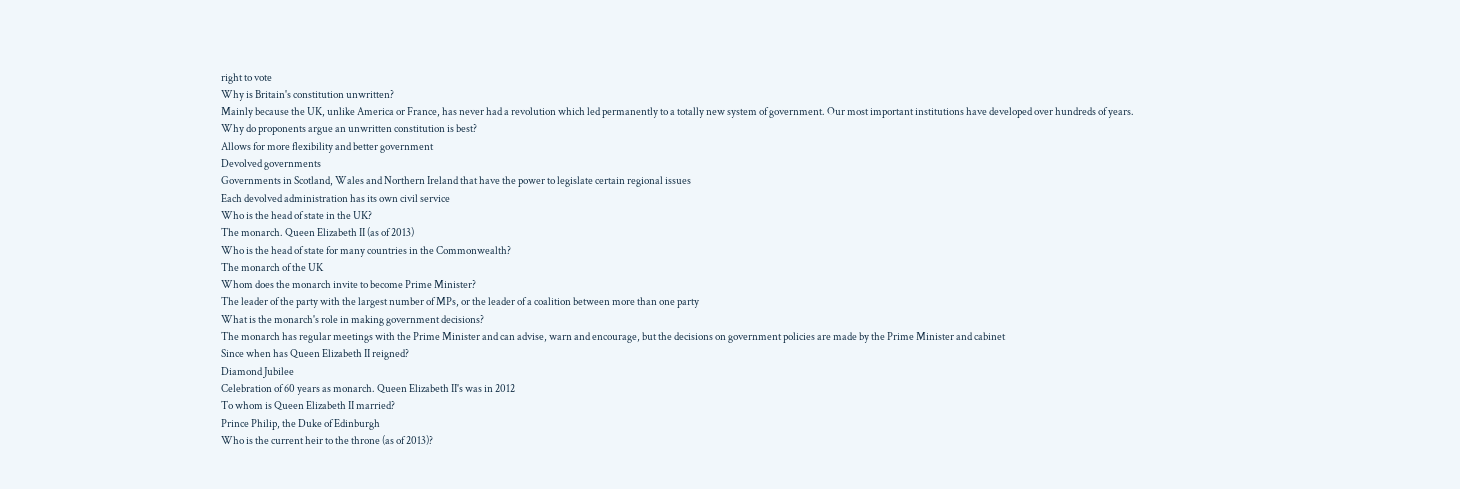right to vote
Why is Britain's constitution unwritten?
Mainly because the UK, unlike America or France, has never had a revolution which led permanently to a totally new system of government. Our most important institutions have developed over hundreds of years.
Why do proponents argue an unwritten constitution is best?
Allows for more flexibility and better government
Devolved governments
Governments in Scotland, Wales and Northern Ireland that have the power to legislate certain regional issues
Each devolved administration has its own civil service
Who is the head of state in the UK?
The monarch. Queen Elizabeth II (as of 2013)
Who is the head of state for many countries in the Commonwealth?
The monarch of the UK
Whom does the monarch invite to become Prime Minister?
The leader of the party with the largest number of MPs, or the leader of a coalition between more than one party
What is the monarch's role in making government decisions?
The monarch has regular meetings with the Prime Minister and can advise, warn and encourage, but the decisions on government policies are made by the Prime Minister and cabinet
Since when has Queen Elizabeth II reigned?
Diamond Jubilee
Celebration of 60 years as monarch. Queen Elizabeth II's was in 2012
To whom is Queen Elizabeth II married?
Prince Philip, the Duke of Edinburgh
Who is the current heir to the throne (as of 2013)?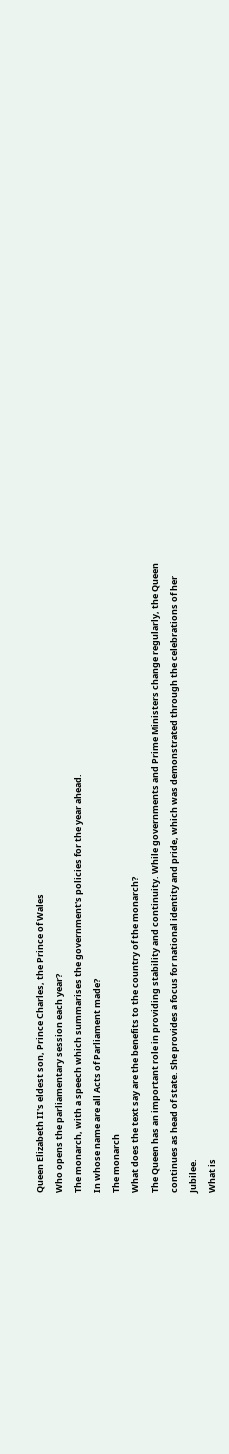Queen Elizabeth II's eldest son, Prince Charles, the Prince of Wales
Who opens the parliamentary session each year?
The monarch, with a speech which summarises the government's policies for the year ahead.
In whose name are all Acts of Parliament made?
The monarch
What does the text say are the benefits to the country of the monarch?
The Queen has an important role in providing stability and continuity. While governments and Prime Ministers change regularly, the Queen continues as head of state. She provides a focus for national identity and pride, which was demonstrated through the celebrations of her Jubilee.
What is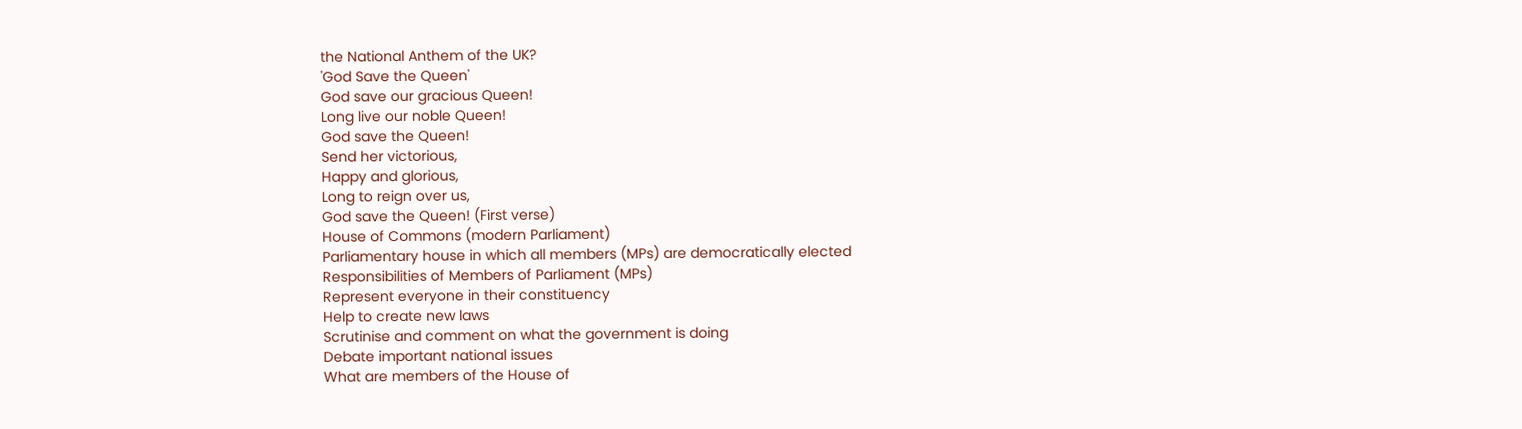the National Anthem of the UK?
'God Save the Queen'
God save our gracious Queen!
Long live our noble Queen!
God save the Queen!
Send her victorious,
Happy and glorious,
Long to reign over us,
God save the Queen! (First verse)
House of Commons (modern Parliament)
Parliamentary house in which all members (MPs) are democratically elected
Responsibilities of Members of Parliament (MPs)
Represent everyone in their constituency
Help to create new laws
Scrutinise and comment on what the government is doing
Debate important national issues
What are members of the House of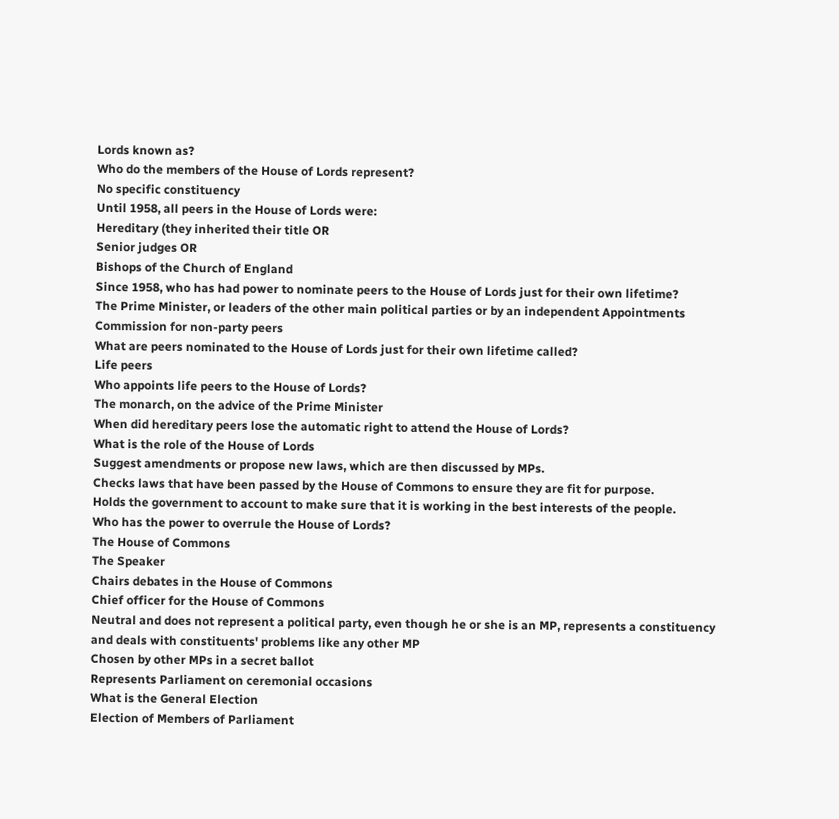Lords known as?
Who do the members of the House of Lords represent?
No specific constituency
Until 1958, all peers in the House of Lords were:
Hereditary (they inherited their title OR
Senior judges OR
Bishops of the Church of England
Since 1958, who has had power to nominate peers to the House of Lords just for their own lifetime?
The Prime Minister, or leaders of the other main political parties or by an independent Appointments Commission for non-party peers
What are peers nominated to the House of Lords just for their own lifetime called?
Life peers
Who appoints life peers to the House of Lords?
The monarch, on the advice of the Prime Minister
When did hereditary peers lose the automatic right to attend the House of Lords?
What is the role of the House of Lords
Suggest amendments or propose new laws, which are then discussed by MPs.
Checks laws that have been passed by the House of Commons to ensure they are fit for purpose.
Holds the government to account to make sure that it is working in the best interests of the people.
Who has the power to overrule the House of Lords?
The House of Commons
The Speaker
Chairs debates in the House of Commons
Chief officer for the House of Commons
Neutral and does not represent a political party, even though he or she is an MP, represents a constituency and deals with constituents' problems like any other MP
Chosen by other MPs in a secret ballot
Represents Parliament on ceremonial occasions
What is the General Election
Election of Members of Parliament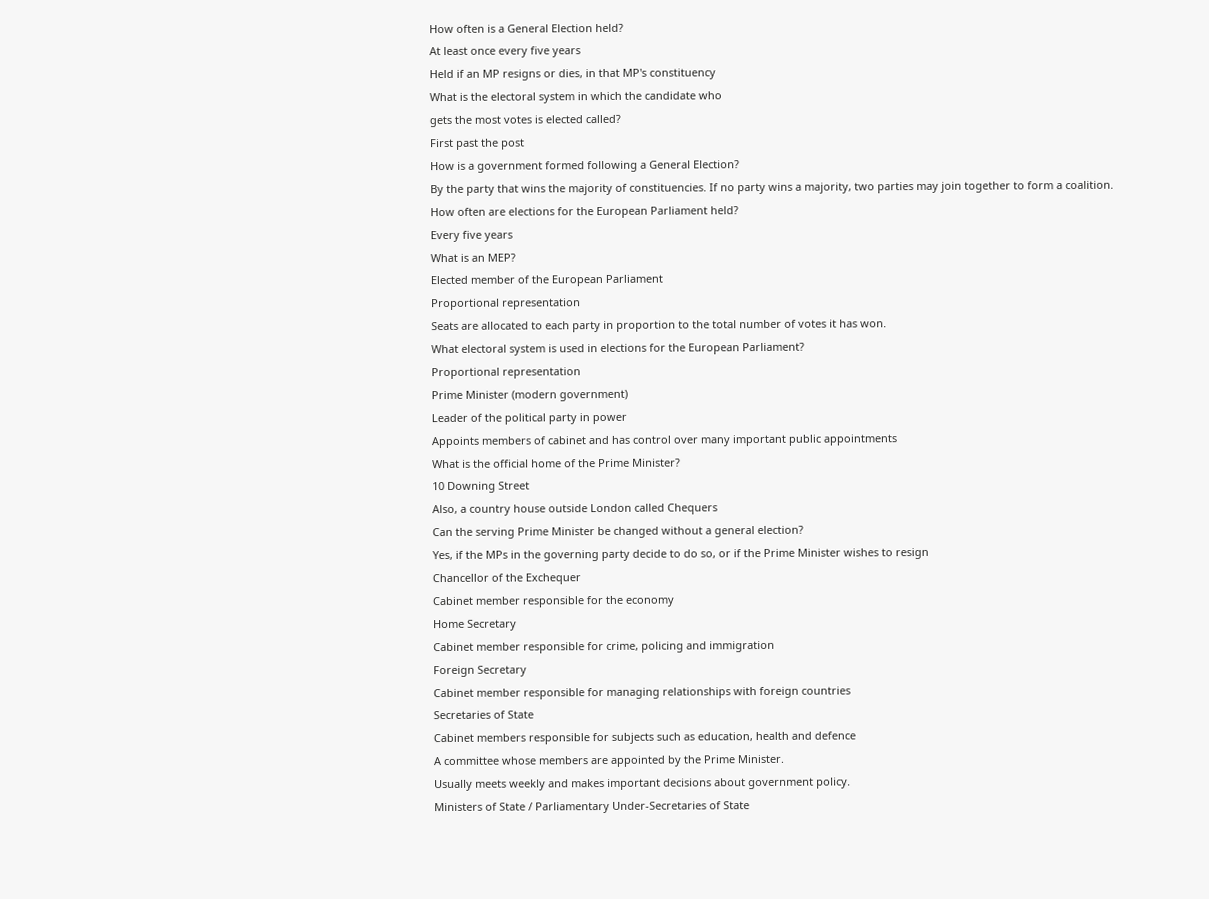How often is a General Election held?
At least once every five years
Held if an MP resigns or dies, in that MP's constituency
What is the electoral system in which the candidate who
gets the most votes is elected called?
First past the post
How is a government formed following a General Election?
By the party that wins the majority of constituencies. If no party wins a majority, two parties may join together to form a coalition.
How often are elections for the European Parliament held?
Every five years
What is an MEP?
Elected member of the European Parliament
Proportional representation
Seats are allocated to each party in proportion to the total number of votes it has won.
What electoral system is used in elections for the European Parliament?
Proportional representation
Prime Minister (modern government)
Leader of the political party in power
Appoints members of cabinet and has control over many important public appointments
What is the official home of the Prime Minister?
10 Downing Street
Also, a country house outside London called Chequers
Can the serving Prime Minister be changed without a general election?
Yes, if the MPs in the governing party decide to do so, or if the Prime Minister wishes to resign
Chancellor of the Exchequer
Cabinet member responsible for the economy
Home Secretary
Cabinet member responsible for crime, policing and immigration
Foreign Secretary
Cabinet member responsible for managing relationships with foreign countries
Secretaries of State
Cabinet members responsible for subjects such as education, health and defence
A committee whose members are appointed by the Prime Minister.
Usually meets weekly and makes important decisions about government policy.
Ministers of State / Parliamentary Under-Secretaries of State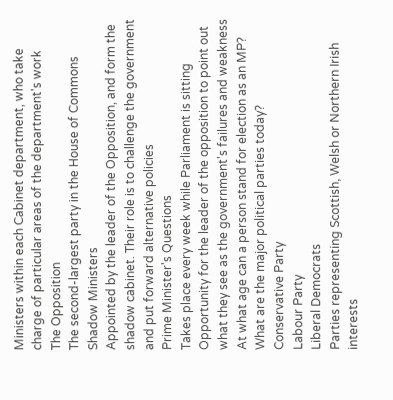Ministers within each Cabinet department, who take charge of particular areas of the department's work
The Opposition
The second-largest party in the House of Commons
Shadow Ministers
Appointed by the leader of the Opposition, and form the shadow cabinet. Their role is to challenge the government and put forward alternative policies
Prime Minister's Questions
Takes place every week while Parliament is sitting
Opportunity for the leader of the opposition to point out what they see as the government's failures and weakness
At what age can a person stand for election as an MP?
What are the major political parties today?
Conservative Party
Labour Party
Liberal Democrats
Parties representing Scottish, Welsh or Northern Irish interests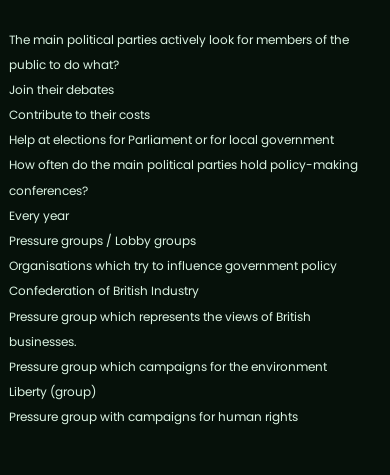The main political parties actively look for members of the public to do what?
Join their debates
Contribute to their costs
Help at elections for Parliament or for local government
How often do the main political parties hold policy-making conferences?
Every year
Pressure groups / Lobby groups
Organisations which try to influence government policy
Confederation of British Industry
Pressure group which represents the views of British businesses.
Pressure group which campaigns for the environment
Liberty (group)
Pressure group with campaigns for human rights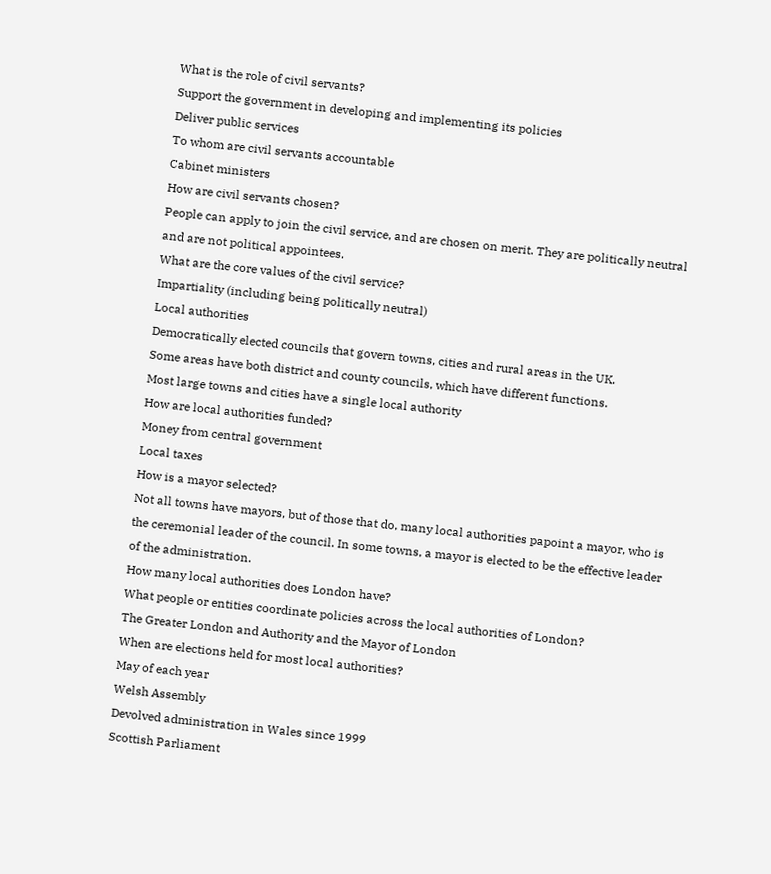What is the role of civil servants?
Support the government in developing and implementing its policies
Deliver public services
To whom are civil servants accountable
Cabinet ministers
How are civil servants chosen?
People can apply to join the civil service, and are chosen on merit. They are politically neutral and are not political appointees.
What are the core values of the civil service?
Impartiality (including being politically neutral)
Local authorities
Democratically elected councils that govern towns, cities and rural areas in the UK.
Some areas have both district and county councils, which have different functions.
Most large towns and cities have a single local authority
How are local authorities funded?
Money from central government
Local taxes
How is a mayor selected?
Not all towns have mayors, but of those that do, many local authorities papoint a mayor, who is the ceremonial leader of the council. In some towns, a mayor is elected to be the effective leader of the administration.
How many local authorities does London have?
What people or entities coordinate policies across the local authorities of London?
The Greater London and Authority and the Mayor of London
When are elections held for most local authorities?
May of each year
Welsh Assembly
Devolved administration in Wales since 1999
Scottish Parliament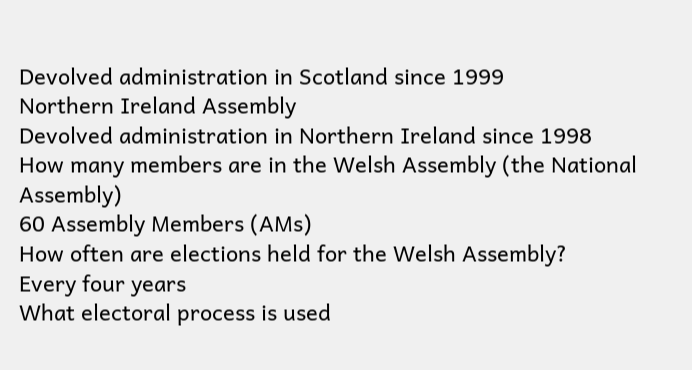Devolved administration in Scotland since 1999
Northern Ireland Assembly
Devolved administration in Northern Ireland since 1998
How many members are in the Welsh Assembly (the National Assembly)
60 Assembly Members (AMs)
How often are elections held for the Welsh Assembly?
Every four years
What electoral process is used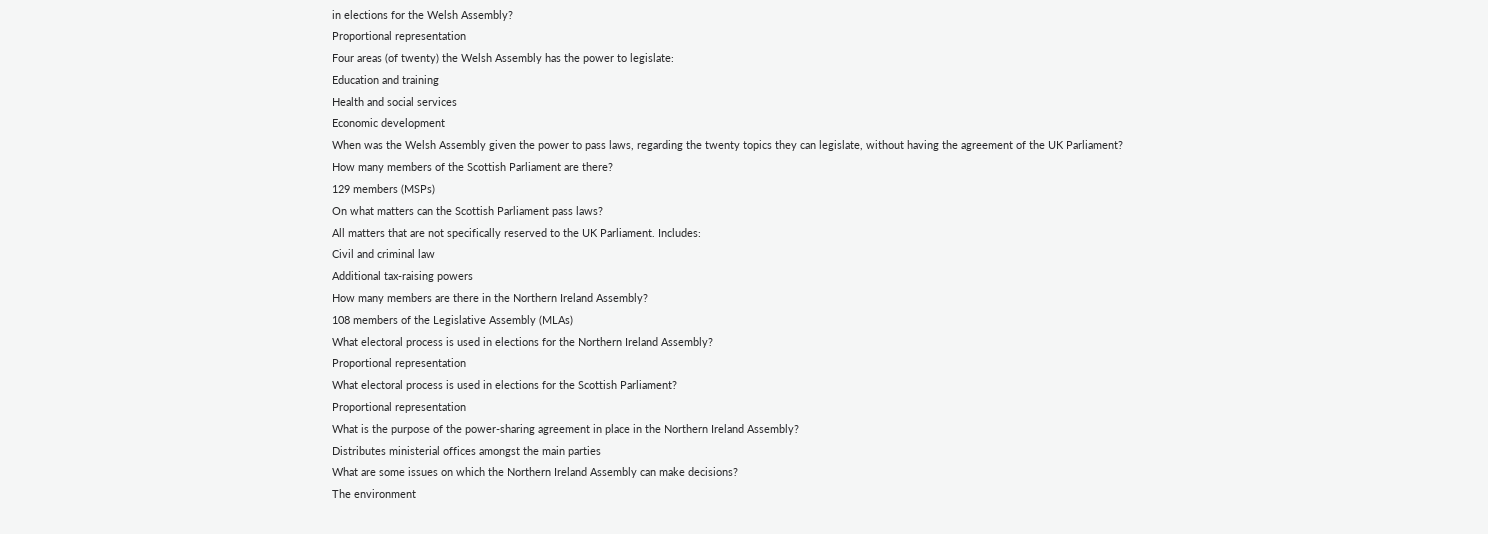in elections for the Welsh Assembly?
Proportional representation
Four areas (of twenty) the Welsh Assembly has the power to legislate:
Education and training
Health and social services
Economic development
When was the Welsh Assembly given the power to pass laws, regarding the twenty topics they can legislate, without having the agreement of the UK Parliament?
How many members of the Scottish Parliament are there?
129 members (MSPs)
On what matters can the Scottish Parliament pass laws?
All matters that are not specifically reserved to the UK Parliament. Includes:
Civil and criminal law
Additional tax-raising powers
How many members are there in the Northern Ireland Assembly?
108 members of the Legislative Assembly (MLAs)
What electoral process is used in elections for the Northern Ireland Assembly?
Proportional representation
What electoral process is used in elections for the Scottish Parliament?
Proportional representation
What is the purpose of the power-sharing agreement in place in the Northern Ireland Assembly?
Distributes ministerial offices amongst the main parties
What are some issues on which the Northern Ireland Assembly can make decisions?
The environment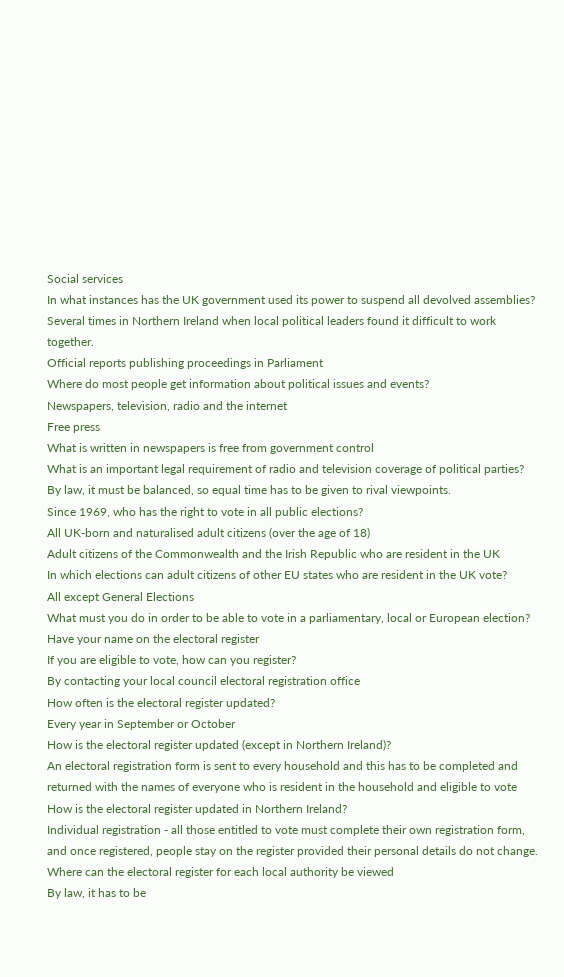Social services
In what instances has the UK government used its power to suspend all devolved assemblies?
Several times in Northern Ireland when local political leaders found it difficult to work together.
Official reports publishing proceedings in Parliament
Where do most people get information about political issues and events?
Newspapers, television, radio and the internet
Free press
What is written in newspapers is free from government control
What is an important legal requirement of radio and television coverage of political parties?
By law, it must be balanced, so equal time has to be given to rival viewpoints.
Since 1969, who has the right to vote in all public elections?
All UK-born and naturalised adult citizens (over the age of 18)
Adult citizens of the Commonwealth and the Irish Republic who are resident in the UK
In which elections can adult citizens of other EU states who are resident in the UK vote?
All except General Elections
What must you do in order to be able to vote in a parliamentary, local or European election?
Have your name on the electoral register
If you are eligible to vote, how can you register?
By contacting your local council electoral registration office
How often is the electoral register updated?
Every year in September or October
How is the electoral register updated (except in Northern Ireland)?
An electoral registration form is sent to every household and this has to be completed and returned with the names of everyone who is resident in the household and eligible to vote
How is the electoral register updated in Northern Ireland?
Individual registration - all those entitled to vote must complete their own registration form, and once registered, people stay on the register provided their personal details do not change.
Where can the electoral register for each local authority be viewed
By law, it has to be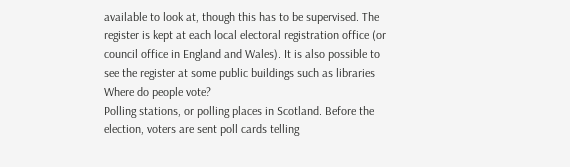available to look at, though this has to be supervised. The register is kept at each local electoral registration office (or council office in England and Wales). It is also possible to see the register at some public buildings such as libraries
Where do people vote?
Polling stations, or polling places in Scotland. Before the election, voters are sent poll cards telling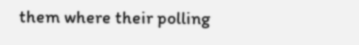them where their polling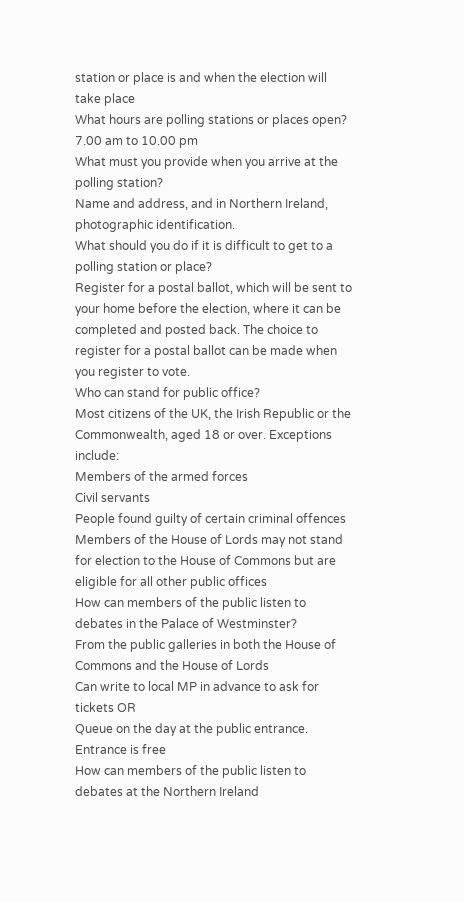station or place is and when the election will take place
What hours are polling stations or places open?
7.00 am to 10.00 pm
What must you provide when you arrive at the polling station?
Name and address, and in Northern Ireland, photographic identification.
What should you do if it is difficult to get to a polling station or place?
Register for a postal ballot, which will be sent to your home before the election, where it can be completed and posted back. The choice to register for a postal ballot can be made when you register to vote.
Who can stand for public office?
Most citizens of the UK, the Irish Republic or the Commonwealth, aged 18 or over. Exceptions include:
Members of the armed forces
Civil servants
People found guilty of certain criminal offences
Members of the House of Lords may not stand for election to the House of Commons but are eligible for all other public offices
How can members of the public listen to debates in the Palace of Westminster?
From the public galleries in both the House of Commons and the House of Lords
Can write to local MP in advance to ask for tickets OR
Queue on the day at the public entrance.
Entrance is free
How can members of the public listen to debates at the Northern Ireland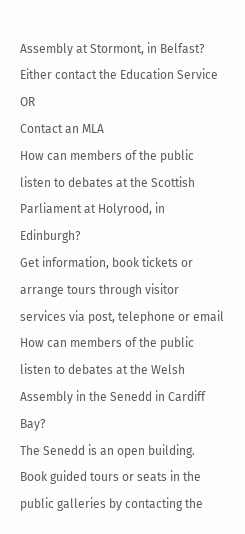Assembly at Stormont, in Belfast?
Either contact the Education Service OR
Contact an MLA
How can members of the public listen to debates at the Scottish Parliament at Holyrood, in Edinburgh?
Get information, book tickets or arrange tours through visitor services via post, telephone or email
How can members of the public listen to debates at the Welsh Assembly in the Senedd in Cardiff Bay?
The Senedd is an open building.
Book guided tours or seats in the public galleries by contacting the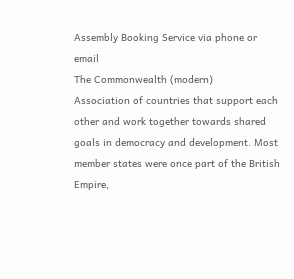Assembly Booking Service via phone or email
The Commonwealth (modern)
Association of countries that support each other and work together towards shared goals in democracy and development. Most member states were once part of the British Empire,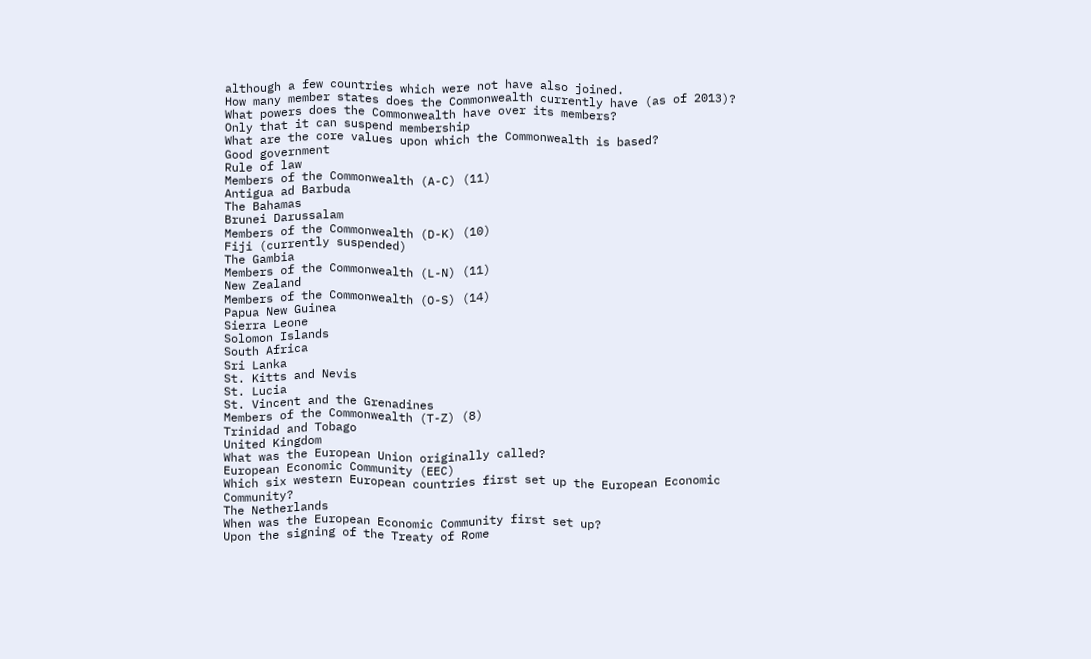although a few countries which were not have also joined.
How many member states does the Commonwealth currently have (as of 2013)?
What powers does the Commonwealth have over its members?
Only that it can suspend membership
What are the core values upon which the Commonwealth is based?
Good government
Rule of law
Members of the Commonwealth (A-C) (11)
Antigua ad Barbuda
The Bahamas
Brunei Darussalam
Members of the Commonwealth (D-K) (10)
Fiji (currently suspended)
The Gambia
Members of the Commonwealth (L-N) (11)
New Zealand
Members of the Commonwealth (O-S) (14)
Papua New Guinea
Sierra Leone
Solomon Islands
South Africa
Sri Lanka
St. Kitts and Nevis
St. Lucia
St. Vincent and the Grenadines
Members of the Commonwealth (T-Z) (8)
Trinidad and Tobago
United Kingdom
What was the European Union originally called?
European Economic Community (EEC)
Which six western European countries first set up the European Economic Community?
The Netherlands
When was the European Economic Community first set up?
Upon the signing of the Treaty of Rome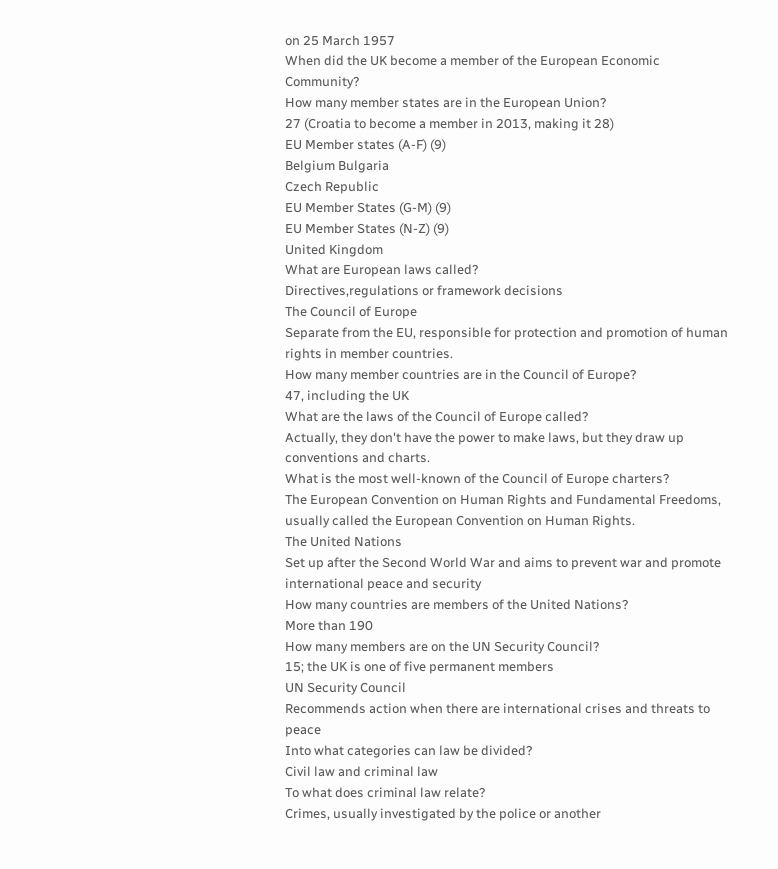on 25 March 1957
When did the UK become a member of the European Economic Community?
How many member states are in the European Union?
27 (Croatia to become a member in 2013, making it 28)
EU Member states (A-F) (9)
Belgium Bulgaria
Czech Republic
EU Member States (G-M) (9)
EU Member States (N-Z) (9)
United Kingdom
What are European laws called?
Directives,regulations or framework decisions
The Council of Europe
Separate from the EU, responsible for protection and promotion of human rights in member countries.
How many member countries are in the Council of Europe?
47, including the UK
What are the laws of the Council of Europe called?
Actually, they don't have the power to make laws, but they draw up conventions and charts.
What is the most well-known of the Council of Europe charters?
The European Convention on Human Rights and Fundamental Freedoms, usually called the European Convention on Human Rights.
The United Nations
Set up after the Second World War and aims to prevent war and promote international peace and security
How many countries are members of the United Nations?
More than 190
How many members are on the UN Security Council?
15; the UK is one of five permanent members
UN Security Council
Recommends action when there are international crises and threats to peace
Into what categories can law be divided?
Civil law and criminal law
To what does criminal law relate?
Crimes, usually investigated by the police or another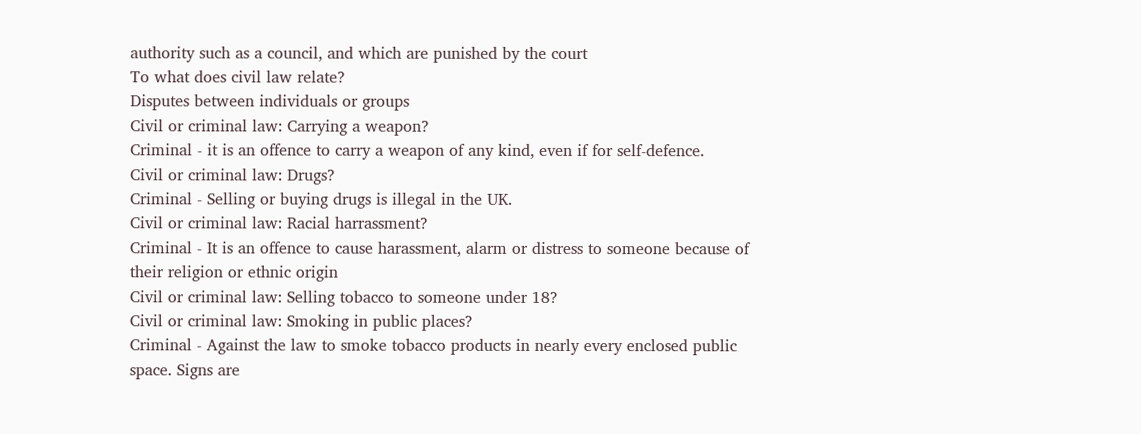authority such as a council, and which are punished by the court
To what does civil law relate?
Disputes between individuals or groups
Civil or criminal law: Carrying a weapon?
Criminal - it is an offence to carry a weapon of any kind, even if for self-defence.
Civil or criminal law: Drugs?
Criminal - Selling or buying drugs is illegal in the UK.
Civil or criminal law: Racial harrassment?
Criminal - It is an offence to cause harassment, alarm or distress to someone because of their religion or ethnic origin
Civil or criminal law: Selling tobacco to someone under 18?
Civil or criminal law: Smoking in public places?
Criminal - Against the law to smoke tobacco products in nearly every enclosed public space. Signs are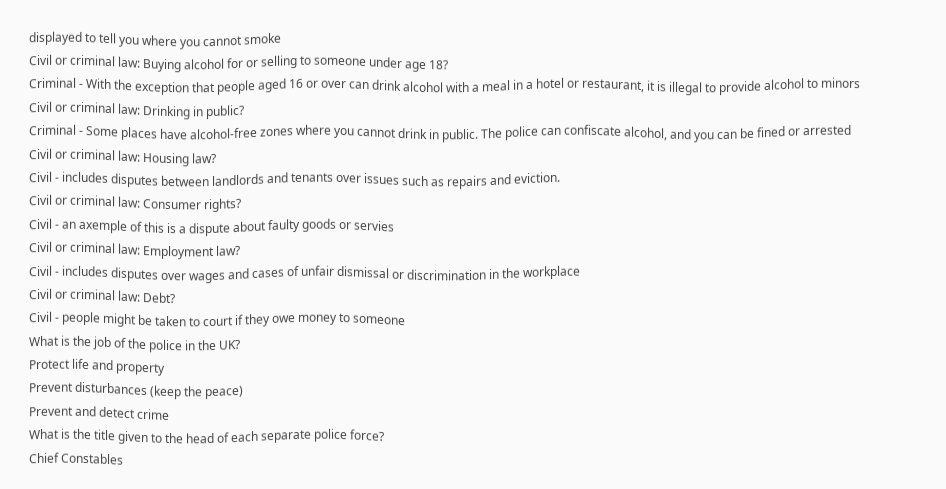displayed to tell you where you cannot smoke
Civil or criminal law: Buying alcohol for or selling to someone under age 18?
Criminal - With the exception that people aged 16 or over can drink alcohol with a meal in a hotel or restaurant, it is illegal to provide alcohol to minors
Civil or criminal law: Drinking in public?
Criminal - Some places have alcohol-free zones where you cannot drink in public. The police can confiscate alcohol, and you can be fined or arrested
Civil or criminal law: Housing law?
Civil - includes disputes between landlords and tenants over issues such as repairs and eviction.
Civil or criminal law: Consumer rights?
Civil - an axemple of this is a dispute about faulty goods or servies
Civil or criminal law: Employment law?
Civil - includes disputes over wages and cases of unfair dismissal or discrimination in the workplace
Civil or criminal law: Debt?
Civil - people might be taken to court if they owe money to someone
What is the job of the police in the UK?
Protect life and property
Prevent disturbances (keep the peace)
Prevent and detect crime
What is the title given to the head of each separate police force?
Chief Constables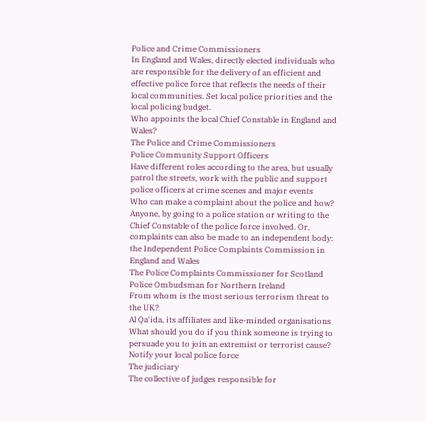Police and Crime Commissioners
In England and Wales, directly elected individuals who are responsible for the delivery of an efficient and effective police force that reflects the needs of their local communities. Set local police priorities and the local policing budget.
Who appoints the local Chief Constable in England and Wales?
The Police and Crime Commissioners
Police Community Support Officers
Have different roles according to the area, but usually patrol the streets, work with the public and support police officers at crime scenes and major events
Who can make a complaint about the police and how?
Anyone, by going to a police station or writing to the Chief Constable of the police force involved. Or, complaints can also be made to an independent body:
the Independent Police Complaints Commission in England and Wales
The Police Complaints Commissioner for Scotland
Police Ombudsman for Northern Ireland
From whom is the most serious terrorism threat to the UK?
Al Qa'ida, its affiliates and like-minded organisations
What should you do if you think someone is trying to persuade you to join an extremist or terrorist cause?
Notify your local police force
The judiciary
The collective of judges responsible for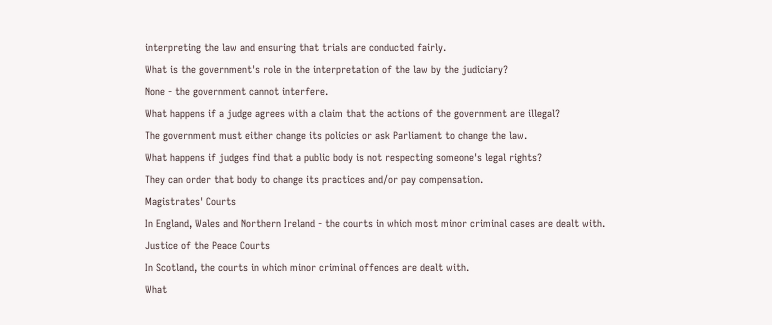interpreting the law and ensuring that trials are conducted fairly.
What is the government's role in the interpretation of the law by the judiciary?
None - the government cannot interfere.
What happens if a judge agrees with a claim that the actions of the government are illegal?
The government must either change its policies or ask Parliament to change the law.
What happens if judges find that a public body is not respecting someone's legal rights?
They can order that body to change its practices and/or pay compensation.
Magistrates' Courts
In England, Wales and Northern Ireland - the courts in which most minor criminal cases are dealt with.
Justice of the Peace Courts
In Scotland, the courts in which minor criminal offences are dealt with.
What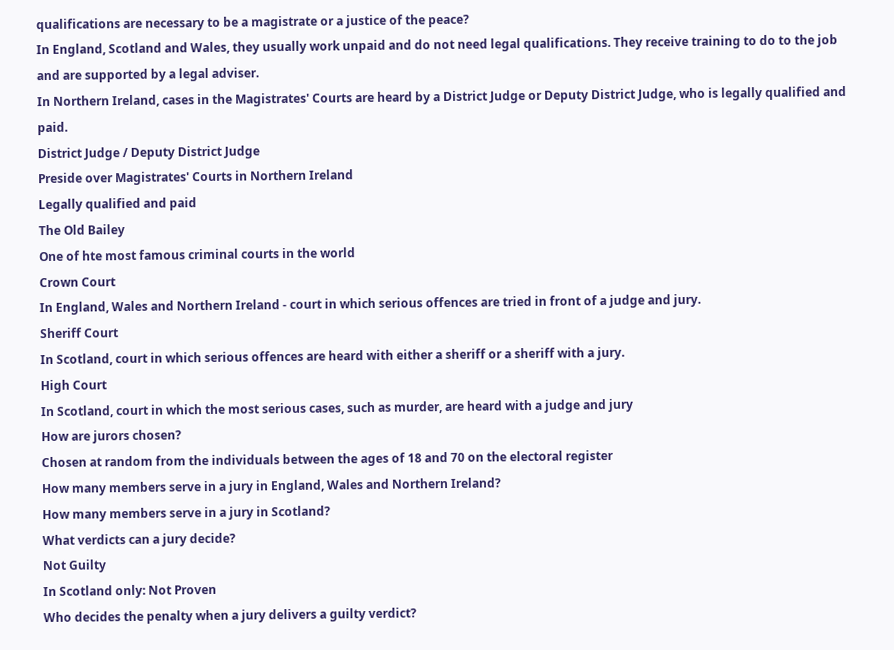qualifications are necessary to be a magistrate or a justice of the peace?
In England, Scotland and Wales, they usually work unpaid and do not need legal qualifications. They receive training to do to the job and are supported by a legal adviser.
In Northern Ireland, cases in the Magistrates' Courts are heard by a District Judge or Deputy District Judge, who is legally qualified and paid.
District Judge / Deputy District Judge
Preside over Magistrates' Courts in Northern Ireland
Legally qualified and paid
The Old Bailey
One of hte most famous criminal courts in the world
Crown Court
In England, Wales and Northern Ireland - court in which serious offences are tried in front of a judge and jury.
Sheriff Court
In Scotland, court in which serious offences are heard with either a sheriff or a sheriff with a jury.
High Court
In Scotland, court in which the most serious cases, such as murder, are heard with a judge and jury
How are jurors chosen?
Chosen at random from the individuals between the ages of 18 and 70 on the electoral register
How many members serve in a jury in England, Wales and Northern Ireland?
How many members serve in a jury in Scotland?
What verdicts can a jury decide?
Not Guilty
In Scotland only: Not Proven
Who decides the penalty when a jury delivers a guilty verdict?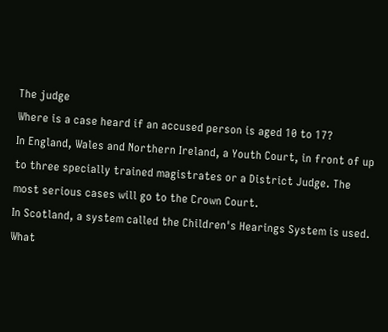The judge
Where is a case heard if an accused person is aged 10 to 17?
In England, Wales and Northern Ireland, a Youth Court, in front of up to three specially trained magistrates or a District Judge. The most serious cases will go to the Crown Court.
In Scotland, a system called the Children's Hearings System is used.
What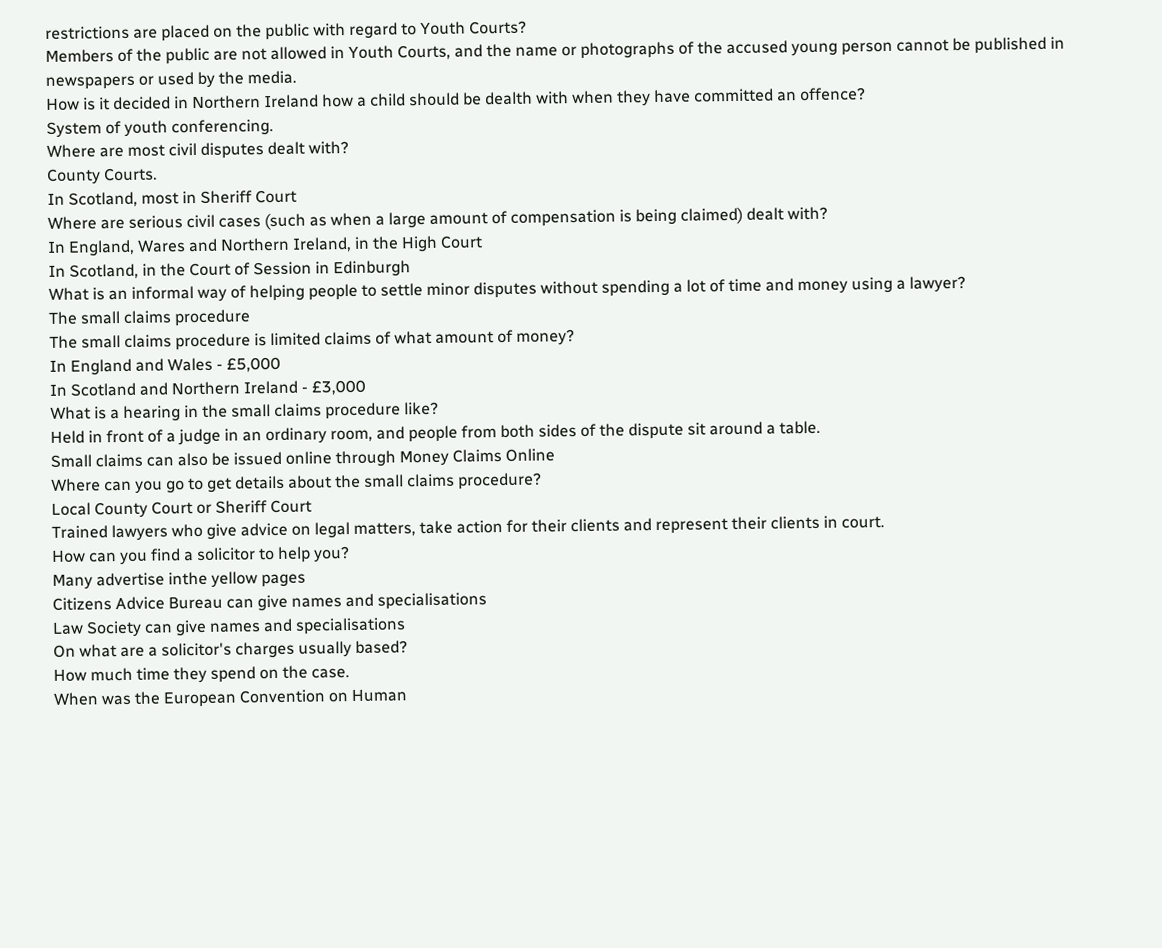restrictions are placed on the public with regard to Youth Courts?
Members of the public are not allowed in Youth Courts, and the name or photographs of the accused young person cannot be published in newspapers or used by the media.
How is it decided in Northern Ireland how a child should be dealth with when they have committed an offence?
System of youth conferencing.
Where are most civil disputes dealt with?
County Courts.
In Scotland, most in Sheriff Court
Where are serious civil cases (such as when a large amount of compensation is being claimed) dealt with?
In England, Wares and Northern Ireland, in the High Court
In Scotland, in the Court of Session in Edinburgh
What is an informal way of helping people to settle minor disputes without spending a lot of time and money using a lawyer?
The small claims procedure
The small claims procedure is limited claims of what amount of money?
In England and Wales - £5,000
In Scotland and Northern Ireland - £3,000
What is a hearing in the small claims procedure like?
Held in front of a judge in an ordinary room, and people from both sides of the dispute sit around a table.
Small claims can also be issued online through Money Claims Online
Where can you go to get details about the small claims procedure?
Local County Court or Sheriff Court
Trained lawyers who give advice on legal matters, take action for their clients and represent their clients in court.
How can you find a solicitor to help you?
Many advertise inthe yellow pages
Citizens Advice Bureau can give names and specialisations
Law Society can give names and specialisations
On what are a solicitor's charges usually based?
How much time they spend on the case.
When was the European Convention on Human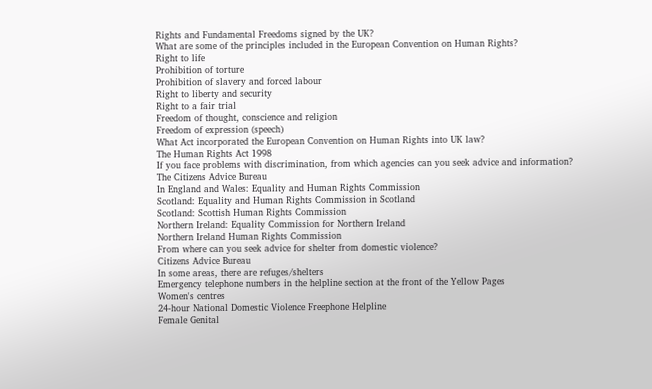Rights and Fundamental Freedoms signed by the UK?
What are some of the principles included in the European Convention on Human Rights?
Right to life
Prohibition of torture
Prohibition of slavery and forced labour
Right to liberty and security
Right to a fair trial
Freedom of thought, conscience and religion
Freedom of expression (speech)
What Act incorporated the European Convention on Human Rights into UK law?
The Human Rights Act 1998
If you face problems with discrimination, from which agencies can you seek advice and information?
The Citizens Advice Bureau
In England and Wales: Equality and Human Rights Commission
Scotland: Equality and Human Rights Commission in Scotland
Scotland: Scottish Human Rights Commission
Northern Ireland: Equality Commission for Northern Ireland
Northern Ireland Human Rights Commission
From where can you seek advice for shelter from domestic violence?
Citizens Advice Bureau
In some areas, there are refuges/shelters
Emergency telephone numbers in the helpline section at the front of the Yellow Pages
Women's centres
24-hour National Domestic Violence Freephone Helpline
Female Genital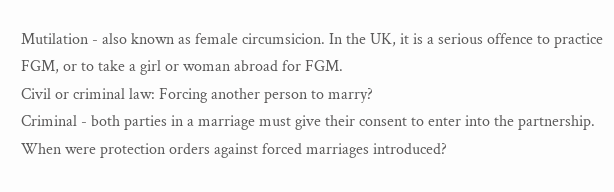Mutilation - also known as female circumsicion. In the UK, it is a serious offence to practice FGM, or to take a girl or woman abroad for FGM.
Civil or criminal law: Forcing another person to marry?
Criminal - both parties in a marriage must give their consent to enter into the partnership.
When were protection orders against forced marriages introduced?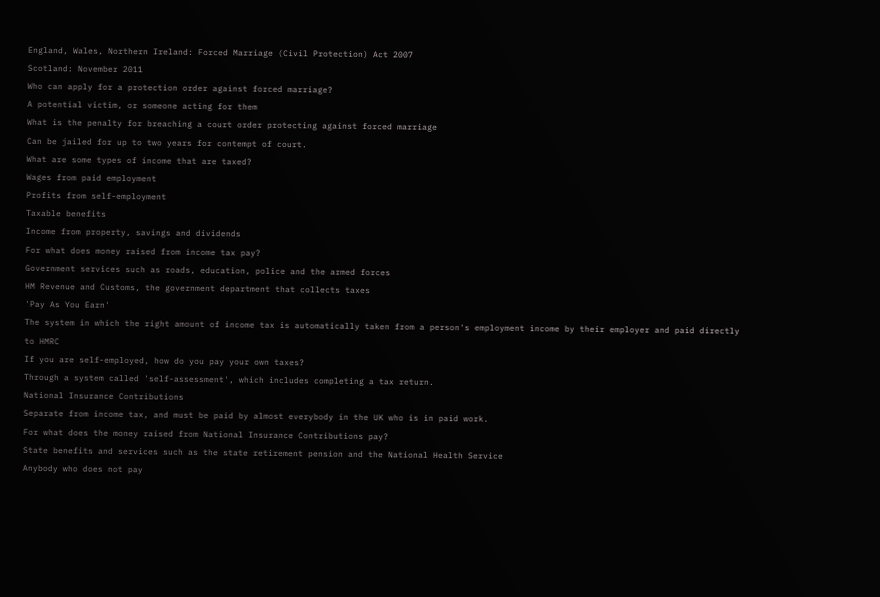England, Wales, Northern Ireland: Forced Marriage (Civil Protection) Act 2007
Scotland: November 2011
Who can apply for a protection order against forced marriage?
A potential victim, or someone acting for them
What is the penalty for breaching a court order protecting against forced marriage
Can be jailed for up to two years for contempt of court.
What are some types of income that are taxed?
Wages from paid employment
Profits from self-employment
Taxable benefits
Income from property, savings and dividends
For what does money raised from income tax pay?
Government services such as roads, education, police and the armed forces
HM Revenue and Customs, the government department that collects taxes
'Pay As You Earn'
The system in which the right amount of income tax is automatically taken from a person's employment income by their employer and paid directly to HMRC
If you are self-employed, how do you pay your own taxes?
Through a system called 'self-assessment', which includes completing a tax return.
National Insurance Contributions
Separate from income tax, and must be paid by almost everybody in the UK who is in paid work.
For what does the money raised from National Insurance Contributions pay?
State benefits and services such as the state retirement pension and the National Health Service
Anybody who does not pay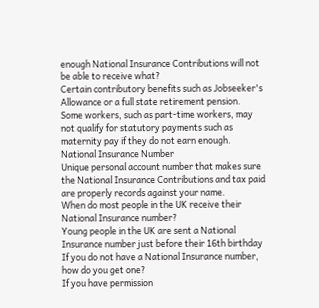enough National Insurance Contributions will not be able to receive what?
Certain contributory benefits such as Jobseeker's Allowance or a full state retirement pension.
Some workers, such as part-time workers, may not qualify for statutory payments such as maternity pay if they do not earn enough.
National Insurance Number
Unique personal account number that makes sure the National Insurance Contributions and tax paid are properly records against your name.
When do most people in the UK receive their National Insurance number?
Young people in the UK are sent a National Insurance number just before their 16th birthday
If you do not have a National Insurance number, how do you get one?
If you have permission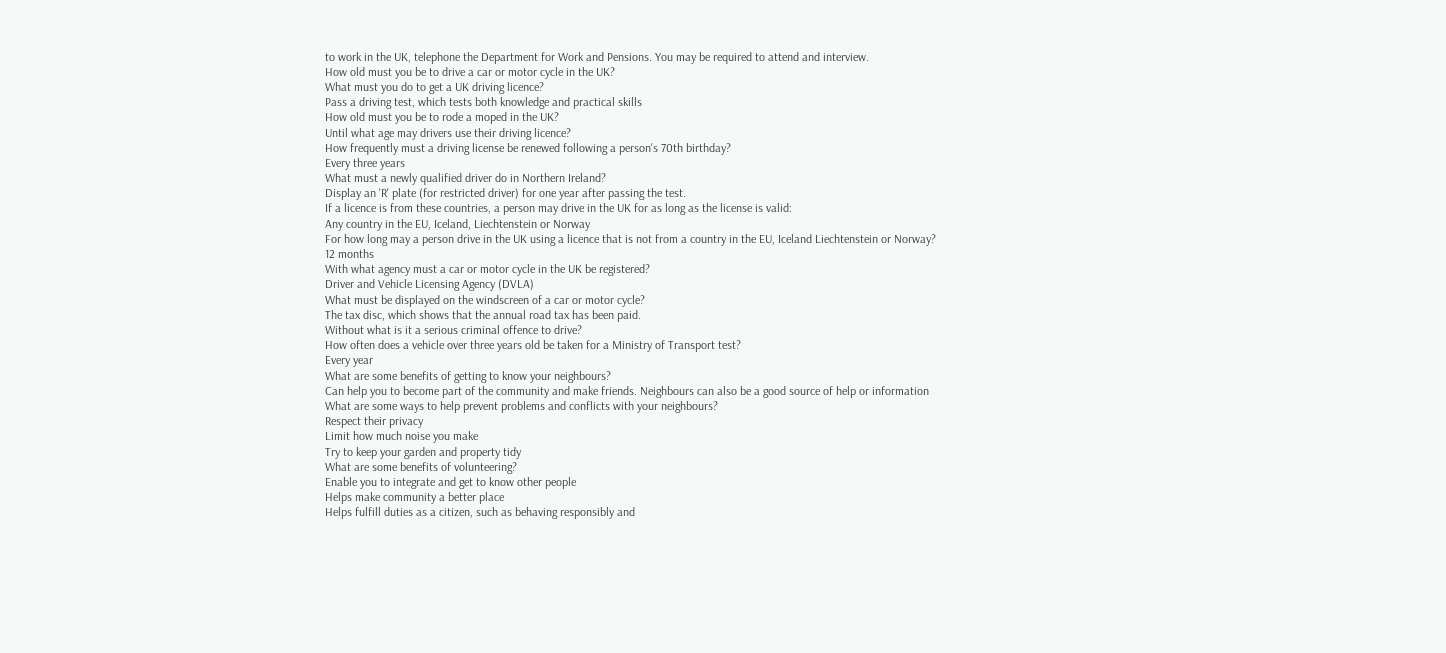to work in the UK, telephone the Department for Work and Pensions. You may be required to attend and interview.
How old must you be to drive a car or motor cycle in the UK?
What must you do to get a UK driving licence?
Pass a driving test, which tests both knowledge and practical skills
How old must you be to rode a moped in the UK?
Until what age may drivers use their driving licence?
How frequently must a driving license be renewed following a person's 70th birthday?
Every three years
What must a newly qualified driver do in Northern Ireland?
Display an 'R' plate (for restricted driver) for one year after passing the test.
If a licence is from these countries, a person may drive in the UK for as long as the license is valid:
Any country in the EU, Iceland, Liechtenstein or Norway
For how long may a person drive in the UK using a licence that is not from a country in the EU, Iceland Liechtenstein or Norway?
12 months
With what agency must a car or motor cycle in the UK be registered?
Driver and Vehicle Licensing Agency (DVLA)
What must be displayed on the windscreen of a car or motor cycle?
The tax disc, which shows that the annual road tax has been paid.
Without what is it a serious criminal offence to drive?
How often does a vehicle over three years old be taken for a Ministry of Transport test?
Every year
What are some benefits of getting to know your neighbours?
Can help you to become part of the community and make friends. Neighbours can also be a good source of help or information
What are some ways to help prevent problems and conflicts with your neighbours?
Respect their privacy
Limit how much noise you make
Try to keep your garden and property tidy
What are some benefits of volunteering?
Enable you to integrate and get to know other people
Helps make community a better place
Helps fulfill duties as a citizen, such as behaving responsibly and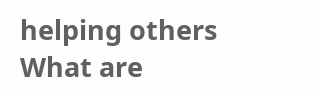helping others
What are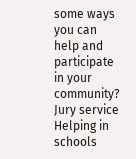some ways you can help and participate in your community?
Jury service
Helping in schools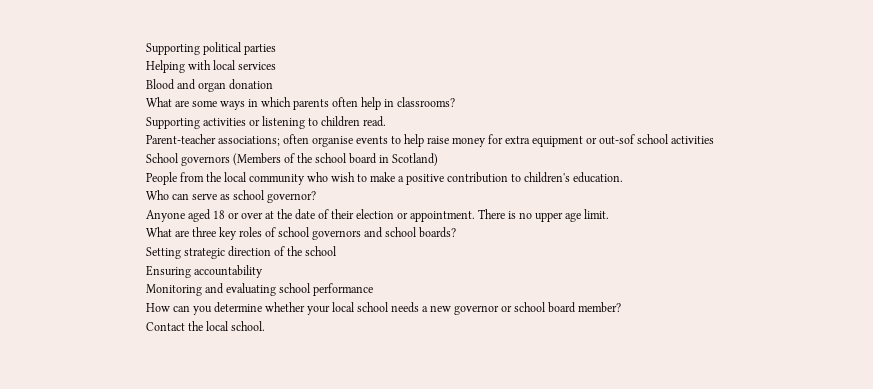Supporting political parties
Helping with local services
Blood and organ donation
What are some ways in which parents often help in classrooms?
Supporting activities or listening to children read.
Parent-teacher associations; often organise events to help raise money for extra equipment or out-sof school activities
School governors (Members of the school board in Scotland)
People from the local community who wish to make a positive contribution to children's education.
Who can serve as school governor?
Anyone aged 18 or over at the date of their election or appointment. There is no upper age limit.
What are three key roles of school governors and school boards?
Setting strategic direction of the school
Ensuring accountability
Monitoring and evaluating school performance
How can you determine whether your local school needs a new governor or school board member?
Contact the local school.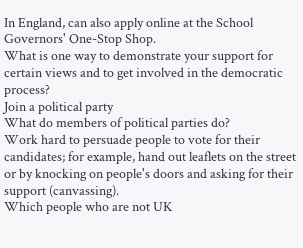In England, can also apply online at the School Governors' One-Stop Shop.
What is one way to demonstrate your support for certain views and to get involved in the democratic process?
Join a political party
What do members of political parties do?
Work hard to persuade people to vote for their candidates; for example, hand out leaflets on the street or by knocking on people's doors and asking for their support (canvassing).
Which people who are not UK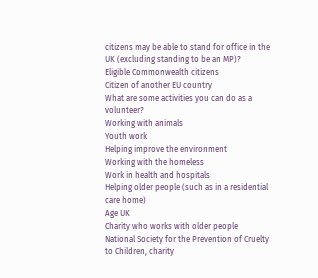citizens may be able to stand for office in the UK (excluding standing to be an MP)?
Eligible Commonwealth citizens
Citizen of another EU country
What are some activities you can do as a volunteer?
Working with animals
Youth work
Helping improve the environment
Working with the homeless
Work in health and hospitals
Helping older people (such as in a residential care home)
Age UK
Charity who works with older people
National Society for the Prevention of Cruelty to Children, charity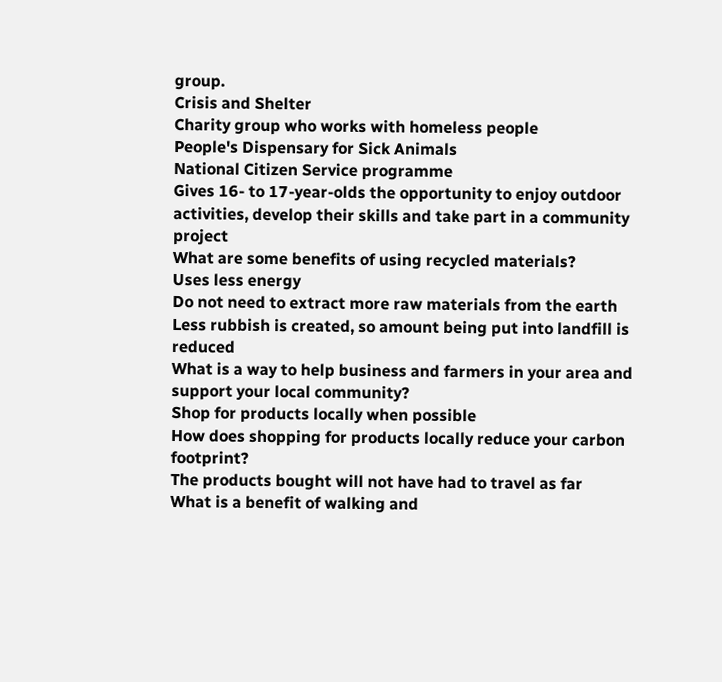group.
Crisis and Shelter
Charity group who works with homeless people
People's Dispensary for Sick Animals
National Citizen Service programme
Gives 16- to 17-year-olds the opportunity to enjoy outdoor activities, develop their skills and take part in a community project
What are some benefits of using recycled materials?
Uses less energy
Do not need to extract more raw materials from the earth
Less rubbish is created, so amount being put into landfill is reduced
What is a way to help business and farmers in your area and support your local community?
Shop for products locally when possible
How does shopping for products locally reduce your carbon footprint?
The products bought will not have had to travel as far
What is a benefit of walking and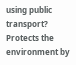using public transport?
Protects the environment by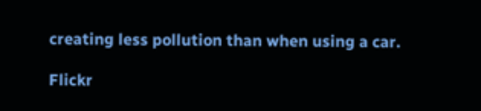creating less pollution than when using a car.

Flickr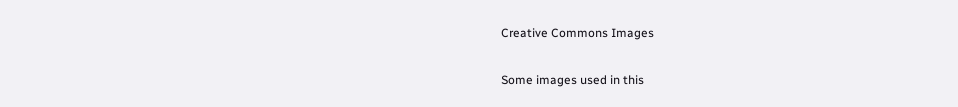Creative Commons Images

Some images used in this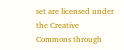set are licensed under the Creative Commons through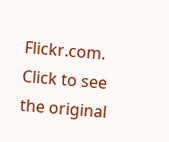Flickr.com.
Click to see the original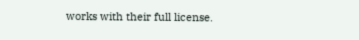works with their full license.